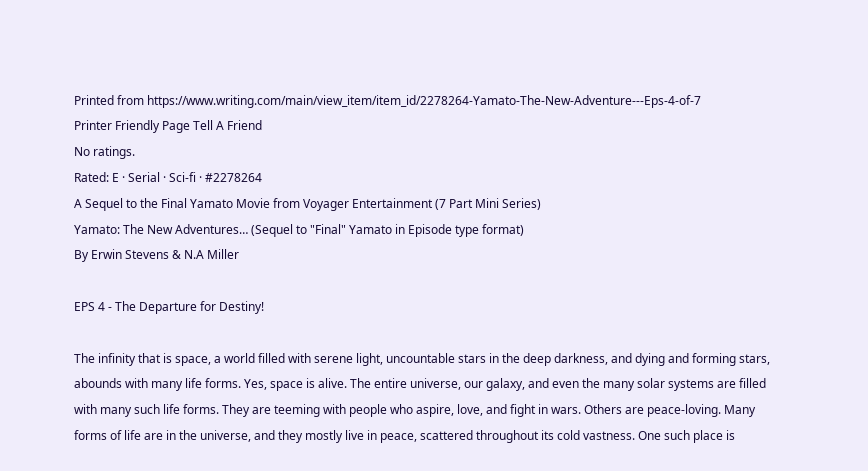Printed from https://www.writing.com/main/view_item/item_id/2278264-Yamato-The-New-Adventure---Eps-4-of-7
Printer Friendly Page Tell A Friend
No ratings.
Rated: E · Serial · Sci-fi · #2278264
A Sequel to the Final Yamato Movie from Voyager Entertainment (7 Part Mini Series)
Yamato: The New Adventures… (Sequel to "Final" Yamato in Episode type format)
By Erwin Stevens & N.A Miller

EPS 4 - The Departure for Destiny!

The infinity that is space, a world filled with serene light, uncountable stars in the deep darkness, and dying and forming stars, abounds with many life forms. Yes, space is alive. The entire universe, our galaxy, and even the many solar systems are filled with many such life forms. They are teeming with people who aspire, love, and fight in wars. Others are peace-loving. Many forms of life are in the universe, and they mostly live in peace, scattered throughout its cold vastness. One such place is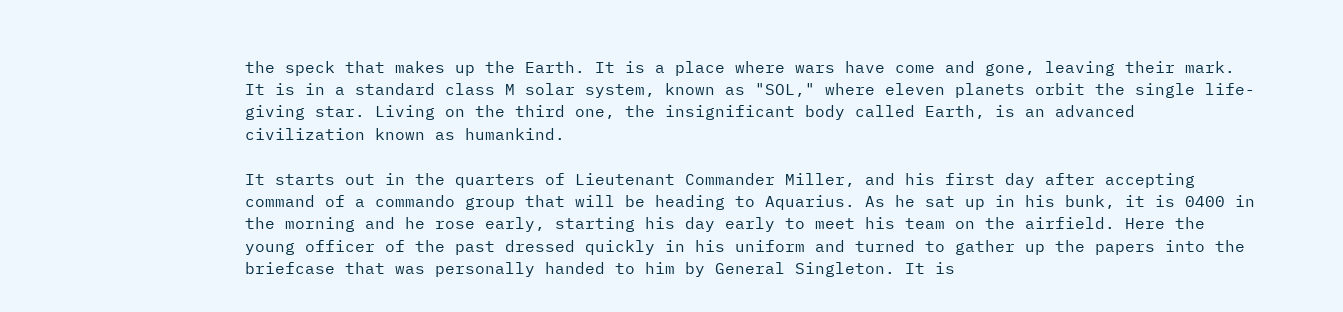the speck that makes up the Earth. It is a place where wars have come and gone, leaving their mark. It is in a standard class M solar system, known as "SOL," where eleven planets orbit the single life-giving star. Living on the third one, the insignificant body called Earth, is an advanced civilization known as humankind.

It starts out in the quarters of Lieutenant Commander Miller, and his first day after accepting command of a commando group that will be heading to Aquarius. As he sat up in his bunk, it is 0400 in the morning and he rose early, starting his day early to meet his team on the airfield. Here the young officer of the past dressed quickly in his uniform and turned to gather up the papers into the briefcase that was personally handed to him by General Singleton. It is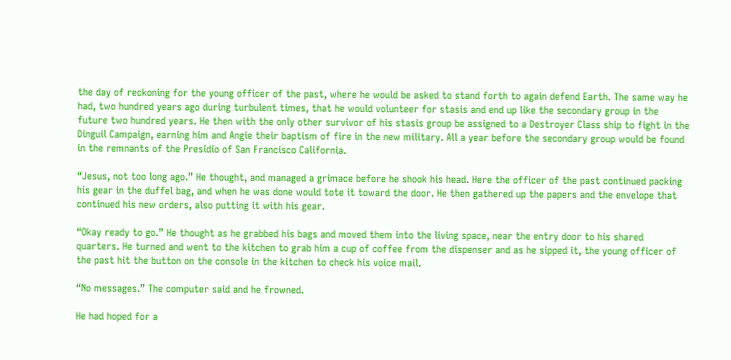the day of reckoning for the young officer of the past, where he would be asked to stand forth to again defend Earth. The same way he had, two hundred years ago during turbulent times, that he would volunteer for stasis and end up like the secondary group in the future two hundred years. He then with the only other survivor of his stasis group be assigned to a Destroyer Class ship to fight in the Dinguil Campaign, earning him and Angie their baptism of fire in the new military. All a year before the secondary group would be found in the remnants of the Presidio of San Francisco California.

“Jesus, not too long ago.” He thought, and managed a grimace before he shook his head. Here the officer of the past continued packing his gear in the duffel bag, and when he was done would tote it toward the door. He then gathered up the papers and the envelope that continued his new orders, also putting it with his gear.

“Okay ready to go.” He thought as he grabbed his bags and moved them into the living space, near the entry door to his shared quarters. He turned and went to the kitchen to grab him a cup of coffee from the dispenser and as he sipped it, the young officer of the past hit the button on the console in the kitchen to check his voice mail.

“No messages.” The computer said and he frowned.

He had hoped for a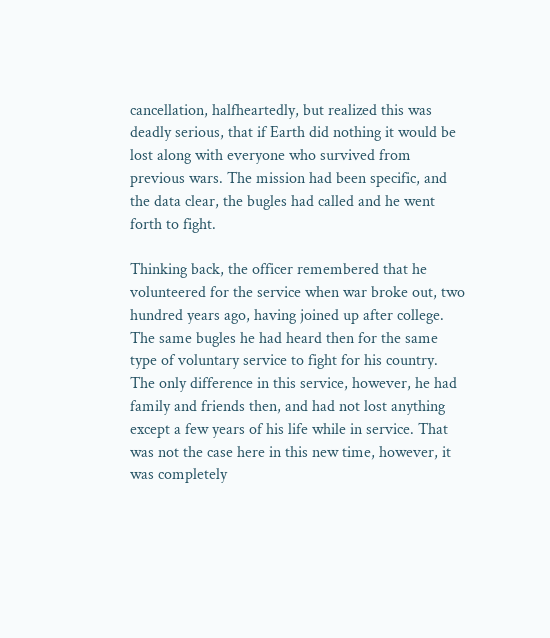cancellation, halfheartedly, but realized this was deadly serious, that if Earth did nothing it would be lost along with everyone who survived from previous wars. The mission had been specific, and the data clear, the bugles had called and he went forth to fight.

Thinking back, the officer remembered that he volunteered for the service when war broke out, two hundred years ago, having joined up after college. The same bugles he had heard then for the same type of voluntary service to fight for his country. The only difference in this service, however, he had family and friends then, and had not lost anything except a few years of his life while in service. That was not the case here in this new time, however, it was completely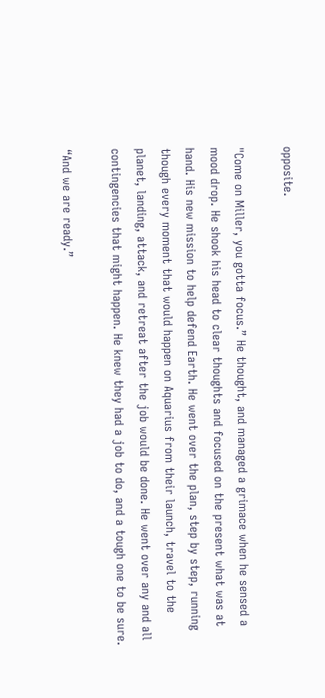opposite.

"Come on Miller, you gotta focus.” He thought, and managed a grimace when he sensed a mood drop. He shook his head to clear thoughts and focused on the present what was at hand. His new mission to help defend Earth. He went over the plan, step by step, running though every moment that would happen on Aquarius from their launch, travel to the planet, landing, attack, and retreat after the job would be done. He went over any and all contingencies that might happen. He knew they had a job to do, and a tough one to be sure.

“And we are ready.”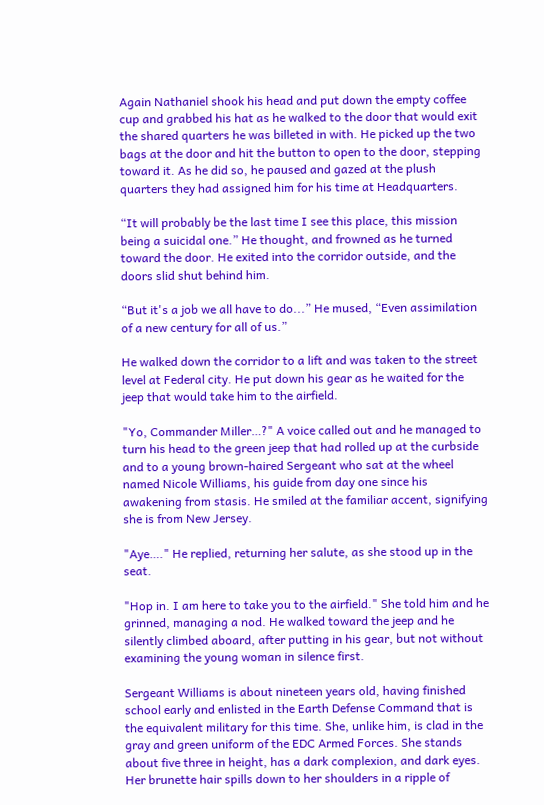Again Nathaniel shook his head and put down the empty coffee cup and grabbed his hat as he walked to the door that would exit the shared quarters he was billeted in with. He picked up the two bags at the door and hit the button to open to the door, stepping toward it. As he did so, he paused and gazed at the plush quarters they had assigned him for his time at Headquarters.

“It will probably be the last time I see this place, this mission being a suicidal one.” He thought, and frowned as he turned toward the door. He exited into the corridor outside, and the doors slid shut behind him.

“But it's a job we all have to do...” He mused, “Even assimilation of a new century for all of us.”

He walked down the corridor to a lift and was taken to the street level at Federal city. He put down his gear as he waited for the jeep that would take him to the airfield.

"Yo, Commander Miller…?" A voice called out and he managed to turn his head to the green jeep that had rolled up at the curbside and to a young brown-haired Sergeant who sat at the wheel named Nicole Williams, his guide from day one since his awakening from stasis. He smiled at the familiar accent, signifying she is from New Jersey.

"Aye…." He replied, returning her salute, as she stood up in the seat.

"Hop in. I am here to take you to the airfield." She told him and he grinned, managing a nod. He walked toward the jeep and he silently climbed aboard, after putting in his gear, but not without examining the young woman in silence first.

Sergeant Williams is about nineteen years old, having finished school early and enlisted in the Earth Defense Command that is the equivalent military for this time. She, unlike him, is clad in the gray and green uniform of the EDC Armed Forces. She stands about five three in height, has a dark complexion, and dark eyes. Her brunette hair spills down to her shoulders in a ripple of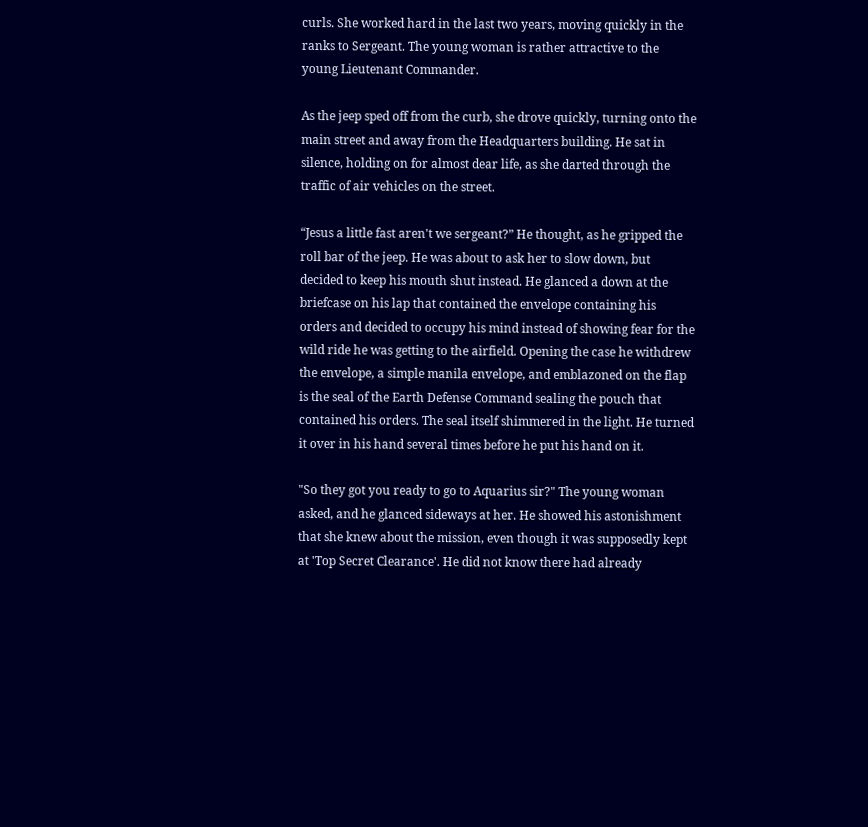curls. She worked hard in the last two years, moving quickly in the ranks to Sergeant. The young woman is rather attractive to the young Lieutenant Commander.

As the jeep sped off from the curb, she drove quickly, turning onto the main street and away from the Headquarters building. He sat in silence, holding on for almost dear life, as she darted through the traffic of air vehicles on the street.

“Jesus a little fast aren't we sergeant?” He thought, as he gripped the roll bar of the jeep. He was about to ask her to slow down, but decided to keep his mouth shut instead. He glanced a down at the briefcase on his lap that contained the envelope containing his orders and decided to occupy his mind instead of showing fear for the wild ride he was getting to the airfield. Opening the case he withdrew the envelope, a simple manila envelope, and emblazoned on the flap is the seal of the Earth Defense Command sealing the pouch that contained his orders. The seal itself shimmered in the light. He turned it over in his hand several times before he put his hand on it.

"So they got you ready to go to Aquarius sir?" The young woman asked, and he glanced sideways at her. He showed his astonishment that she knew about the mission, even though it was supposedly kept at 'Top Secret Clearance'. He did not know there had already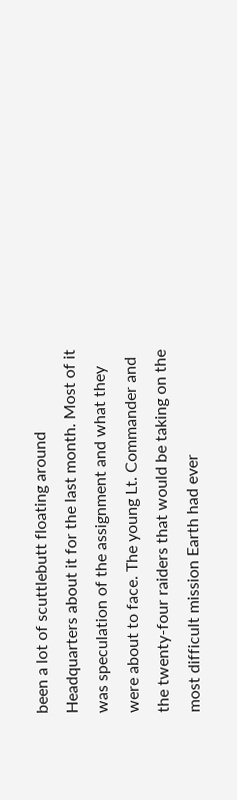been a lot of scuttlebutt floating around Headquarters about it for the last month. Most of it was speculation of the assignment and what they were about to face. The young Lt. Commander and the twenty-four raiders that would be taking on the most difficult mission Earth had ever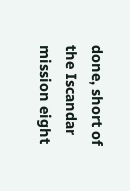done, short of the Iscandar mission eight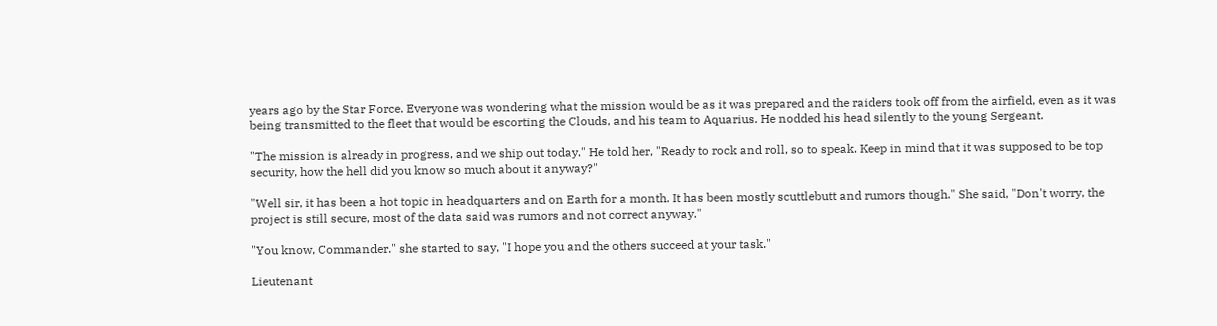years ago by the Star Force. Everyone was wondering what the mission would be as it was prepared and the raiders took off from the airfield, even as it was being transmitted to the fleet that would be escorting the Clouds, and his team to Aquarius. He nodded his head silently to the young Sergeant.

"The mission is already in progress, and we ship out today." He told her, "Ready to rock and roll, so to speak. Keep in mind that it was supposed to be top security, how the hell did you know so much about it anyway?"

"Well sir, it has been a hot topic in headquarters and on Earth for a month. It has been mostly scuttlebutt and rumors though." She said, "Don't worry, the project is still secure, most of the data said was rumors and not correct anyway."

"You know, Commander." she started to say, "I hope you and the others succeed at your task."

Lieutenant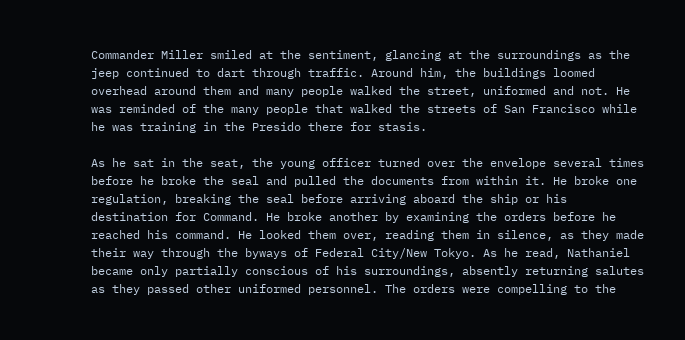Commander Miller smiled at the sentiment, glancing at the surroundings as the jeep continued to dart through traffic. Around him, the buildings loomed overhead around them and many people walked the street, uniformed and not. He was reminded of the many people that walked the streets of San Francisco while he was training in the Presido there for stasis.

As he sat in the seat, the young officer turned over the envelope several times before he broke the seal and pulled the documents from within it. He broke one regulation, breaking the seal before arriving aboard the ship or his destination for Command. He broke another by examining the orders before he reached his command. He looked them over, reading them in silence, as they made their way through the byways of Federal City/New Tokyo. As he read, Nathaniel became only partially conscious of his surroundings, absently returning salutes as they passed other uniformed personnel. The orders were compelling to the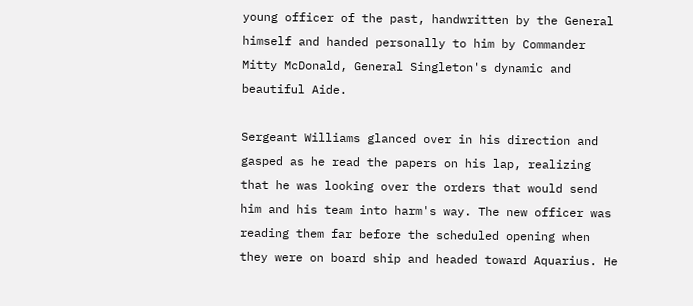young officer of the past, handwritten by the General himself and handed personally to him by Commander Mitty McDonald, General Singleton's dynamic and beautiful Aide.

Sergeant Williams glanced over in his direction and gasped as he read the papers on his lap, realizing that he was looking over the orders that would send him and his team into harm's way. The new officer was reading them far before the scheduled opening when they were on board ship and headed toward Aquarius. He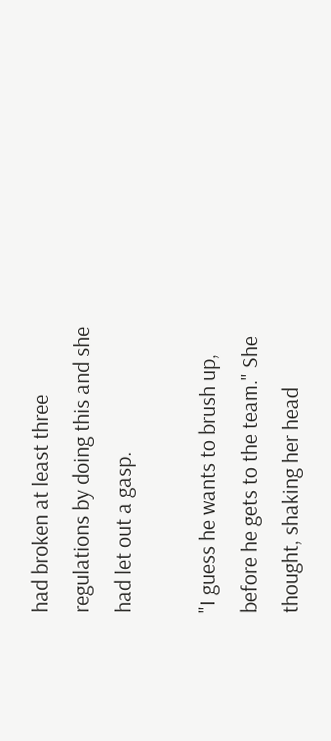had broken at least three regulations by doing this and she had let out a gasp.

"I guess he wants to brush up, before he gets to the team." She thought, shaking her head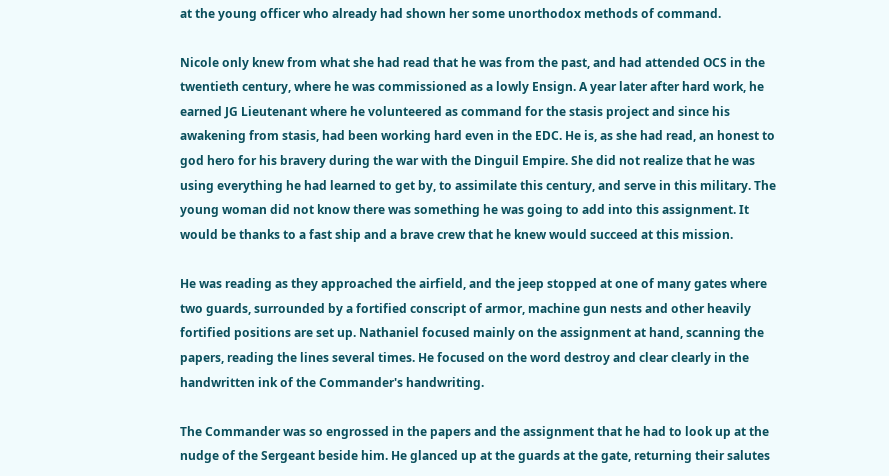at the young officer who already had shown her some unorthodox methods of command.

Nicole only knew from what she had read that he was from the past, and had attended OCS in the twentieth century, where he was commissioned as a lowly Ensign. A year later after hard work, he earned JG Lieutenant where he volunteered as command for the stasis project and since his awakening from stasis, had been working hard even in the EDC. He is, as she had read, an honest to god hero for his bravery during the war with the Dinguil Empire. She did not realize that he was using everything he had learned to get by, to assimilate this century, and serve in this military. The young woman did not know there was something he was going to add into this assignment. It would be thanks to a fast ship and a brave crew that he knew would succeed at this mission.

He was reading as they approached the airfield, and the jeep stopped at one of many gates where two guards, surrounded by a fortified conscript of armor, machine gun nests and other heavily fortified positions are set up. Nathaniel focused mainly on the assignment at hand, scanning the papers, reading the lines several times. He focused on the word destroy and clear clearly in the handwritten ink of the Commander's handwriting.

The Commander was so engrossed in the papers and the assignment that he had to look up at the nudge of the Sergeant beside him. He glanced up at the guards at the gate, returning their salutes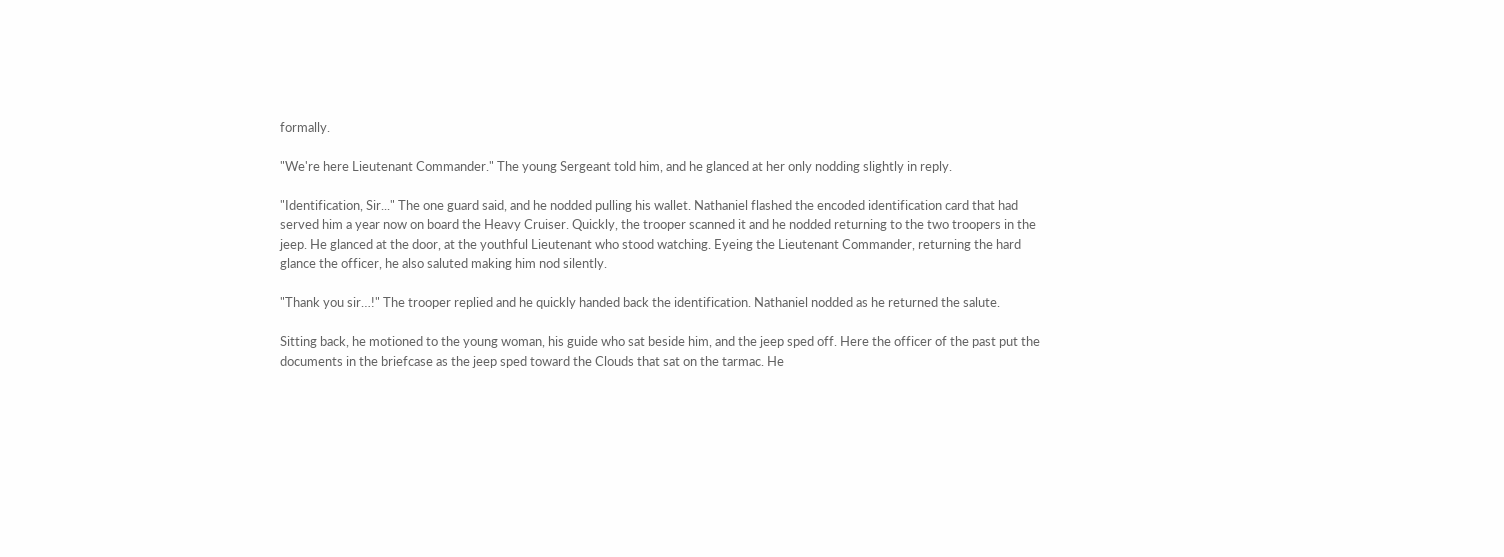formally.

"We're here Lieutenant Commander." The young Sergeant told him, and he glanced at her only nodding slightly in reply.

"Identification, Sir..." The one guard said, and he nodded pulling his wallet. Nathaniel flashed the encoded identification card that had served him a year now on board the Heavy Cruiser. Quickly, the trooper scanned it and he nodded returning to the two troopers in the jeep. He glanced at the door, at the youthful Lieutenant who stood watching. Eyeing the Lieutenant Commander, returning the hard glance the officer, he also saluted making him nod silently.

"Thank you sir…!" The trooper replied and he quickly handed back the identification. Nathaniel nodded as he returned the salute.

Sitting back, he motioned to the young woman, his guide who sat beside him, and the jeep sped off. Here the officer of the past put the documents in the briefcase as the jeep sped toward the Clouds that sat on the tarmac. He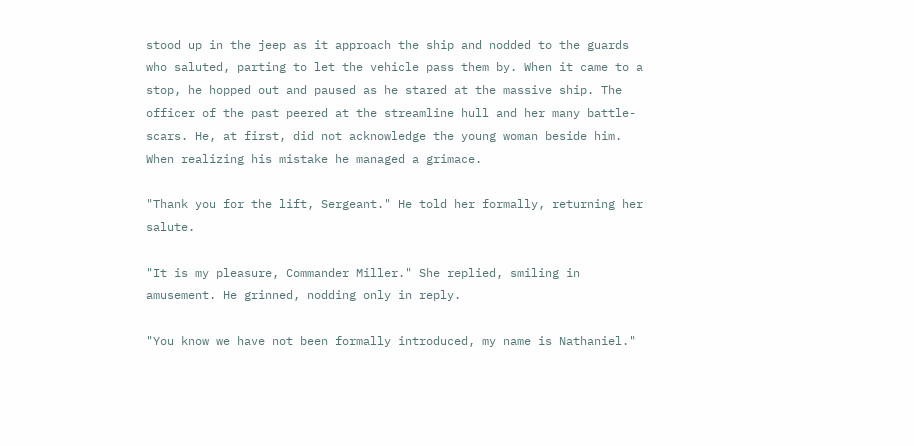stood up in the jeep as it approach the ship and nodded to the guards who saluted, parting to let the vehicle pass them by. When it came to a stop, he hopped out and paused as he stared at the massive ship. The officer of the past peered at the streamline hull and her many battle-scars. He, at first, did not acknowledge the young woman beside him. When realizing his mistake he managed a grimace.

"Thank you for the lift, Sergeant." He told her formally, returning her salute.

"It is my pleasure, Commander Miller." She replied, smiling in amusement. He grinned, nodding only in reply.

"You know we have not been formally introduced, my name is Nathaniel."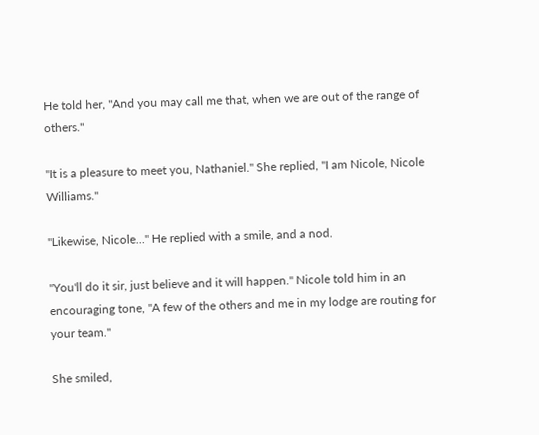He told her, "And you may call me that, when we are out of the range of others."

"It is a pleasure to meet you, Nathaniel." She replied, "I am Nicole, Nicole Williams."

"Likewise, Nicole…" He replied with a smile, and a nod.

"You'll do it sir, just believe and it will happen." Nicole told him in an encouraging tone, "A few of the others and me in my lodge are routing for your team."

She smiled,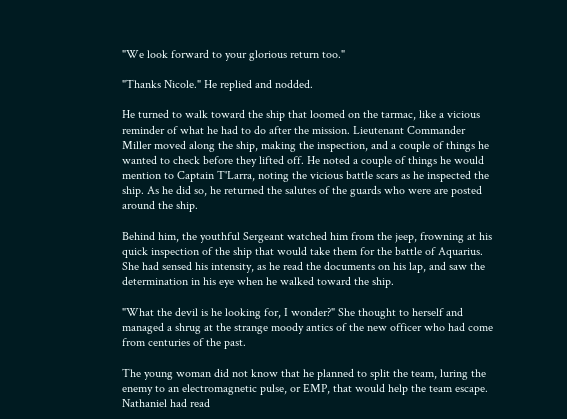"We look forward to your glorious return too."

"Thanks Nicole." He replied and nodded.

He turned to walk toward the ship that loomed on the tarmac, like a vicious reminder of what he had to do after the mission. Lieutenant Commander Miller moved along the ship, making the inspection, and a couple of things he wanted to check before they lifted off. He noted a couple of things he would mention to Captain T'Larra, noting the vicious battle scars as he inspected the ship. As he did so, he returned the salutes of the guards who were are posted around the ship.

Behind him, the youthful Sergeant watched him from the jeep, frowning at his quick inspection of the ship that would take them for the battle of Aquarius. She had sensed his intensity, as he read the documents on his lap, and saw the determination in his eye when he walked toward the ship.

"What the devil is he looking for, I wonder?" She thought to herself and managed a shrug at the strange moody antics of the new officer who had come from centuries of the past.

The young woman did not know that he planned to split the team, luring the enemy to an electromagnetic pulse, or EMP, that would help the team escape. Nathaniel had read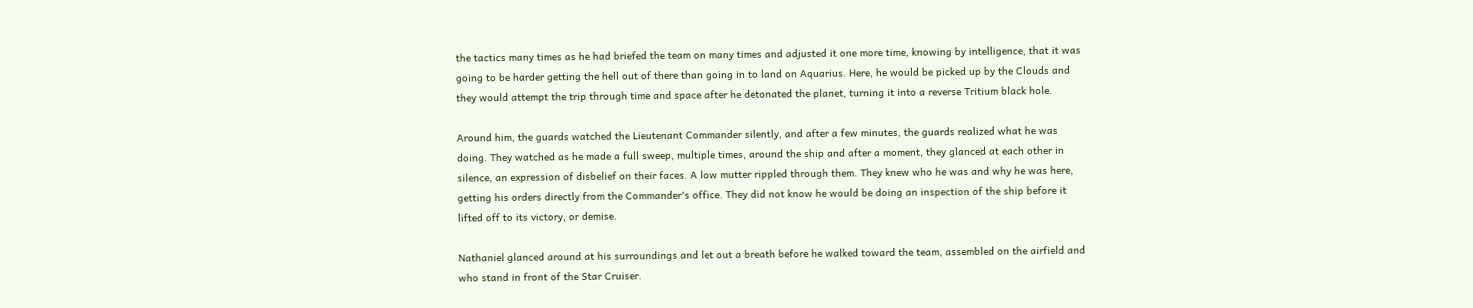the tactics many times as he had briefed the team on many times and adjusted it one more time, knowing by intelligence, that it was going to be harder getting the hell out of there than going in to land on Aquarius. Here, he would be picked up by the Clouds and they would attempt the trip through time and space after he detonated the planet, turning it into a reverse Tritium black hole.

Around him, the guards watched the Lieutenant Commander silently, and after a few minutes, the guards realized what he was doing. They watched as he made a full sweep, multiple times, around the ship and after a moment, they glanced at each other in silence, an expression of disbelief on their faces. A low mutter rippled through them. They knew who he was and why he was here, getting his orders directly from the Commander's office. They did not know he would be doing an inspection of the ship before it lifted off to its victory, or demise.

Nathaniel glanced around at his surroundings and let out a breath before he walked toward the team, assembled on the airfield and who stand in front of the Star Cruiser.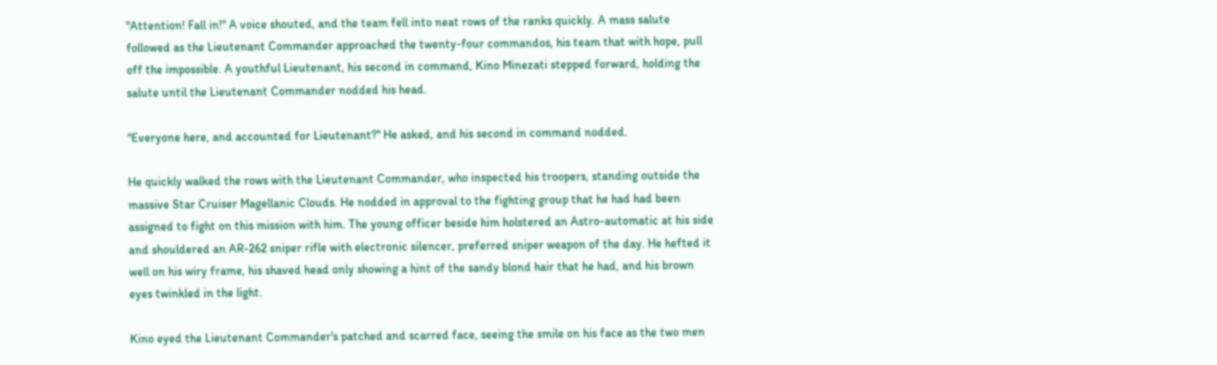"Attention! Fall in!" A voice shouted, and the team fell into neat rows of the ranks quickly. A mass salute followed as the Lieutenant Commander approached the twenty-four commandos, his team that with hope, pull off the impossible. A youthful Lieutenant, his second in command, Kino Minezati stepped forward, holding the salute until the Lieutenant Commander nodded his head.

"Everyone here, and accounted for Lieutenant?" He asked, and his second in command nodded.

He quickly walked the rows with the Lieutenant Commander, who inspected his troopers, standing outside the massive Star Cruiser Magellanic Clouds. He nodded in approval to the fighting group that he had had been assigned to fight on this mission with him. The young officer beside him holstered an Astro-automatic at his side and shouldered an AR-262 sniper rifle with electronic silencer, preferred sniper weapon of the day. He hefted it well on his wiry frame, his shaved head only showing a hint of the sandy blond hair that he had, and his brown eyes twinkled in the light.

Kino eyed the Lieutenant Commander's patched and scarred face, seeing the smile on his face as the two men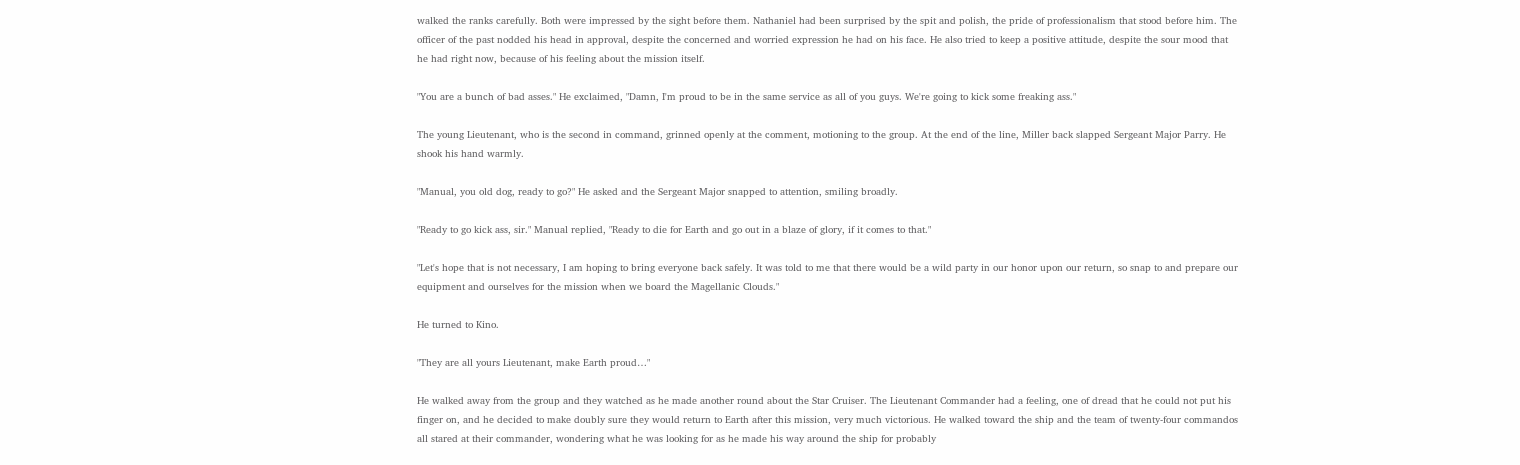walked the ranks carefully. Both were impressed by the sight before them. Nathaniel had been surprised by the spit and polish, the pride of professionalism that stood before him. The officer of the past nodded his head in approval, despite the concerned and worried expression he had on his face. He also tried to keep a positive attitude, despite the sour mood that he had right now, because of his feeling about the mission itself.

"You are a bunch of bad asses." He exclaimed, "Damn, I'm proud to be in the same service as all of you guys. We're going to kick some freaking ass."

The young Lieutenant, who is the second in command, grinned openly at the comment, motioning to the group. At the end of the line, Miller back slapped Sergeant Major Parry. He shook his hand warmly.

"Manual, you old dog, ready to go?" He asked and the Sergeant Major snapped to attention, smiling broadly.

"Ready to go kick ass, sir." Manual replied, "Ready to die for Earth and go out in a blaze of glory, if it comes to that."

"Let's hope that is not necessary, I am hoping to bring everyone back safely. It was told to me that there would be a wild party in our honor upon our return, so snap to and prepare our equipment and ourselves for the mission when we board the Magellanic Clouds."

He turned to Kino.

"They are all yours Lieutenant, make Earth proud…"

He walked away from the group and they watched as he made another round about the Star Cruiser. The Lieutenant Commander had a feeling, one of dread that he could not put his finger on, and he decided to make doubly sure they would return to Earth after this mission, very much victorious. He walked toward the ship and the team of twenty-four commandos all stared at their commander, wondering what he was looking for as he made his way around the ship for probably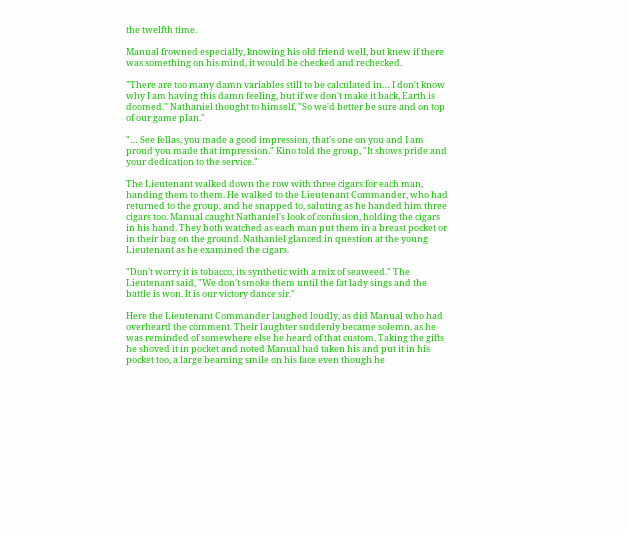the twelfth time.

Manual frowned especially, knowing his old friend well, but knew if there was something on his mind, it would be checked and rechecked.

"There are too many damn variables still to be calculated in… I don't know why I am having this damn feeling, but if we don't make it back, Earth is doomed." Nathaniel thought to himself, "So we'd better be sure and on top of our game plan."

"… See fellas, you made a good impression, that's one on you and I am proud you made that impression." Kino told the group, "It shows pride and your dedication to the service."

The Lieutenant walked down the row with three cigars for each man, handing them to them. He walked to the Lieutenant Commander, who had returned to the group, and he snapped to, saluting as he handed him three cigars too. Manual caught Nathaniel's look of confusion, holding the cigars in his hand. They both watched as each man put them in a breast pocket or in their bag on the ground. Nathaniel glanced in question at the young Lieutenant as he examined the cigars.

"Don't worry it is tobacco, its synthetic with a mix of seaweed." The Lieutenant said, "We don't smoke them until the fat lady sings and the battle is won. It is our victory dance sir."

Here the Lieutenant Commander laughed loudly, as did Manual who had overheard the comment. Their laughter suddenly became solemn, as he was reminded of somewhere else he heard of that custom. Taking the gifts he shoved it in pocket and noted Manual had taken his and put it in his pocket too, a large beaming smile on his face even though he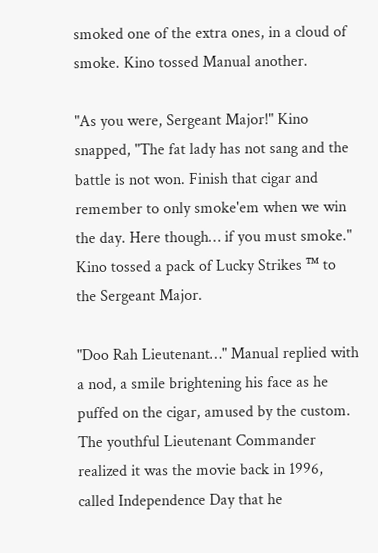smoked one of the extra ones, in a cloud of smoke. Kino tossed Manual another.

"As you were, Sergeant Major!" Kino snapped, "The fat lady has not sang and the battle is not won. Finish that cigar and remember to only smoke'em when we win the day. Here though… if you must smoke." Kino tossed a pack of Lucky Strikes ™ to the Sergeant Major.

"Doo Rah Lieutenant…" Manual replied with a nod, a smile brightening his face as he puffed on the cigar, amused by the custom. The youthful Lieutenant Commander realized it was the movie back in 1996, called Independence Day that he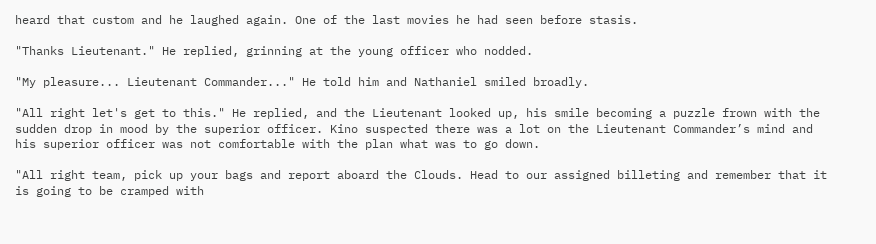heard that custom and he laughed again. One of the last movies he had seen before stasis.

"Thanks Lieutenant." He replied, grinning at the young officer who nodded.

"My pleasure... Lieutenant Commander..." He told him and Nathaniel smiled broadly.

"All right let's get to this." He replied, and the Lieutenant looked up, his smile becoming a puzzle frown with the sudden drop in mood by the superior officer. Kino suspected there was a lot on the Lieutenant Commander’s mind and his superior officer was not comfortable with the plan what was to go down.

"All right team, pick up your bags and report aboard the Clouds. Head to our assigned billeting and remember that it is going to be cramped with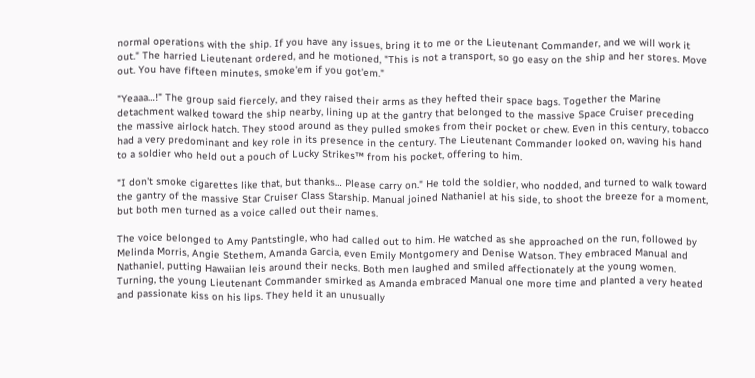normal operations with the ship. If you have any issues, bring it to me or the Lieutenant Commander, and we will work it out." The harried Lieutenant ordered, and he motioned, "This is not a transport, so go easy on the ship and her stores. Move out. You have fifteen minutes, smoke'em if you got'em."

"Yeaaa…!" The group said fiercely, and they raised their arms as they hefted their space bags. Together the Marine detachment walked toward the ship nearby, lining up at the gantry that belonged to the massive Space Cruiser preceding the massive airlock hatch. They stood around as they pulled smokes from their pocket or chew. Even in this century, tobacco had a very predominant and key role in its presence in the century. The Lieutenant Commander looked on, waving his hand to a soldier who held out a pouch of Lucky Strikes™ from his pocket, offering to him.

"I don't smoke cigarettes like that, but thanks… Please carry on." He told the soldier, who nodded, and turned to walk toward the gantry of the massive Star Cruiser Class Starship. Manual joined Nathaniel at his side, to shoot the breeze for a moment, but both men turned as a voice called out their names.

The voice belonged to Amy Pantstingle, who had called out to him. He watched as she approached on the run, followed by Melinda Morris, Angie Stethem, Amanda Garcia, even Emily Montgomery and Denise Watson. They embraced Manual and Nathaniel, putting Hawaiian leis around their necks. Both men laughed and smiled affectionately at the young women. Turning, the young Lieutenant Commander smirked as Amanda embraced Manual one more time and planted a very heated and passionate kiss on his lips. They held it an unusually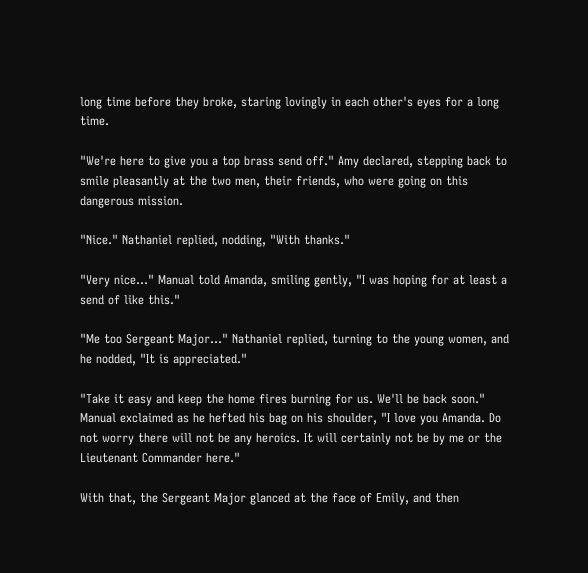long time before they broke, staring lovingly in each other's eyes for a long time.

"We're here to give you a top brass send off." Amy declared, stepping back to smile pleasantly at the two men, their friends, who were going on this dangerous mission.

"Nice." Nathaniel replied, nodding, "With thanks."

"Very nice..." Manual told Amanda, smiling gently, "I was hoping for at least a send of like this."

"Me too Sergeant Major..." Nathaniel replied, turning to the young women, and he nodded, "It is appreciated."

"Take it easy and keep the home fires burning for us. We'll be back soon." Manual exclaimed as he hefted his bag on his shoulder, "I love you Amanda. Do not worry there will not be any heroics. It will certainly not be by me or the Lieutenant Commander here."

With that, the Sergeant Major glanced at the face of Emily, and then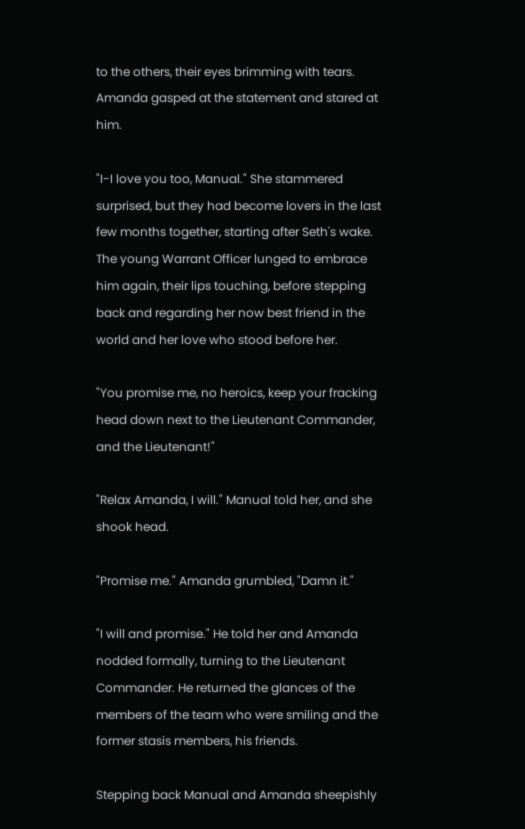to the others, their eyes brimming with tears. Amanda gasped at the statement and stared at him.

"I-I love you too, Manual." She stammered surprised, but they had become lovers in the last few months together, starting after Seth's wake. The young Warrant Officer lunged to embrace him again, their lips touching, before stepping back and regarding her now best friend in the world and her love who stood before her.

"You promise me, no heroics, keep your fracking head down next to the Lieutenant Commander, and the Lieutenant!"

"Relax Amanda, I will." Manual told her, and she shook head.

"Promise me." Amanda grumbled, "Damn it."

"I will and promise." He told her and Amanda nodded formally, turning to the Lieutenant Commander. He returned the glances of the members of the team who were smiling and the former stasis members, his friends.

Stepping back Manual and Amanda sheepishly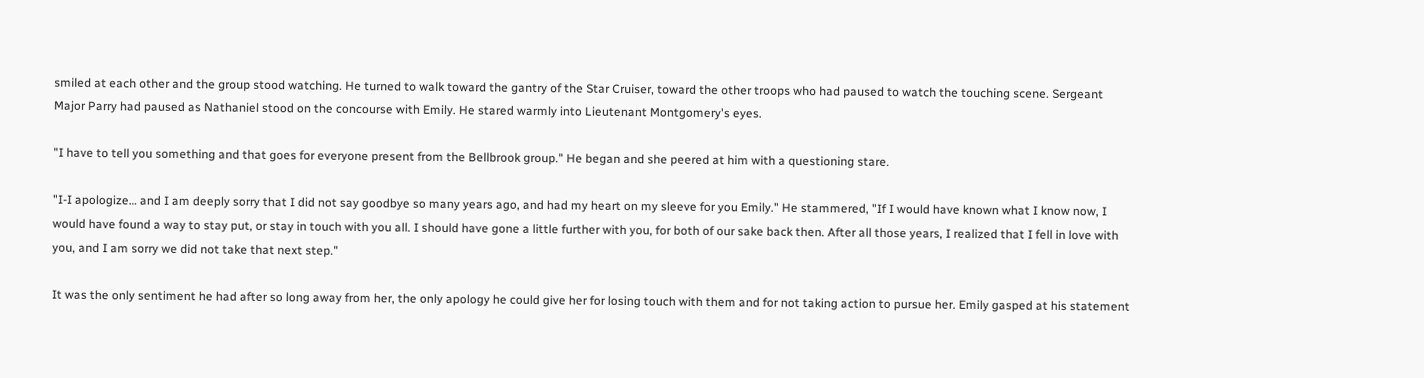smiled at each other and the group stood watching. He turned to walk toward the gantry of the Star Cruiser, toward the other troops who had paused to watch the touching scene. Sergeant Major Parry had paused as Nathaniel stood on the concourse with Emily. He stared warmly into Lieutenant Montgomery's eyes.

"I have to tell you something and that goes for everyone present from the Bellbrook group." He began and she peered at him with a questioning stare.

"I-I apologize… and I am deeply sorry that I did not say goodbye so many years ago, and had my heart on my sleeve for you Emily." He stammered, "If I would have known what I know now, I would have found a way to stay put, or stay in touch with you all. I should have gone a little further with you, for both of our sake back then. After all those years, I realized that I fell in love with you, and I am sorry we did not take that next step."

It was the only sentiment he had after so long away from her, the only apology he could give her for losing touch with them and for not taking action to pursue her. Emily gasped at his statement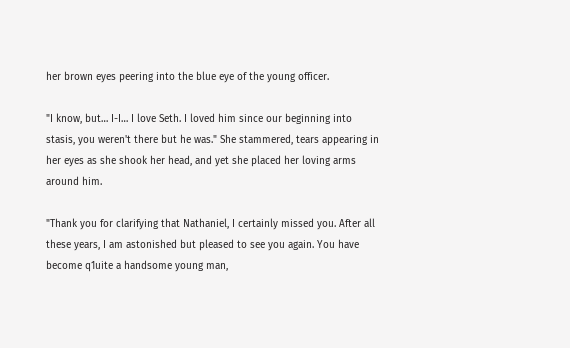her brown eyes peering into the blue eye of the young officer.

"I know, but… I-I… I love Seth. I loved him since our beginning into stasis, you weren't there but he was." She stammered, tears appearing in her eyes as she shook her head, and yet she placed her loving arms around him.

"Thank you for clarifying that Nathaniel, I certainly missed you. After all these years, I am astonished but pleased to see you again. You have become q1uite a handsome young man,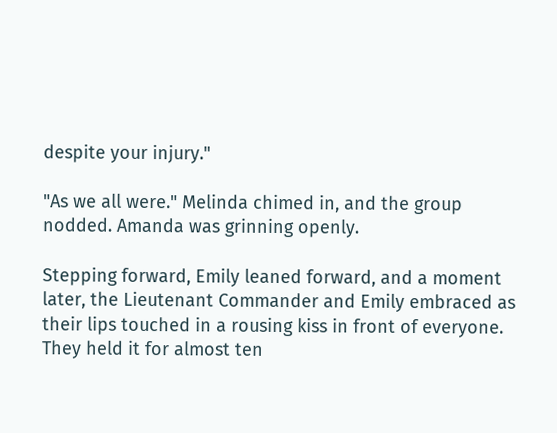despite your injury."

"As we all were." Melinda chimed in, and the group nodded. Amanda was grinning openly.

Stepping forward, Emily leaned forward, and a moment later, the Lieutenant Commander and Emily embraced as their lips touched in a rousing kiss in front of everyone. They held it for almost ten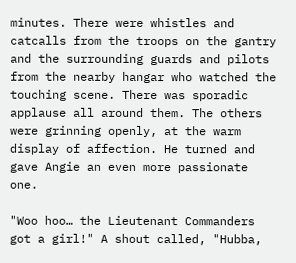minutes. There were whistles and catcalls from the troops on the gantry and the surrounding guards and pilots from the nearby hangar who watched the touching scene. There was sporadic applause all around them. The others were grinning openly, at the warm display of affection. He turned and gave Angie an even more passionate one.

"Woo hoo… the Lieutenant Commanders got a girl!" A shout called, "Hubba,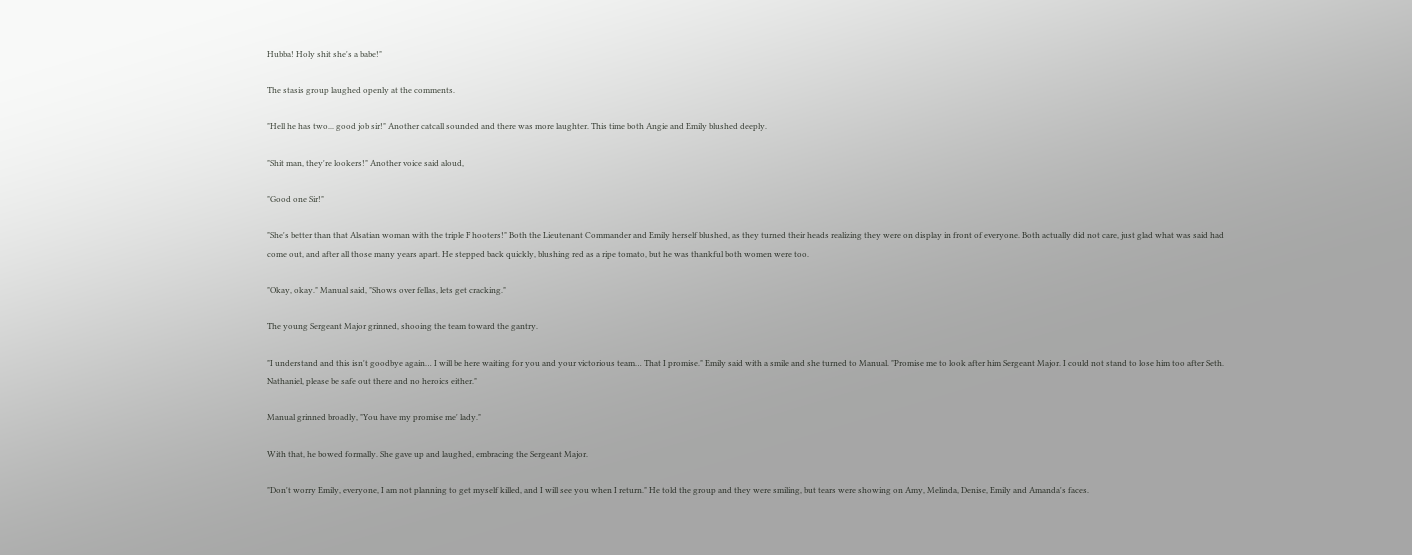Hubba! Holy shit she's a babe!"

The stasis group laughed openly at the comments.

"Hell he has two... good job sir!" Another catcall sounded and there was more laughter. This time both Angie and Emily blushed deeply.

"Shit man, they're lookers!" Another voice said aloud,

"Good one Sir!"

"She's better than that Alsatian woman with the triple F hooters!" Both the Lieutenant Commander and Emily herself blushed, as they turned their heads realizing they were on display in front of everyone. Both actually did not care, just glad what was said had come out, and after all those many years apart. He stepped back quickly, blushing red as a ripe tomato, but he was thankful both women were too.

"Okay, okay." Manual said, "Shows over fellas, lets get cracking."

The young Sergeant Major grinned, shooing the team toward the gantry.

"I understand and this isn't goodbye again… I will be here waiting for you and your victorious team… That I promise." Emily said with a smile and she turned to Manual. "Promise me to look after him Sergeant Major. I could not stand to lose him too after Seth. Nathaniel, please be safe out there and no heroics either."

Manual grinned broadly, "You have my promise me' lady."

With that, he bowed formally. She gave up and laughed, embracing the Sergeant Major.

"Don't worry Emily, everyone, I am not planning to get myself killed, and I will see you when I return." He told the group and they were smiling, but tears were showing on Amy, Melinda, Denise, Emily and Amanda's faces.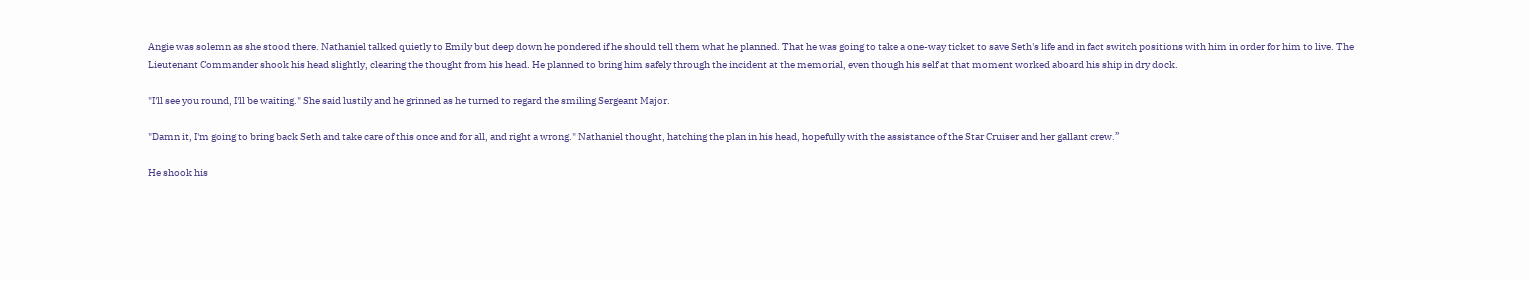Angie was solemn as she stood there. Nathaniel talked quietly to Emily but deep down he pondered if he should tell them what he planned. That he was going to take a one-way ticket to save Seth's life and in fact switch positions with him in order for him to live. The Lieutenant Commander shook his head slightly, clearing the thought from his head. He planned to bring him safely through the incident at the memorial, even though his self at that moment worked aboard his ship in dry dock.

"I'll see you round, I'll be waiting." She said lustily and he grinned as he turned to regard the smiling Sergeant Major.

"Damn it, I'm going to bring back Seth and take care of this once and for all, and right a wrong." Nathaniel thought, hatching the plan in his head, hopefully with the assistance of the Star Cruiser and her gallant crew.”

He shook his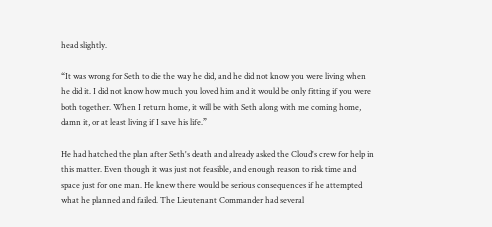head slightly.

“It was wrong for Seth to die the way he did, and he did not know you were living when he did it. I did not know how much you loved him and it would be only fitting if you were both together. When I return home, it will be with Seth along with me coming home, damn it, or at least living if I save his life.”

He had hatched the plan after Seth's death and already asked the Cloud's crew for help in this matter. Even though it was just not feasible, and enough reason to risk time and space just for one man. He knew there would be serious consequences if he attempted what he planned and failed. The Lieutenant Commander had several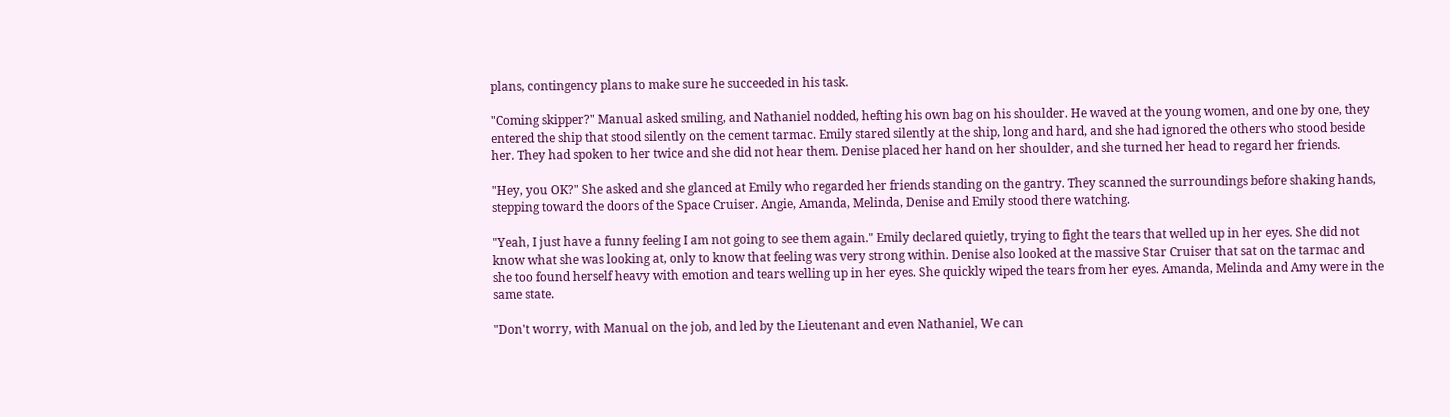plans, contingency plans to make sure he succeeded in his task.

"Coming skipper?" Manual asked smiling, and Nathaniel nodded, hefting his own bag on his shoulder. He waved at the young women, and one by one, they entered the ship that stood silently on the cement tarmac. Emily stared silently at the ship, long and hard, and she had ignored the others who stood beside her. They had spoken to her twice and she did not hear them. Denise placed her hand on her shoulder, and she turned her head to regard her friends.

"Hey, you OK?" She asked and she glanced at Emily who regarded her friends standing on the gantry. They scanned the surroundings before shaking hands, stepping toward the doors of the Space Cruiser. Angie, Amanda, Melinda, Denise and Emily stood there watching.

"Yeah, I just have a funny feeling I am not going to see them again." Emily declared quietly, trying to fight the tears that welled up in her eyes. She did not know what she was looking at, only to know that feeling was very strong within. Denise also looked at the massive Star Cruiser that sat on the tarmac and she too found herself heavy with emotion and tears welling up in her eyes. She quickly wiped the tears from her eyes. Amanda, Melinda and Amy were in the same state.

"Don't worry, with Manual on the job, and led by the Lieutenant and even Nathaniel, We can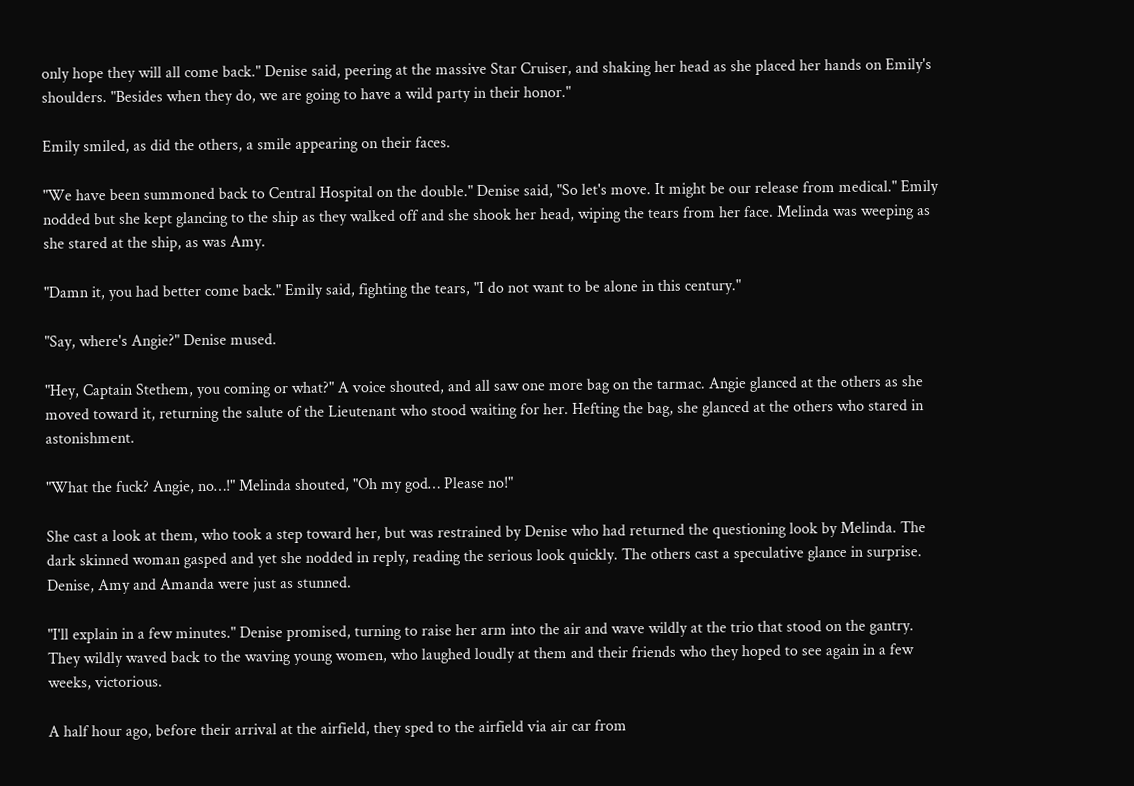only hope they will all come back." Denise said, peering at the massive Star Cruiser, and shaking her head as she placed her hands on Emily's shoulders. "Besides when they do, we are going to have a wild party in their honor."

Emily smiled, as did the others, a smile appearing on their faces.

"We have been summoned back to Central Hospital on the double." Denise said, "So let's move. It might be our release from medical." Emily nodded but she kept glancing to the ship as they walked off and she shook her head, wiping the tears from her face. Melinda was weeping as she stared at the ship, as was Amy.

"Damn it, you had better come back." Emily said, fighting the tears, "I do not want to be alone in this century."

"Say, where's Angie?" Denise mused.

"Hey, Captain Stethem, you coming or what?" A voice shouted, and all saw one more bag on the tarmac. Angie glanced at the others as she moved toward it, returning the salute of the Lieutenant who stood waiting for her. Hefting the bag, she glanced at the others who stared in astonishment.

"What the fuck? Angie, no…!" Melinda shouted, "Oh my god… Please no!"

She cast a look at them, who took a step toward her, but was restrained by Denise who had returned the questioning look by Melinda. The dark skinned woman gasped and yet she nodded in reply, reading the serious look quickly. The others cast a speculative glance in surprise. Denise, Amy and Amanda were just as stunned.

"I'll explain in a few minutes." Denise promised, turning to raise her arm into the air and wave wildly at the trio that stood on the gantry. They wildly waved back to the waving young women, who laughed loudly at them and their friends who they hoped to see again in a few weeks, victorious.

A half hour ago, before their arrival at the airfield, they sped to the airfield via air car from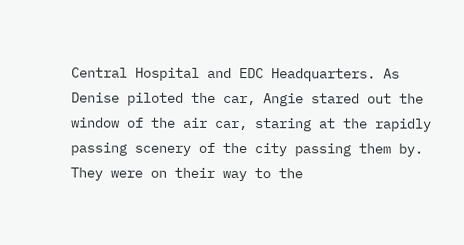Central Hospital and EDC Headquarters. As Denise piloted the car, Angie stared out the window of the air car, staring at the rapidly passing scenery of the city passing them by. They were on their way to the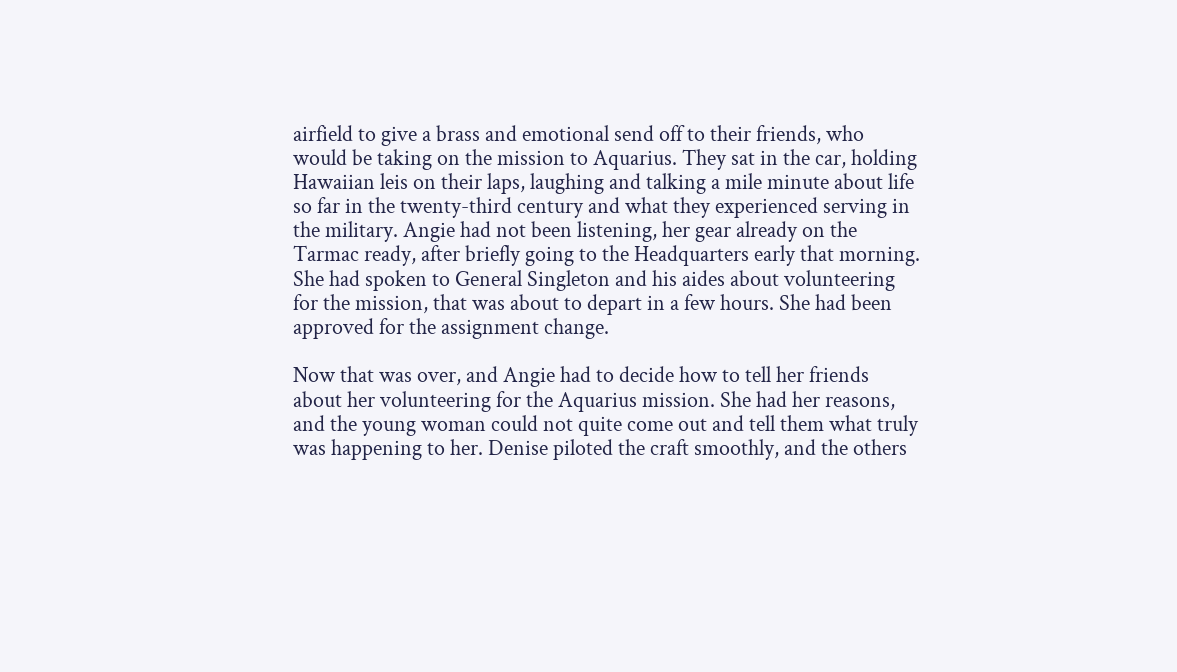airfield to give a brass and emotional send off to their friends, who would be taking on the mission to Aquarius. They sat in the car, holding Hawaiian leis on their laps, laughing and talking a mile minute about life so far in the twenty-third century and what they experienced serving in the military. Angie had not been listening, her gear already on the Tarmac ready, after briefly going to the Headquarters early that morning. She had spoken to General Singleton and his aides about volunteering for the mission, that was about to depart in a few hours. She had been approved for the assignment change.

Now that was over, and Angie had to decide how to tell her friends about her volunteering for the Aquarius mission. She had her reasons, and the young woman could not quite come out and tell them what truly was happening to her. Denise piloted the craft smoothly, and the others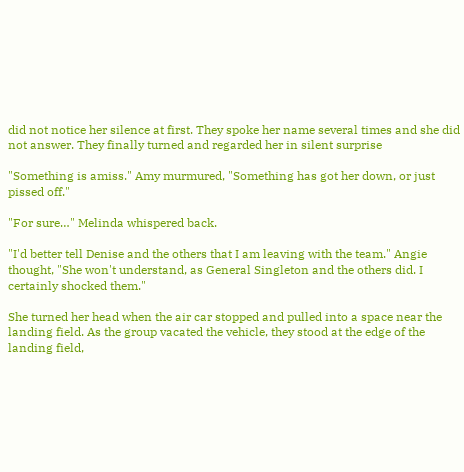did not notice her silence at first. They spoke her name several times and she did not answer. They finally turned and regarded her in silent surprise

"Something is amiss." Amy murmured, "Something has got her down, or just pissed off."

"For sure…" Melinda whispered back.

"I'd better tell Denise and the others that I am leaving with the team." Angie thought, "She won't understand, as General Singleton and the others did. I certainly shocked them."

She turned her head when the air car stopped and pulled into a space near the landing field. As the group vacated the vehicle, they stood at the edge of the landing field,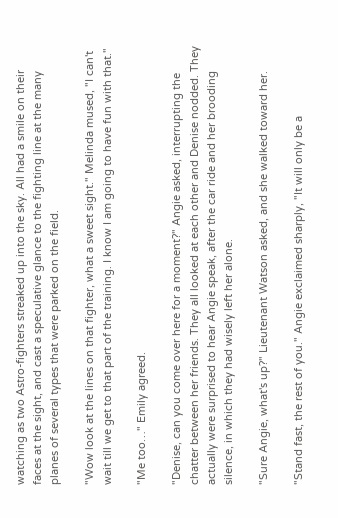watching as two Astro-fighters streaked up into the sky. All had a smile on their faces at the sight, and cast a speculative glance to the fighting line at the many planes of several types that were parked on the field.

"Wow look at the lines on that fighter, what a sweet sight." Melinda mused, "I can't wait till we get to that part of the training. I know I am going to have fun with that."

"Me too…" Emily agreed.

"Denise, can you come over here for a moment?" Angie asked, interrupting the chatter between her friends. They all looked at each other and Denise nodded. They actually were surprised to hear Angie speak, after the car ride and her brooding silence, in which they had wisely left her alone.

"Sure Angie, what's up?" Lieutenant Watson asked, and she walked toward her.

"Stand fast, the rest of you." Angie exclaimed sharply, "It will only be a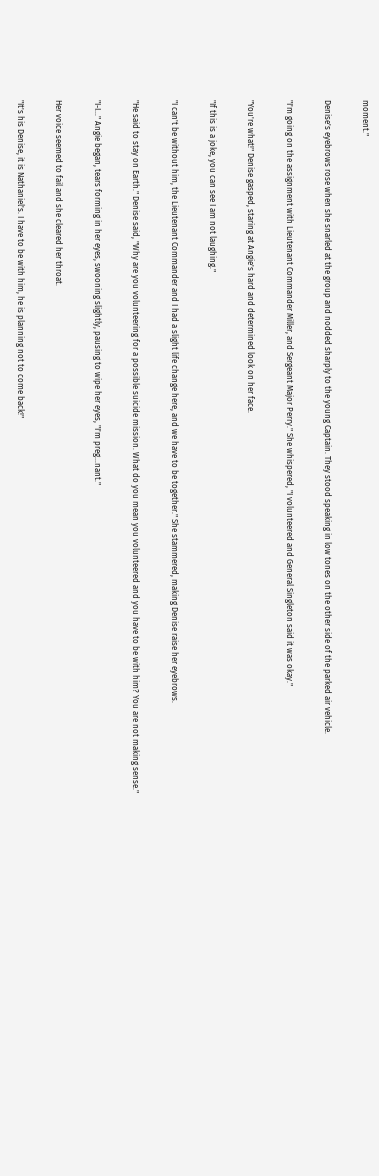moment."

Denise's eyebrows rose when she snarled at the group and nodded sharply to the young Captain. They stood speaking in low tones on the other side of the parked air vehicle.

"I'm going on the assignment with Lieutenant Commander Miller, and Sergeant Major Perry." She whispered, "I volunteered and General Singleton said it was okay."

"You're what!" Denise gasped, staring at Angie's hard and determined look on her face.

"If this is a joke, you can see I am not laughing."

"I can't be without him, the Lieutenant Commander and I had a slight life change here, and we have to be together." She stammered, making Denise raise her eyebrows.

"He said to stay on Earth." Denise said, "Why are you volunteering for a possible suicide mission. What do you mean you volunteered and you have to be with him? You are not making sense."

"I-I…" Angie began, tears forming in her eyes, swooning slightly, pausing to wipe her eyes, "I'm preg…nant."

Her voice seemed to fail and she cleared her throat.

"It's his Denise, it is Nathaniel's. I have to be with him, he is planning not to come back!"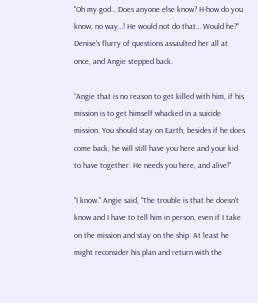"Oh my god… Does anyone else know? H-how do you know, no way…! He would not do that… Would he?” Denise’s flurry of questions assaulted her all at once, and Angie stepped back.

“Angie that is no reason to get killed with him, if his mission is to get himself whacked in a suicide mission. You should stay on Earth, besides if he does come back, he will still have you here and your kid to have together. He needs you here, and alive!"

"I know." Angie said, "The trouble is that he doesn't know and I have to tell him in person, even if I take on the mission and stay on the ship. At least he might reconsider his plan and return with the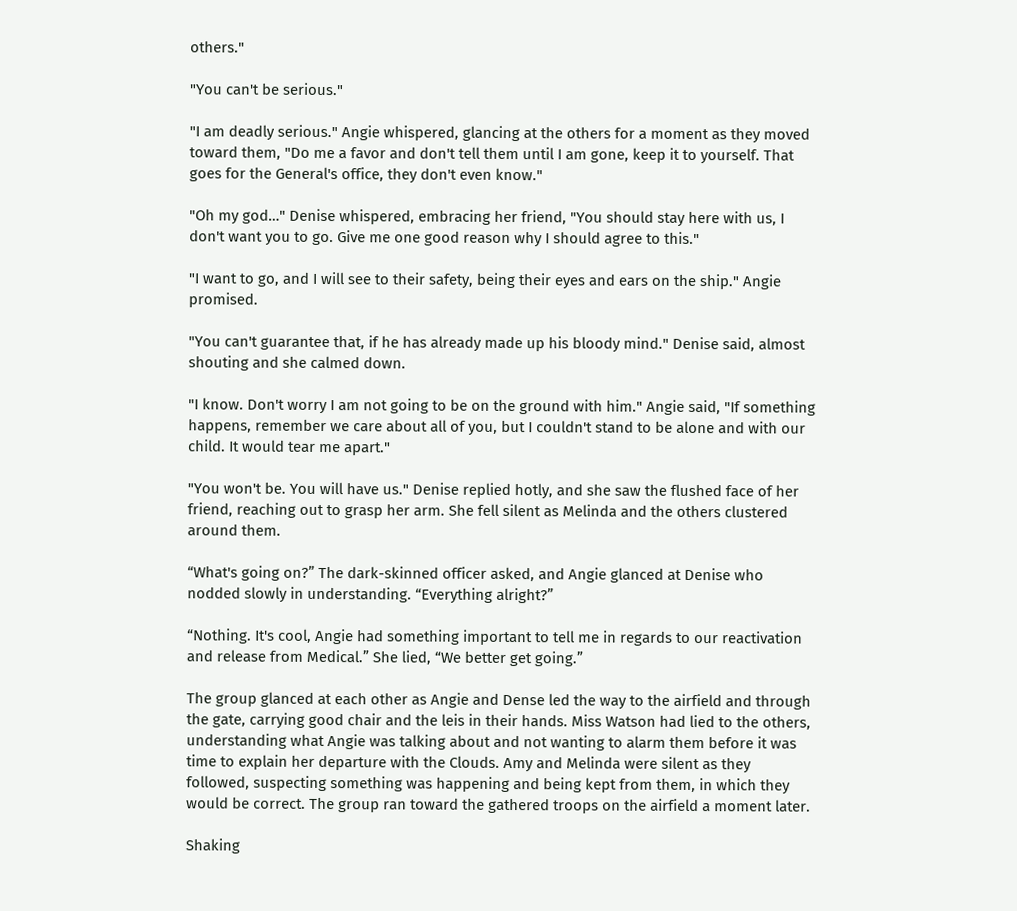others."

"You can't be serious."

"I am deadly serious." Angie whispered, glancing at the others for a moment as they moved toward them, "Do me a favor and don't tell them until I am gone, keep it to yourself. That goes for the General's office, they don't even know."

"Oh my god…" Denise whispered, embracing her friend, "You should stay here with us, I don't want you to go. Give me one good reason why I should agree to this."

"I want to go, and I will see to their safety, being their eyes and ears on the ship." Angie promised.

"You can't guarantee that, if he has already made up his bloody mind." Denise said, almost shouting and she calmed down.

"I know. Don't worry I am not going to be on the ground with him." Angie said, "If something happens, remember we care about all of you, but I couldn't stand to be alone and with our child. It would tear me apart."

"You won't be. You will have us." Denise replied hotly, and she saw the flushed face of her friend, reaching out to grasp her arm. She fell silent as Melinda and the others clustered around them.

“What's going on?” The dark-skinned officer asked, and Angie glanced at Denise who nodded slowly in understanding. “Everything alright?”

“Nothing. It's cool, Angie had something important to tell me in regards to our reactivation and release from Medical.” She lied, “We better get going.”

The group glanced at each other as Angie and Dense led the way to the airfield and through the gate, carrying good chair and the leis in their hands. Miss Watson had lied to the others, understanding what Angie was talking about and not wanting to alarm them before it was time to explain her departure with the Clouds. Amy and Melinda were silent as they followed, suspecting something was happening and being kept from them, in which they would be correct. The group ran toward the gathered troops on the airfield a moment later.

Shaking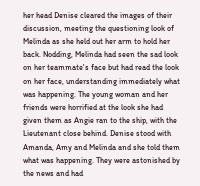her head Denise cleared the images of their discussion, meeting the questioning look of Melinda as she held out her arm to hold her back. Nodding, Melinda had seen the sad look on her teammate's face but had read the look on her face, understanding immediately what was happening. The young woman and her friends were horrified at the look she had given them as Angie ran to the ship, with the Lieutenant close behind. Denise stood with Amanda, Amy and Melinda and she told them what was happening. They were astonished by the news and had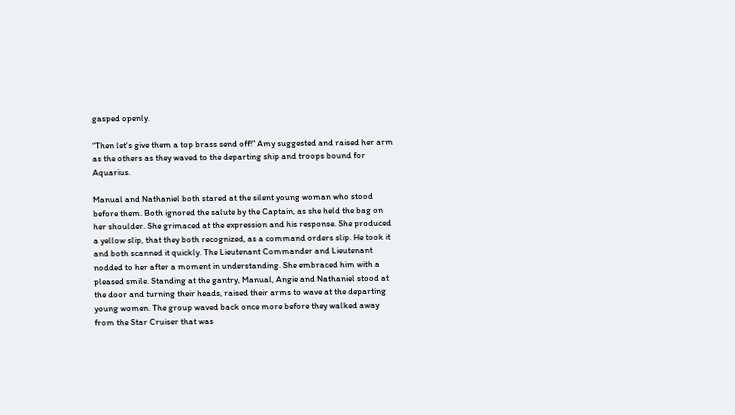gasped openly.

“Then let's give them a top brass send off!” Amy suggested and raised her arm as the others as they waved to the departing ship and troops bound for Aquarius.

Manual and Nathaniel both stared at the silent young woman who stood before them. Both ignored the salute by the Captain, as she held the bag on her shoulder. She grimaced at the expression and his response. She produced a yellow slip, that they both recognized, as a command orders slip. He took it and both scanned it quickly. The Lieutenant Commander and Lieutenant nodded to her after a moment in understanding. She embraced him with a pleased smile. Standing at the gantry, Manual, Angie and Nathaniel stood at the door and turning their heads, raised their arms to wave at the departing young women. The group waved back once more before they walked away from the Star Cruiser that was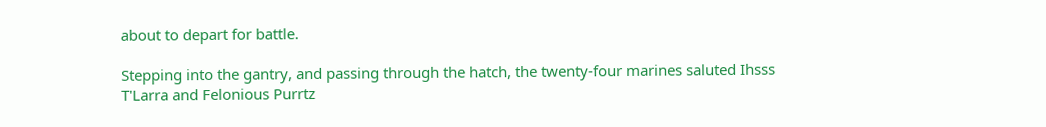about to depart for battle.

Stepping into the gantry, and passing through the hatch, the twenty-four marines saluted Ihsss T'Larra and Felonious Purrtz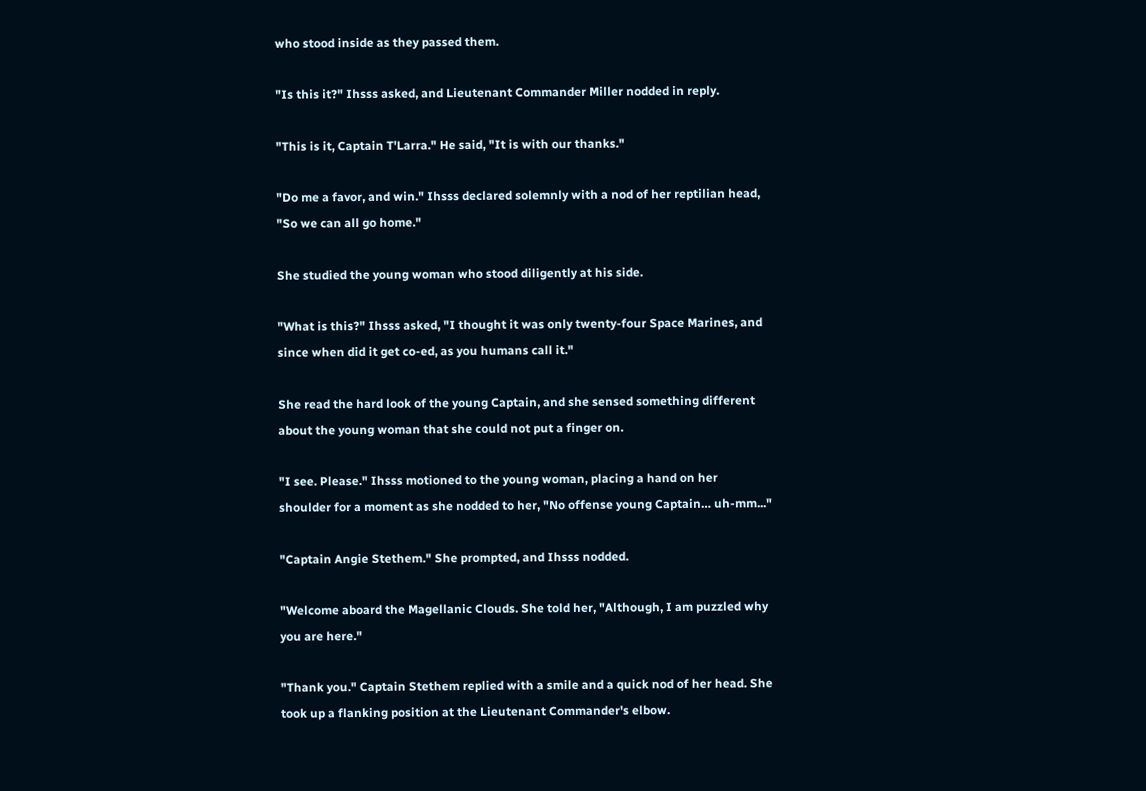who stood inside as they passed them.

"Is this it?" Ihsss asked, and Lieutenant Commander Miller nodded in reply.

"This is it, Captain T'Larra." He said, "It is with our thanks."

"Do me a favor, and win." Ihsss declared solemnly with a nod of her reptilian head, "So we can all go home."

She studied the young woman who stood diligently at his side.

"What is this?" Ihsss asked, "I thought it was only twenty-four Space Marines, and since when did it get co-ed, as you humans call it."

She read the hard look of the young Captain, and she sensed something different about the young woman that she could not put a finger on.

"I see. Please." Ihsss motioned to the young woman, placing a hand on her shoulder for a moment as she nodded to her, "No offense young Captain… uh-mm..."

"Captain Angie Stethem." She prompted, and Ihsss nodded.

"Welcome aboard the Magellanic Clouds. She told her, "Although, I am puzzled why you are here."

"Thank you." Captain Stethem replied with a smile and a quick nod of her head. She took up a flanking position at the Lieutenant Commander's elbow.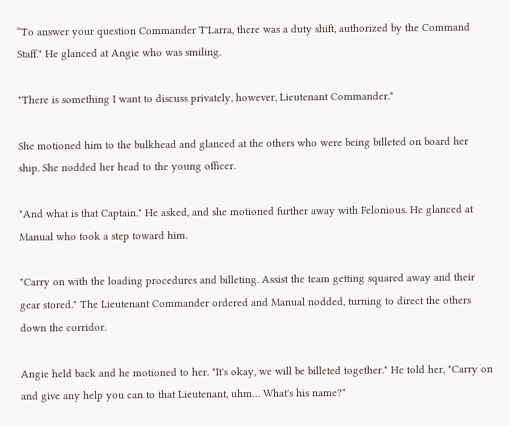“To answer your question Commander T'Larra, there was a duty shift, authorized by the Command Staff." He glanced at Angie who was smiling.

"There is something I want to discuss privately, however, Lieutenant Commander."

She motioned him to the bulkhead and glanced at the others who were being billeted on board her ship. She nodded her head to the young officer.

"And what is that Captain." He asked, and she motioned further away with Felonious. He glanced at Manual who took a step toward him.

"Carry on with the loading procedures and billeting. Assist the team getting squared away and their gear stored." The Lieutenant Commander ordered and Manual nodded, turning to direct the others down the corridor.

Angie held back and he motioned to her. "It's okay, we will be billeted together." He told her, "Carry on and give any help you can to that Lieutenant, uhm… What's his name?"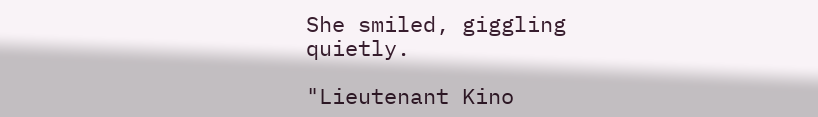She smiled, giggling quietly.

"Lieutenant Kino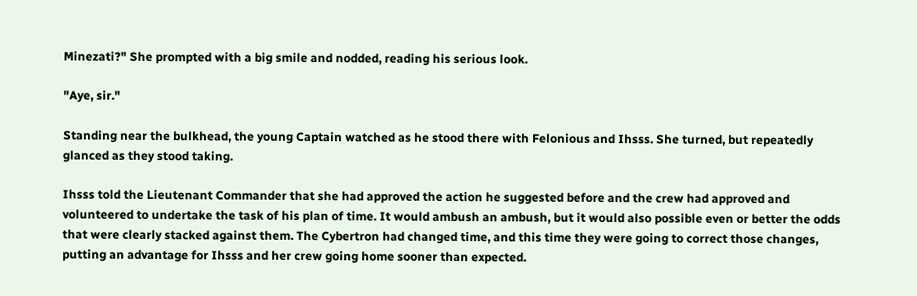Minezati?" She prompted with a big smile and nodded, reading his serious look.

"Aye, sir."

Standing near the bulkhead, the young Captain watched as he stood there with Felonious and Ihsss. She turned, but repeatedly glanced as they stood taking.

Ihsss told the Lieutenant Commander that she had approved the action he suggested before and the crew had approved and volunteered to undertake the task of his plan of time. It would ambush an ambush, but it would also possible even or better the odds that were clearly stacked against them. The Cybertron had changed time, and this time they were going to correct those changes, putting an advantage for Ihsss and her crew going home sooner than expected.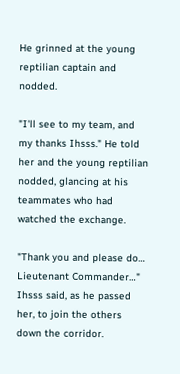He grinned at the young reptilian captain and nodded.

"I'll see to my team, and my thanks Ihsss." He told her and the young reptilian nodded, glancing at his teammates who had watched the exchange.

"Thank you and please do… Lieutenant Commander…" Ihsss said, as he passed her, to join the others down the corridor.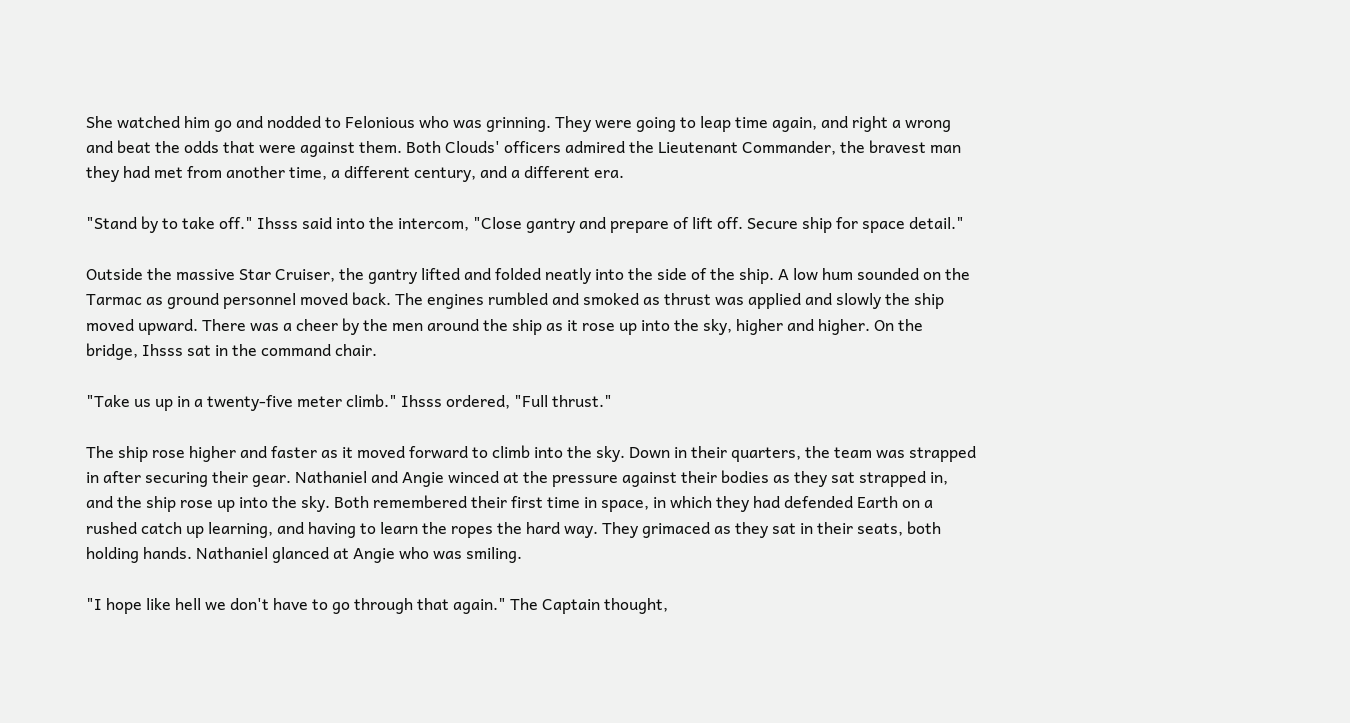She watched him go and nodded to Felonious who was grinning. They were going to leap time again, and right a wrong and beat the odds that were against them. Both Clouds' officers admired the Lieutenant Commander, the bravest man they had met from another time, a different century, and a different era.

"Stand by to take off." Ihsss said into the intercom, "Close gantry and prepare of lift off. Secure ship for space detail."

Outside the massive Star Cruiser, the gantry lifted and folded neatly into the side of the ship. A low hum sounded on the Tarmac as ground personnel moved back. The engines rumbled and smoked as thrust was applied and slowly the ship moved upward. There was a cheer by the men around the ship as it rose up into the sky, higher and higher. On the bridge, Ihsss sat in the command chair.

"Take us up in a twenty-five meter climb." Ihsss ordered, "Full thrust."

The ship rose higher and faster as it moved forward to climb into the sky. Down in their quarters, the team was strapped in after securing their gear. Nathaniel and Angie winced at the pressure against their bodies as they sat strapped in, and the ship rose up into the sky. Both remembered their first time in space, in which they had defended Earth on a rushed catch up learning, and having to learn the ropes the hard way. They grimaced as they sat in their seats, both holding hands. Nathaniel glanced at Angie who was smiling.

"I hope like hell we don't have to go through that again." The Captain thought,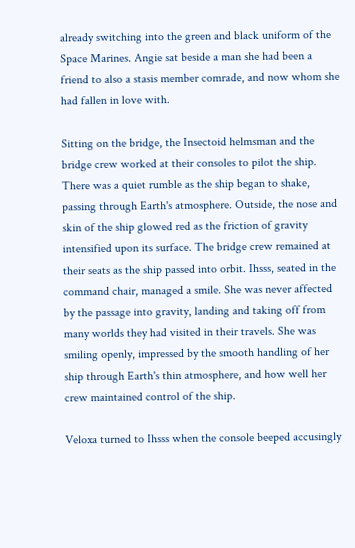already switching into the green and black uniform of the Space Marines. Angie sat beside a man she had been a friend to also a stasis member comrade, and now whom she had fallen in love with.

Sitting on the bridge, the Insectoid helmsman and the bridge crew worked at their consoles to pilot the ship. There was a quiet rumble as the ship began to shake, passing through Earth's atmosphere. Outside, the nose and skin of the ship glowed red as the friction of gravity intensified upon its surface. The bridge crew remained at their seats as the ship passed into orbit. Ihsss, seated in the command chair, managed a smile. She was never affected by the passage into gravity, landing and taking off from many worlds they had visited in their travels. She was smiling openly, impressed by the smooth handling of her ship through Earth's thin atmosphere, and how well her crew maintained control of the ship.

Veloxa turned to Ihsss when the console beeped accusingly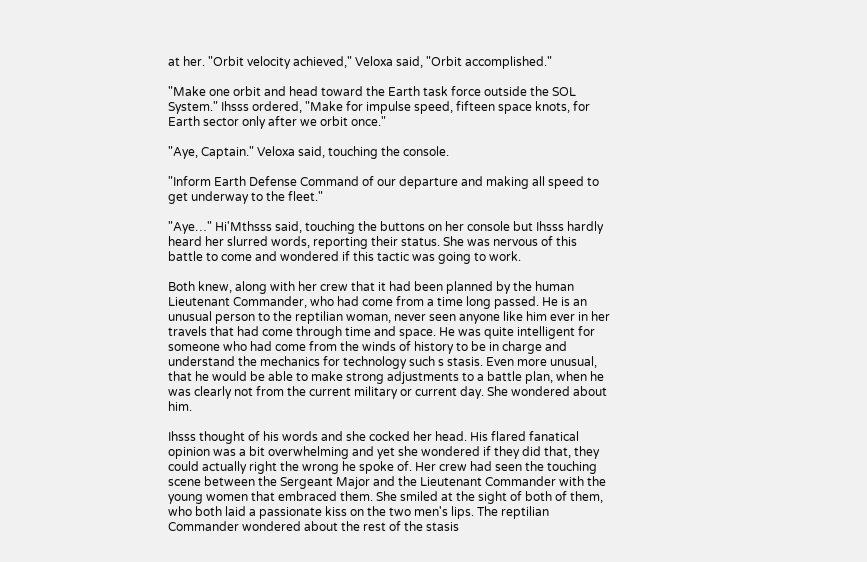at her. "Orbit velocity achieved," Veloxa said, "Orbit accomplished."

"Make one orbit and head toward the Earth task force outside the SOL System." Ihsss ordered, "Make for impulse speed, fifteen space knots, for Earth sector only after we orbit once."

"Aye, Captain." Veloxa said, touching the console.

"Inform Earth Defense Command of our departure and making all speed to get underway to the fleet."

"Aye…" Hi'Mthsss said, touching the buttons on her console but Ihsss hardly heard her slurred words, reporting their status. She was nervous of this battle to come and wondered if this tactic was going to work.

Both knew, along with her crew that it had been planned by the human Lieutenant Commander, who had come from a time long passed. He is an unusual person to the reptilian woman, never seen anyone like him ever in her travels that had come through time and space. He was quite intelligent for someone who had come from the winds of history to be in charge and understand the mechanics for technology such s stasis. Even more unusual, that he would be able to make strong adjustments to a battle plan, when he was clearly not from the current military or current day. She wondered about him.

Ihsss thought of his words and she cocked her head. His flared fanatical opinion was a bit overwhelming and yet she wondered if they did that, they could actually right the wrong he spoke of. Her crew had seen the touching scene between the Sergeant Major and the Lieutenant Commander with the young women that embraced them. She smiled at the sight of both of them, who both laid a passionate kiss on the two men's lips. The reptilian Commander wondered about the rest of the stasis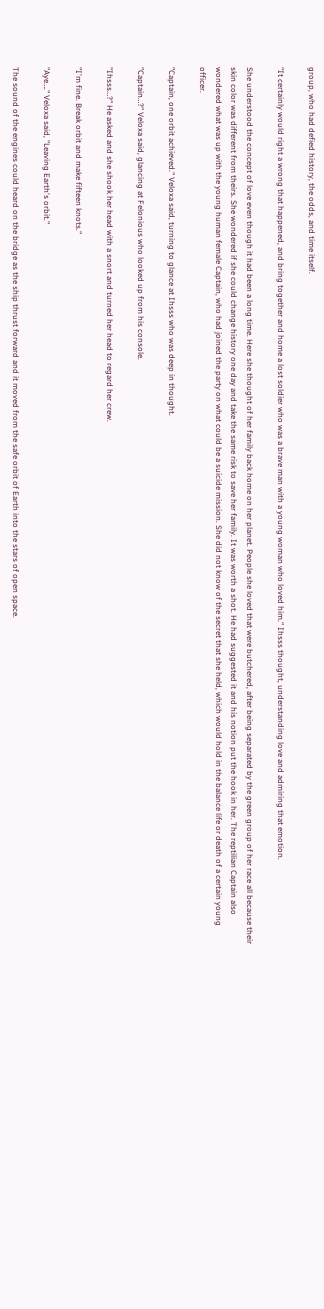group, who had defied history, the odds, and time itself.

"It certainly would right a wrong that happened, and bring together and home a lost soldier who was a brave man with a young woman who loved him." Ihsss thought, understanding love and admiring that emotion.

She understood the concept of love even though it had been a long time. Here she thought of her family back home on her planet. People she loved that were butchered, after being separated by the green group of her race all because their skin color was different from theirs. She wondered if she could change history one day and take the same risk to save her family. It was worth a shot. He had suggested it and his notion put the hook in her. The reptilian Captain also wondered what was up with the young human female Captain, who had joined the party on what could be a suicide mission. She did not know of the secret that she held, which would hold in the balance life or death of a certain young officer.

"Captain, one orbit achieved." Veloxa said, turning to glance at Ihsss who was deep in thought.

"Captain…?" Veloxa said, glancing at Felonious who looked up from his console.

"Ihsss…?" He asked and she shook her head with a snort and turned her head to regard her crew.

"I'm fine. Break orbit and make fifteen knots."

"Aye…." Veloxa said, "Leaving Earth's orbit."

The sound of the engines could heard on the bridge as the ship thrust forward and it moved from the safe orbit of Earth into the stars of open space.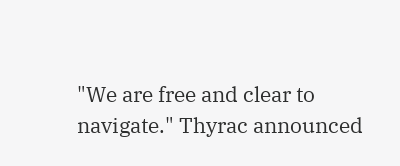"We are free and clear to navigate." Thyrac announced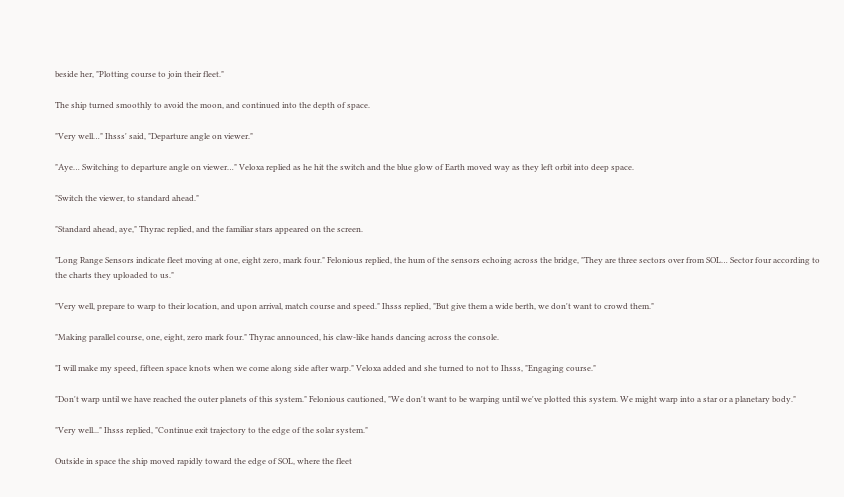beside her, "Plotting course to join their fleet."

The ship turned smoothly to avoid the moon, and continued into the depth of space.

"Very well…" Ihsss' said, "Departure angle on viewer."

"Aye… Switching to departure angle on viewer…" Veloxa replied as he hit the switch and the blue glow of Earth moved way as they left orbit into deep space.

"Switch the viewer, to standard ahead."

"Standard ahead, aye," Thyrac replied, and the familiar stars appeared on the screen.

"Long Range Sensors indicate fleet moving at one, eight zero, mark four." Felonious replied, the hum of the sensors echoing across the bridge, "They are three sectors over from SOL… Sector four according to the charts they uploaded to us."

"Very well, prepare to warp to their location, and upon arrival, match course and speed." Ihsss replied, "But give them a wide berth, we don't want to crowd them."

"Making parallel course, one, eight, zero mark four." Thyrac announced, his claw-like hands dancing across the console.

"I will make my speed, fifteen space knots when we come along side after warp." Veloxa added and she turned to not to Ihsss, "Engaging course."

"Don't warp until we have reached the outer planets of this system." Felonious cautioned, "We don't want to be warping until we've plotted this system. We might warp into a star or a planetary body."

"Very well..." Ihsss replied, "Continue exit trajectory to the edge of the solar system."

Outside in space the ship moved rapidly toward the edge of SOL, where the fleet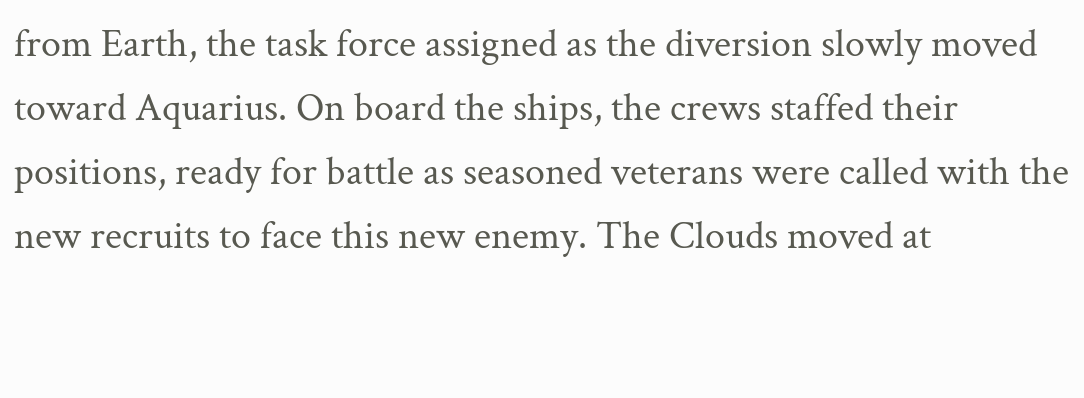from Earth, the task force assigned as the diversion slowly moved toward Aquarius. On board the ships, the crews staffed their positions, ready for battle as seasoned veterans were called with the new recruits to face this new enemy. The Clouds moved at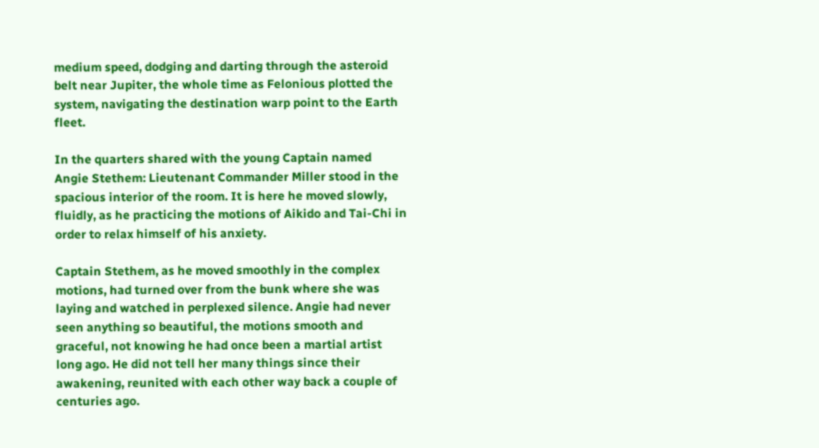medium speed, dodging and darting through the asteroid belt near Jupiter, the whole time as Felonious plotted the system, navigating the destination warp point to the Earth fleet.

In the quarters shared with the young Captain named Angie Stethem: Lieutenant Commander Miller stood in the spacious interior of the room. It is here he moved slowly, fluidly, as he practicing the motions of Aikido and Tai-Chi in order to relax himself of his anxiety.

Captain Stethem, as he moved smoothly in the complex motions, had turned over from the bunk where she was laying and watched in perplexed silence. Angie had never seen anything so beautiful, the motions smooth and graceful, not knowing he had once been a martial artist long ago. He did not tell her many things since their awakening, reunited with each other way back a couple of centuries ago.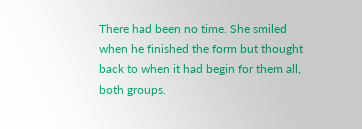There had been no time. She smiled when he finished the form but thought back to when it had begin for them all, both groups.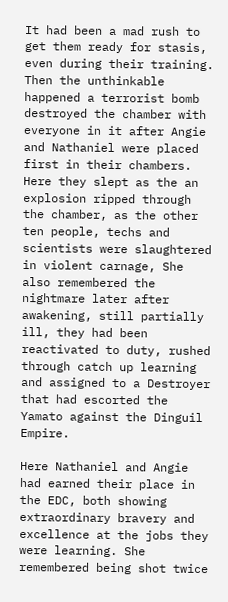It had been a mad rush to get them ready for stasis, even during their training. Then the unthinkable happened a terrorist bomb destroyed the chamber with everyone in it after Angie and Nathaniel were placed first in their chambers. Here they slept as the an explosion ripped through the chamber, as the other ten people, techs and scientists were slaughtered in violent carnage, She also remembered the nightmare later after awakening, still partially ill, they had been reactivated to duty, rushed through catch up learning and assigned to a Destroyer that had escorted the Yamato against the Dinguil Empire.

Here Nathaniel and Angie had earned their place in the EDC, both showing extraordinary bravery and excellence at the jobs they were learning. She remembered being shot twice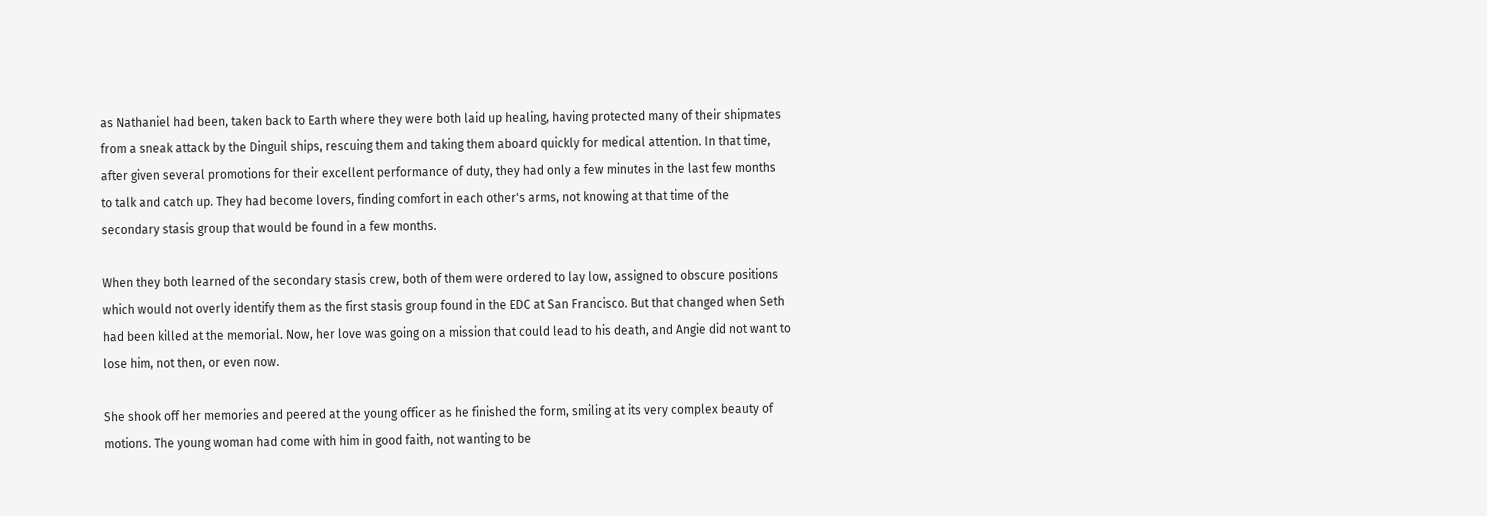as Nathaniel had been, taken back to Earth where they were both laid up healing, having protected many of their shipmates from a sneak attack by the Dinguil ships, rescuing them and taking them aboard quickly for medical attention. In that time, after given several promotions for their excellent performance of duty, they had only a few minutes in the last few months to talk and catch up. They had become lovers, finding comfort in each other's arms, not knowing at that time of the secondary stasis group that would be found in a few months.

When they both learned of the secondary stasis crew, both of them were ordered to lay low, assigned to obscure positions which would not overly identify them as the first stasis group found in the EDC at San Francisco. But that changed when Seth had been killed at the memorial. Now, her love was going on a mission that could lead to his death, and Angie did not want to lose him, not then, or even now.

She shook off her memories and peered at the young officer as he finished the form, smiling at its very complex beauty of motions. The young woman had come with him in good faith, not wanting to be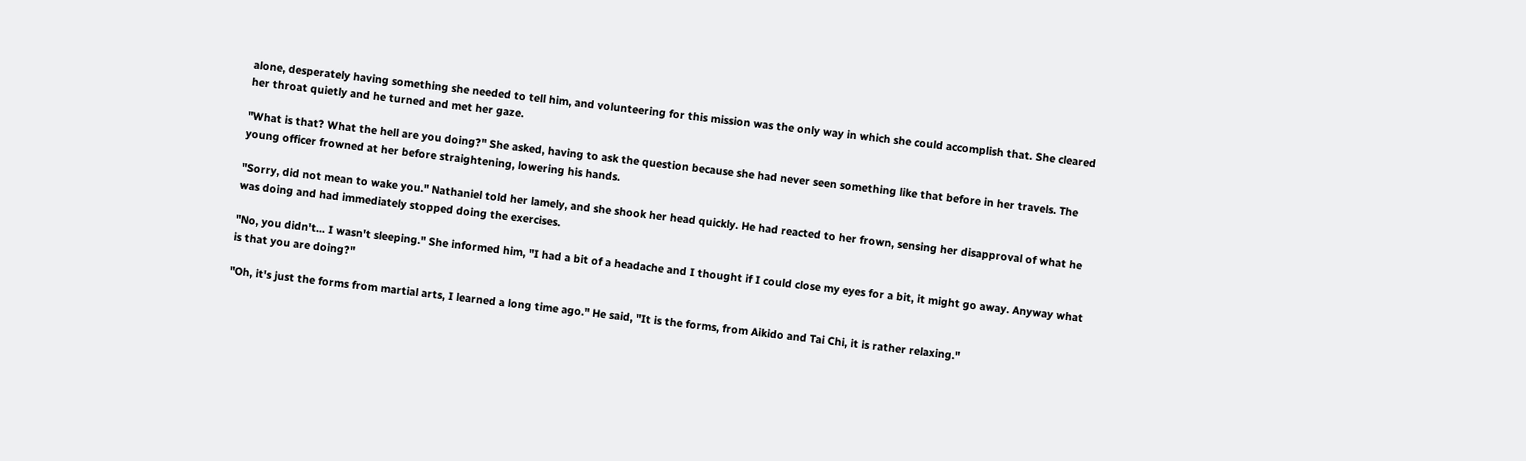alone, desperately having something she needed to tell him, and volunteering for this mission was the only way in which she could accomplish that. She cleared her throat quietly and he turned and met her gaze.

"What is that? What the hell are you doing?" She asked, having to ask the question because she had never seen something like that before in her travels. The young officer frowned at her before straightening, lowering his hands.

"Sorry, did not mean to wake you." Nathaniel told her lamely, and she shook her head quickly. He had reacted to her frown, sensing her disapproval of what he was doing and had immediately stopped doing the exercises.

"No, you didn't... I wasn't sleeping." She informed him, "I had a bit of a headache and I thought if I could close my eyes for a bit, it might go away. Anyway what is that you are doing?"

"Oh, it's just the forms from martial arts, I learned a long time ago." He said, "It is the forms, from Aikido and Tai Chi, it is rather relaxing."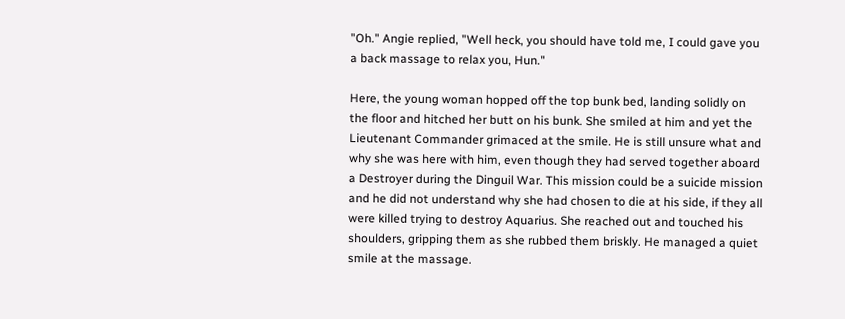"Oh." Angie replied, "Well heck, you should have told me, I could gave you a back massage to relax you, Hun."

Here, the young woman hopped off the top bunk bed, landing solidly on the floor and hitched her butt on his bunk. She smiled at him and yet the Lieutenant Commander grimaced at the smile. He is still unsure what and why she was here with him, even though they had served together aboard a Destroyer during the Dinguil War. This mission could be a suicide mission and he did not understand why she had chosen to die at his side, if they all were killed trying to destroy Aquarius. She reached out and touched his shoulders, gripping them as she rubbed them briskly. He managed a quiet smile at the massage.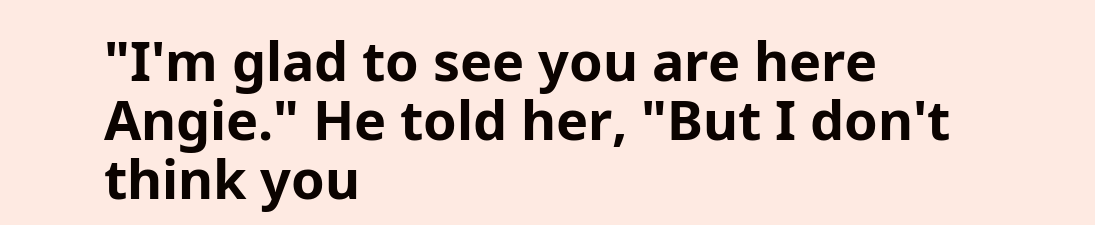"I'm glad to see you are here Angie." He told her, "But I don't think you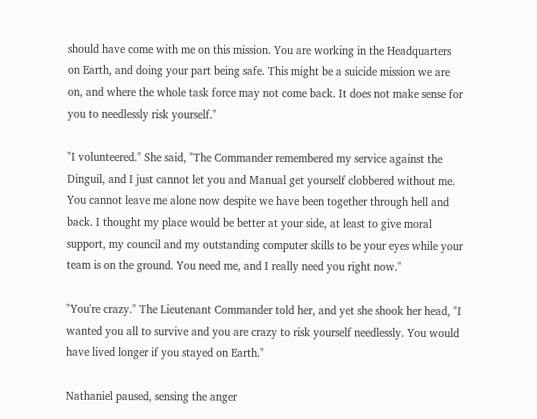should have come with me on this mission. You are working in the Headquarters on Earth, and doing your part being safe. This might be a suicide mission we are on, and where the whole task force may not come back. It does not make sense for you to needlessly risk yourself."

"I volunteered." She said, "The Commander remembered my service against the Dinguil, and I just cannot let you and Manual get yourself clobbered without me. You cannot leave me alone now despite we have been together through hell and back. I thought my place would be better at your side, at least to give moral support, my council and my outstanding computer skills to be your eyes while your team is on the ground. You need me, and I really need you right now."

"You're crazy." The Lieutenant Commander told her, and yet she shook her head, "I wanted you all to survive and you are crazy to risk yourself needlessly. You would have lived longer if you stayed on Earth."

Nathaniel paused, sensing the anger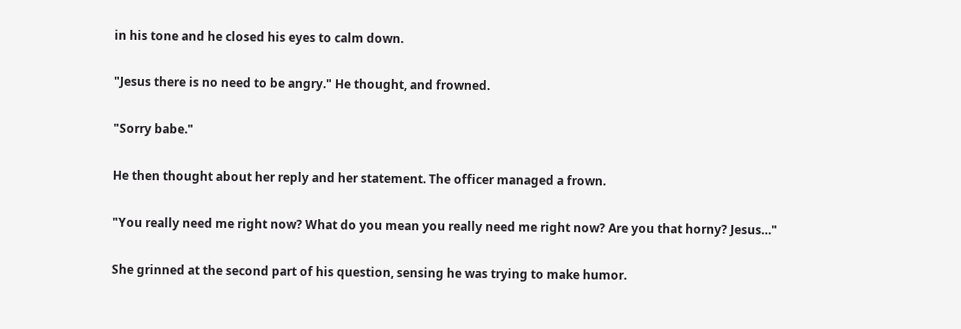in his tone and he closed his eyes to calm down.

"Jesus there is no need to be angry." He thought, and frowned.

"Sorry babe."

He then thought about her reply and her statement. The officer managed a frown.

"You really need me right now? What do you mean you really need me right now? Are you that horny? Jesus…"

She grinned at the second part of his question, sensing he was trying to make humor.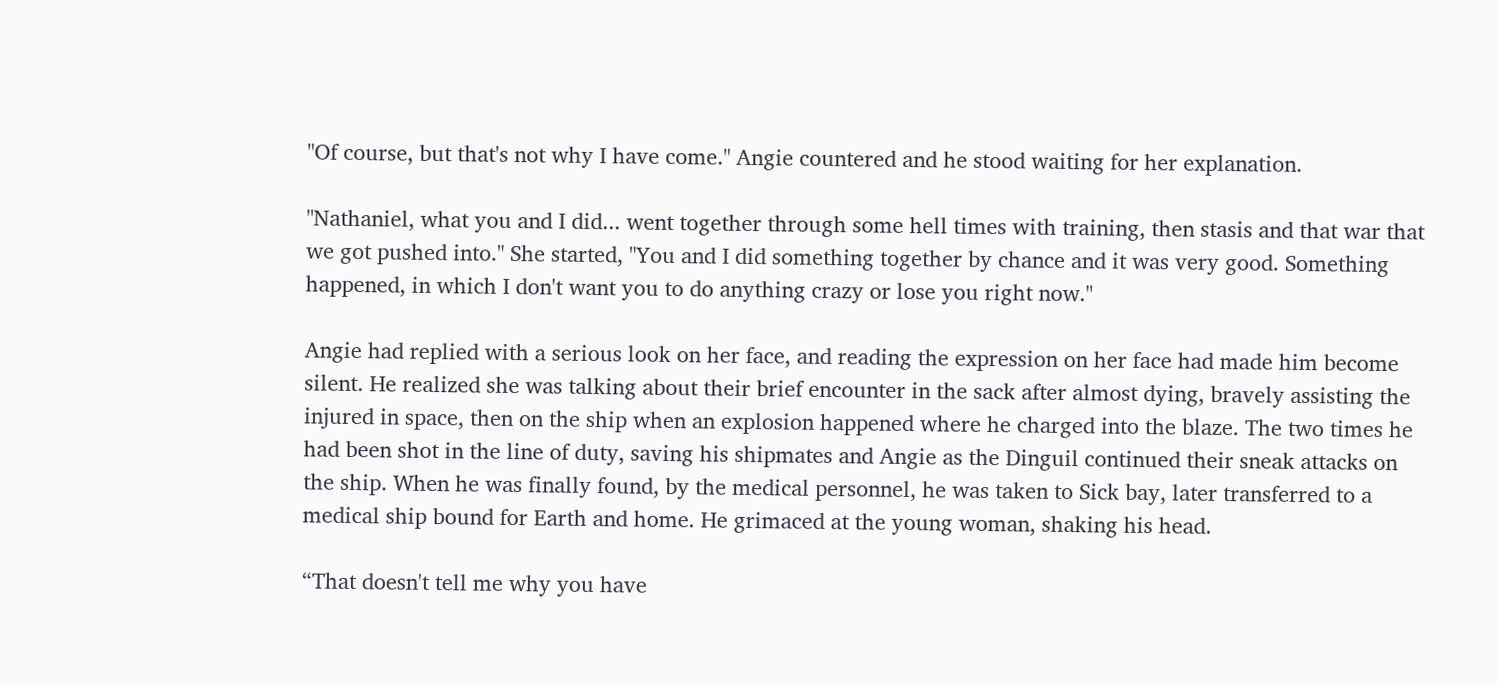"Of course, but that's not why I have come." Angie countered and he stood waiting for her explanation.

"Nathaniel, what you and I did... went together through some hell times with training, then stasis and that war that we got pushed into." She started, "You and I did something together by chance and it was very good. Something happened, in which I don't want you to do anything crazy or lose you right now."

Angie had replied with a serious look on her face, and reading the expression on her face had made him become silent. He realized she was talking about their brief encounter in the sack after almost dying, bravely assisting the injured in space, then on the ship when an explosion happened where he charged into the blaze. The two times he had been shot in the line of duty, saving his shipmates and Angie as the Dinguil continued their sneak attacks on the ship. When he was finally found, by the medical personnel, he was taken to Sick bay, later transferred to a medical ship bound for Earth and home. He grimaced at the young woman, shaking his head.

“That doesn't tell me why you have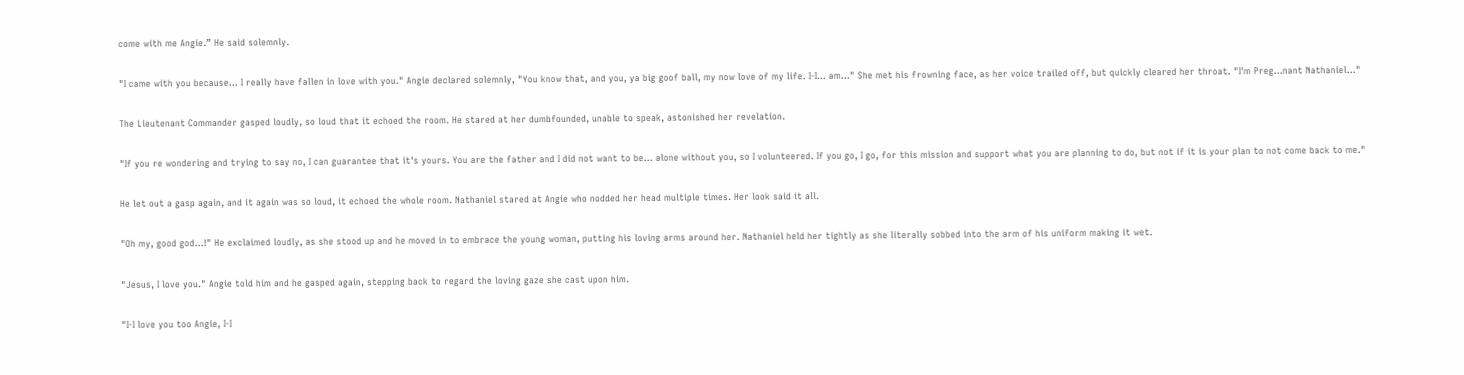come with me Angie.” He said solemnly.

"I came with you because… I really have fallen in love with you." Angie declared solemnly, "You know that, and you, ya big goof ball, my now love of my life. I-I… am…" She met his frowning face, as her voice trailed off, but quickly cleared her throat. "I'm Preg…nant Nathaniel…"

The Lieutenant Commander gasped loudly, so loud that it echoed the room. He stared at her dumbfounded, unable to speak, astonished her revelation.

"If you re wondering and trying to say no, I can guarantee that it's yours. You are the father and I did not want to be… alone without you, so I volunteered. If you go, I go, for this mission and support what you are planning to do, but not if it is your plan to not come back to me."

He let out a gasp again, and it again was so loud, it echoed the whole room. Nathaniel stared at Angie who nodded her head multiple times. Her look said it all.

"Oh my, good god…!" He exclaimed loudly, as she stood up and he moved in to embrace the young woman, putting his loving arms around her. Nathaniel held her tightly as she literally sobbed into the arm of his uniform making it wet.

"Jesus, I love you." Angie told him and he gasped again, stepping back to regard the loving gaze she cast upon him.

"I-I love you too Angie, I-I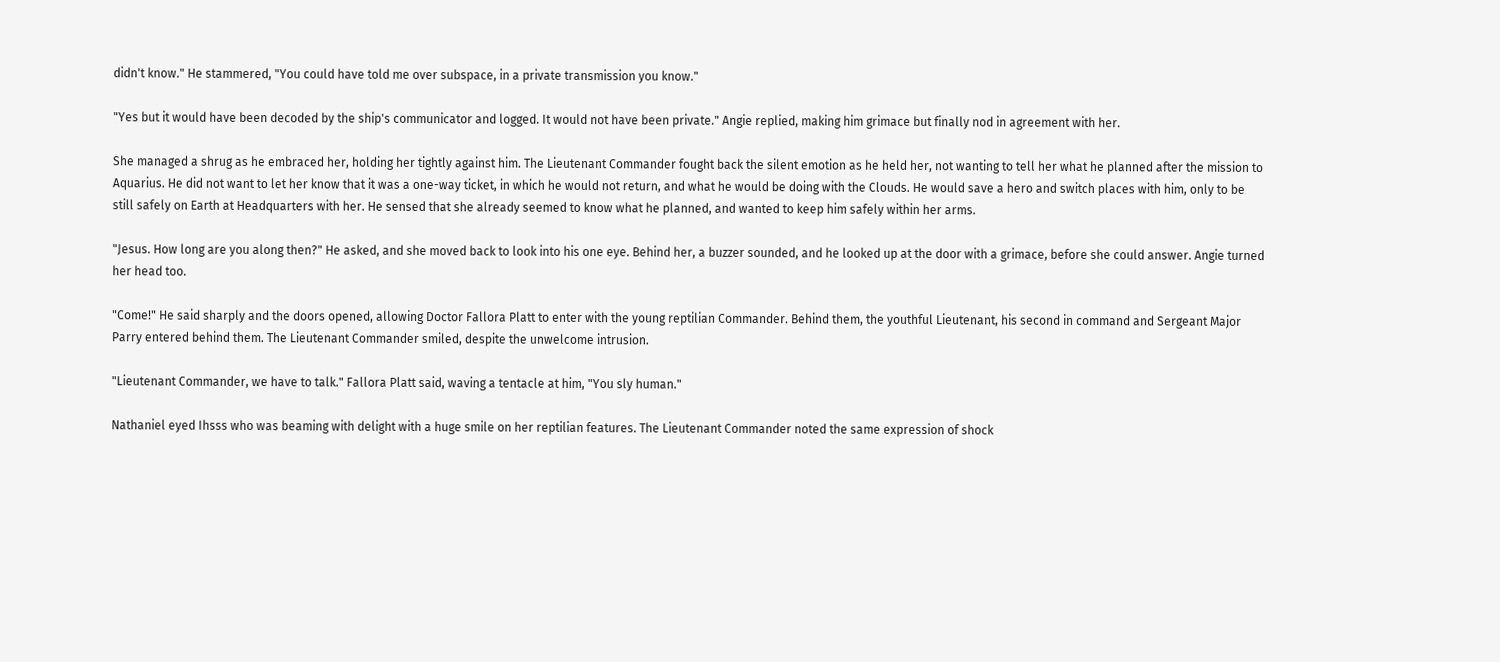didn't know." He stammered, "You could have told me over subspace, in a private transmission you know."

"Yes but it would have been decoded by the ship's communicator and logged. It would not have been private." Angie replied, making him grimace but finally nod in agreement with her.

She managed a shrug as he embraced her, holding her tightly against him. The Lieutenant Commander fought back the silent emotion as he held her, not wanting to tell her what he planned after the mission to Aquarius. He did not want to let her know that it was a one-way ticket, in which he would not return, and what he would be doing with the Clouds. He would save a hero and switch places with him, only to be still safely on Earth at Headquarters with her. He sensed that she already seemed to know what he planned, and wanted to keep him safely within her arms.

"Jesus. How long are you along then?" He asked, and she moved back to look into his one eye. Behind her, a buzzer sounded, and he looked up at the door with a grimace, before she could answer. Angie turned her head too.

"Come!" He said sharply and the doors opened, allowing Doctor Fallora Platt to enter with the young reptilian Commander. Behind them, the youthful Lieutenant, his second in command and Sergeant Major Parry entered behind them. The Lieutenant Commander smiled, despite the unwelcome intrusion.

"Lieutenant Commander, we have to talk." Fallora Platt said, waving a tentacle at him, "You sly human."

Nathaniel eyed Ihsss who was beaming with delight with a huge smile on her reptilian features. The Lieutenant Commander noted the same expression of shock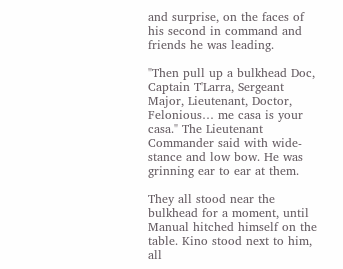and surprise, on the faces of his second in command and friends he was leading.

"Then pull up a bulkhead Doc, Captain T'Larra, Sergeant Major, Lieutenant, Doctor, Felonious… me casa is your casa." The Lieutenant Commander said with wide-stance and low bow. He was grinning ear to ear at them.

They all stood near the bulkhead for a moment, until Manual hitched himself on the table. Kino stood next to him, all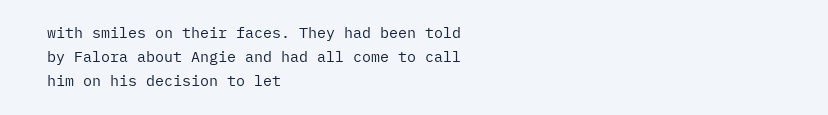with smiles on their faces. They had been told by Falora about Angie and had all come to call him on his decision to let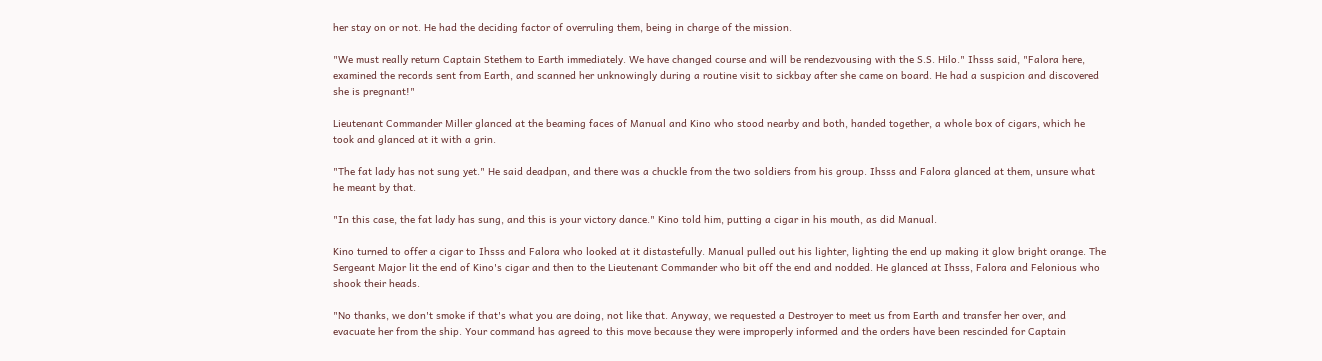her stay on or not. He had the deciding factor of overruling them, being in charge of the mission.

"We must really return Captain Stethem to Earth immediately. We have changed course and will be rendezvousing with the S.S. Hilo." Ihsss said, "Falora here, examined the records sent from Earth, and scanned her unknowingly during a routine visit to sickbay after she came on board. He had a suspicion and discovered she is pregnant!"

Lieutenant Commander Miller glanced at the beaming faces of Manual and Kino who stood nearby and both, handed together, a whole box of cigars, which he took and glanced at it with a grin.

"The fat lady has not sung yet." He said deadpan, and there was a chuckle from the two soldiers from his group. Ihsss and Falora glanced at them, unsure what he meant by that.

"In this case, the fat lady has sung, and this is your victory dance." Kino told him, putting a cigar in his mouth, as did Manual.

Kino turned to offer a cigar to Ihsss and Falora who looked at it distastefully. Manual pulled out his lighter, lighting the end up making it glow bright orange. The Sergeant Major lit the end of Kino's cigar and then to the Lieutenant Commander who bit off the end and nodded. He glanced at Ihsss, Falora and Felonious who shook their heads.

"No thanks, we don't smoke if that's what you are doing, not like that. Anyway, we requested a Destroyer to meet us from Earth and transfer her over, and evacuate her from the ship. Your command has agreed to this move because they were improperly informed and the orders have been rescinded for Captain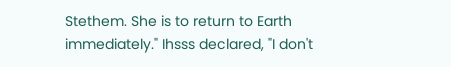Stethem. She is to return to Earth immediately." Ihsss declared, "I don't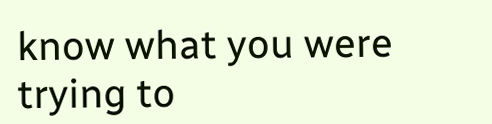know what you were trying to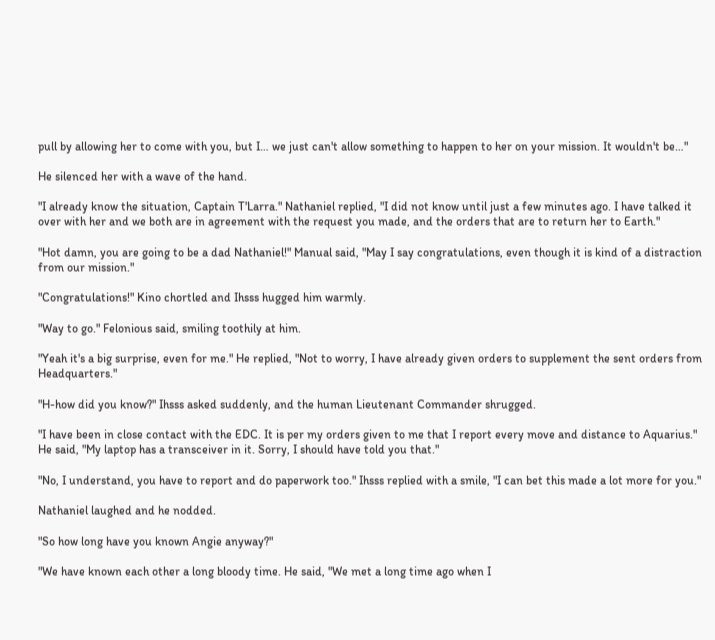pull by allowing her to come with you, but I… we just can't allow something to happen to her on your mission. It wouldn't be…"

He silenced her with a wave of the hand.

"I already know the situation, Captain T'Larra." Nathaniel replied, "I did not know until just a few minutes ago. I have talked it over with her and we both are in agreement with the request you made, and the orders that are to return her to Earth."

"Hot damn, you are going to be a dad Nathaniel!" Manual said, "May I say congratulations, even though it is kind of a distraction from our mission."

"Congratulations!" Kino chortled and Ihsss hugged him warmly.

"Way to go." Felonious said, smiling toothily at him.

"Yeah it's a big surprise, even for me." He replied, "Not to worry, I have already given orders to supplement the sent orders from Headquarters."

"H-how did you know?" Ihsss asked suddenly, and the human Lieutenant Commander shrugged.

"I have been in close contact with the EDC. It is per my orders given to me that I report every move and distance to Aquarius." He said, "My laptop has a transceiver in it. Sorry, I should have told you that."

"No, I understand, you have to report and do paperwork too." Ihsss replied with a smile, "I can bet this made a lot more for you."

Nathaniel laughed and he nodded.

"So how long have you known Angie anyway?"

"We have known each other a long bloody time. He said, "We met a long time ago when I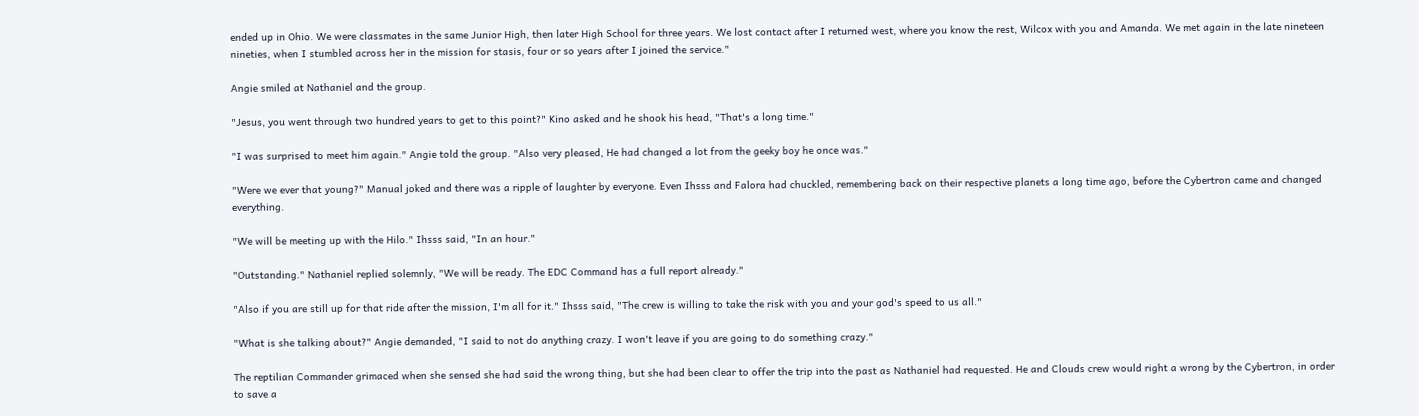ended up in Ohio. We were classmates in the same Junior High, then later High School for three years. We lost contact after I returned west, where you know the rest, Wilcox with you and Amanda. We met again in the late nineteen nineties, when I stumbled across her in the mission for stasis, four or so years after I joined the service."

Angie smiled at Nathaniel and the group.

"Jesus, you went through two hundred years to get to this point?" Kino asked and he shook his head, "That's a long time."

"I was surprised to meet him again." Angie told the group. "Also very pleased, He had changed a lot from the geeky boy he once was."

"Were we ever that young?" Manual joked and there was a ripple of laughter by everyone. Even Ihsss and Falora had chuckled, remembering back on their respective planets a long time ago, before the Cybertron came and changed everything.

"We will be meeting up with the Hilo." Ihsss said, "In an hour."

"Outstanding." Nathaniel replied solemnly, "We will be ready. The EDC Command has a full report already."

"Also if you are still up for that ride after the mission, I'm all for it." Ihsss said, "The crew is willing to take the risk with you and your god's speed to us all."

"What is she talking about?" Angie demanded, "I said to not do anything crazy. I won't leave if you are going to do something crazy."

The reptilian Commander grimaced when she sensed she had said the wrong thing, but she had been clear to offer the trip into the past as Nathaniel had requested. He and Clouds crew would right a wrong by the Cybertron, in order to save a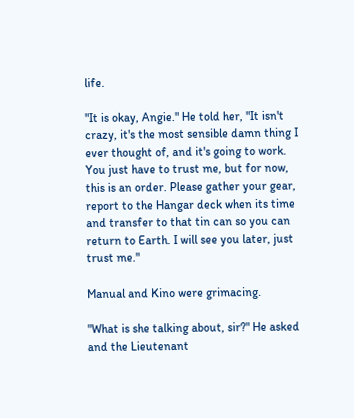life.

"It is okay, Angie." He told her, "It isn't crazy, it's the most sensible damn thing I ever thought of, and it's going to work. You just have to trust me, but for now, this is an order. Please gather your gear, report to the Hangar deck when its time and transfer to that tin can so you can return to Earth. I will see you later, just trust me."

Manual and Kino were grimacing.

"What is she talking about, sir?" He asked and the Lieutenant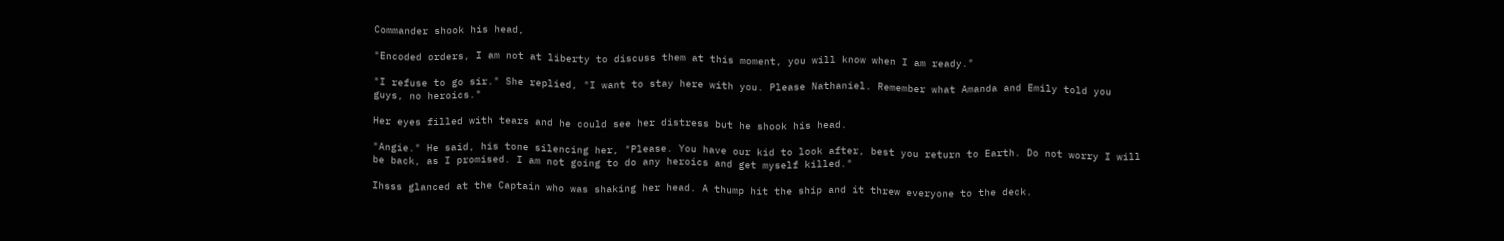Commander shook his head,

"Encoded orders, I am not at liberty to discuss them at this moment, you will know when I am ready."

"I refuse to go sir." She replied, "I want to stay here with you. Please Nathaniel. Remember what Amanda and Emily told you guys, no heroics."

Her eyes filled with tears and he could see her distress but he shook his head.

"Angie." He said, his tone silencing her, "Please. You have our kid to look after, best you return to Earth. Do not worry I will be back, as I promised. I am not going to do any heroics and get myself killed."

Ihsss glanced at the Captain who was shaking her head. A thump hit the ship and it threw everyone to the deck.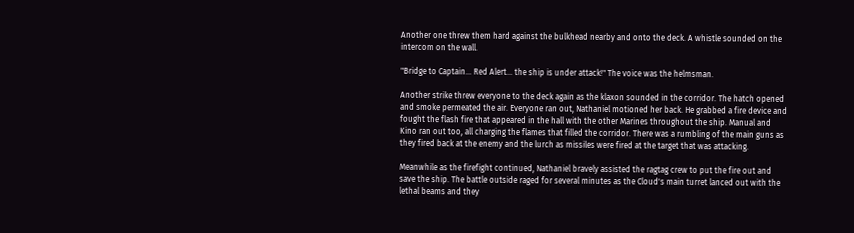Another one threw them hard against the bulkhead nearby and onto the deck. A whistle sounded on the intercom on the wall.

"Bridge to Captain… Red Alert… the ship is under attack!" The voice was the helmsman.

Another strike threw everyone to the deck again as the klaxon sounded in the corridor. The hatch opened and smoke permeated the air. Everyone ran out, Nathaniel motioned her back. He grabbed a fire device and fought the flash fire that appeared in the hall with the other Marines throughout the ship. Manual and Kino ran out too, all charging the flames that filled the corridor. There was a rumbling of the main guns as they fired back at the enemy and the lurch as missiles were fired at the target that was attacking.

Meanwhile as the firefight continued, Nathaniel bravely assisted the ragtag crew to put the fire out and save the ship. The battle outside raged for several minutes as the Cloud's main turret lanced out with the lethal beams and they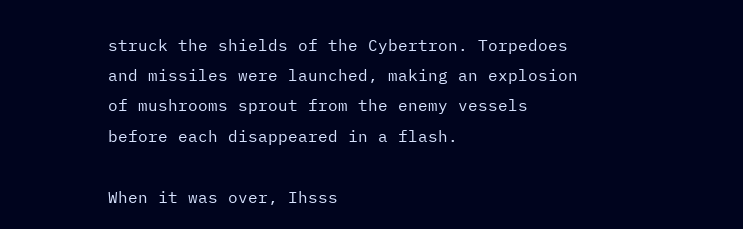struck the shields of the Cybertron. Torpedoes and missiles were launched, making an explosion of mushrooms sprout from the enemy vessels before each disappeared in a flash.

When it was over, Ihsss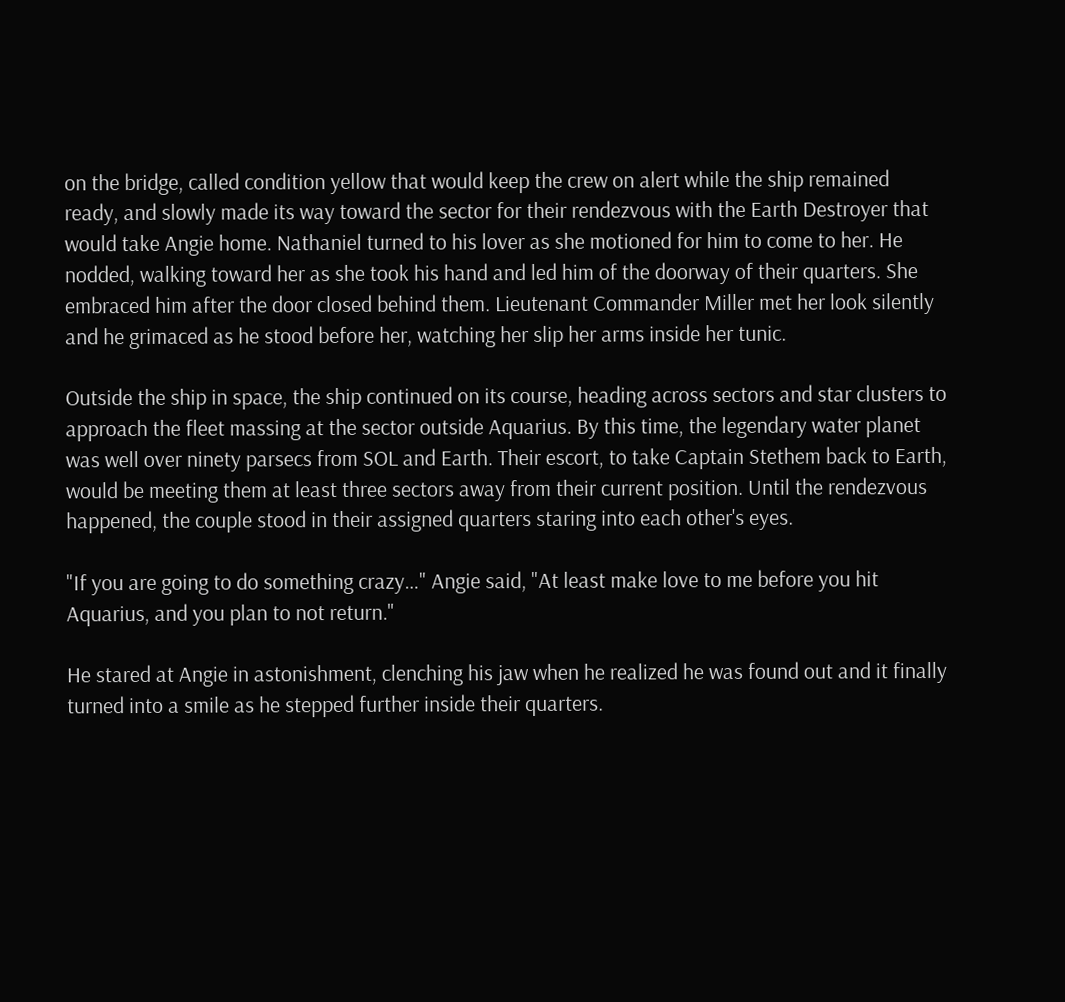on the bridge, called condition yellow that would keep the crew on alert while the ship remained ready, and slowly made its way toward the sector for their rendezvous with the Earth Destroyer that would take Angie home. Nathaniel turned to his lover as she motioned for him to come to her. He nodded, walking toward her as she took his hand and led him of the doorway of their quarters. She embraced him after the door closed behind them. Lieutenant Commander Miller met her look silently and he grimaced as he stood before her, watching her slip her arms inside her tunic.

Outside the ship in space, the ship continued on its course, heading across sectors and star clusters to approach the fleet massing at the sector outside Aquarius. By this time, the legendary water planet was well over ninety parsecs from SOL and Earth. Their escort, to take Captain Stethem back to Earth, would be meeting them at least three sectors away from their current position. Until the rendezvous happened, the couple stood in their assigned quarters staring into each other's eyes.

"If you are going to do something crazy…" Angie said, "At least make love to me before you hit Aquarius, and you plan to not return."

He stared at Angie in astonishment, clenching his jaw when he realized he was found out and it finally turned into a smile as he stepped further inside their quarters.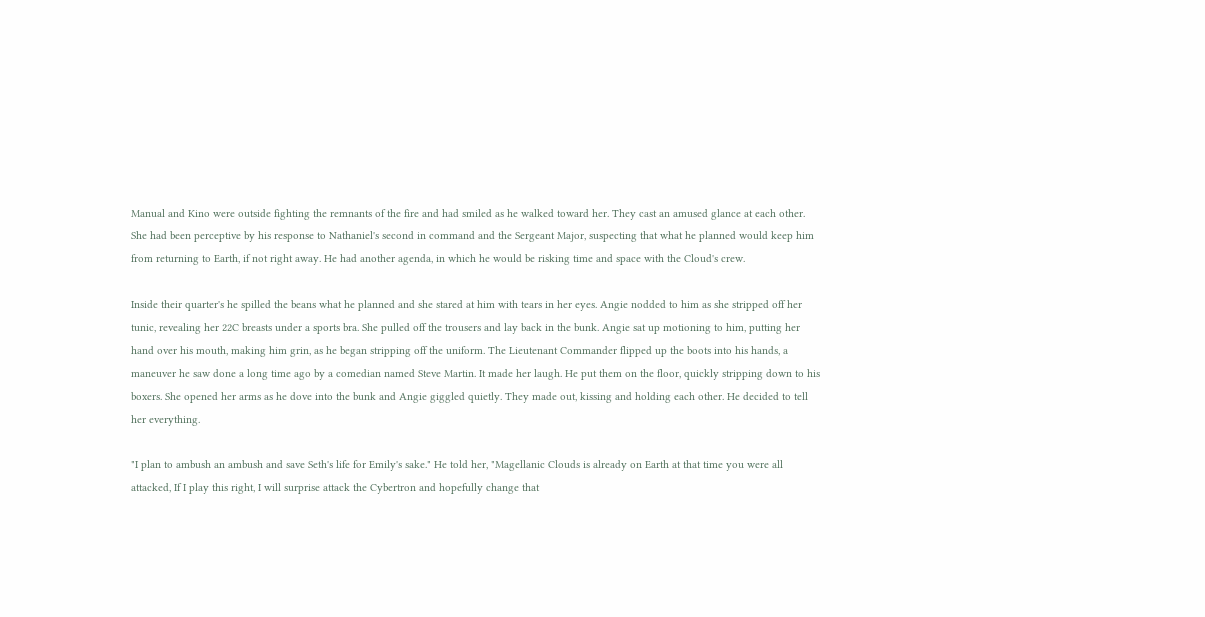Manual and Kino were outside fighting the remnants of the fire and had smiled as he walked toward her. They cast an amused glance at each other. She had been perceptive by his response to Nathaniel's second in command and the Sergeant Major, suspecting that what he planned would keep him from returning to Earth, if not right away. He had another agenda, in which he would be risking time and space with the Cloud's crew.

Inside their quarter's he spilled the beans what he planned and she stared at him with tears in her eyes. Angie nodded to him as she stripped off her tunic, revealing her 22C breasts under a sports bra. She pulled off the trousers and lay back in the bunk. Angie sat up motioning to him, putting her hand over his mouth, making him grin, as he began stripping off the uniform. The Lieutenant Commander flipped up the boots into his hands, a maneuver he saw done a long time ago by a comedian named Steve Martin. It made her laugh. He put them on the floor, quickly stripping down to his boxers. She opened her arms as he dove into the bunk and Angie giggled quietly. They made out, kissing and holding each other. He decided to tell her everything.

"I plan to ambush an ambush and save Seth's life for Emily's sake." He told her, "Magellanic Clouds is already on Earth at that time you were all attacked, If I play this right, I will surprise attack the Cybertron and hopefully change that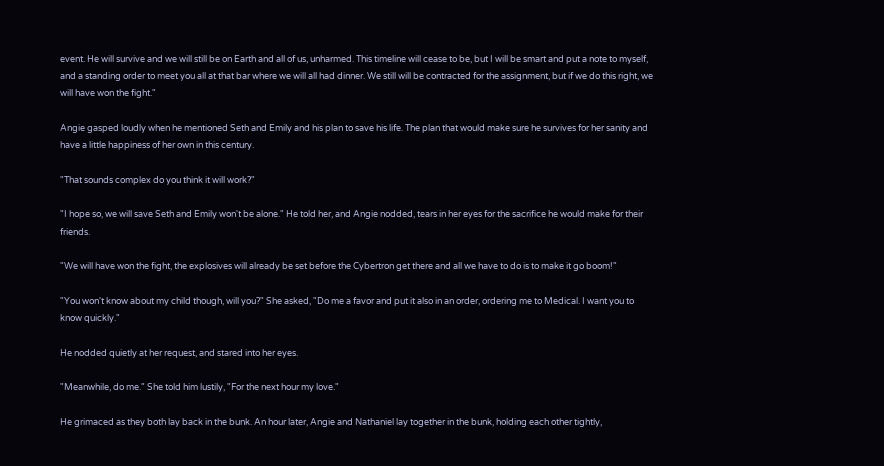event. He will survive and we will still be on Earth and all of us, unharmed. This timeline will cease to be, but I will be smart and put a note to myself, and a standing order to meet you all at that bar where we will all had dinner. We still will be contracted for the assignment, but if we do this right, we will have won the fight."

Angie gasped loudly when he mentioned Seth and Emily and his plan to save his life. The plan that would make sure he survives for her sanity and have a little happiness of her own in this century.

"That sounds complex do you think it will work?"

"I hope so, we will save Seth and Emily won't be alone." He told her, and Angie nodded, tears in her eyes for the sacrifice he would make for their friends.

"We will have won the fight, the explosives will already be set before the Cybertron get there and all we have to do is to make it go boom!"

"You won't know about my child though, will you?" She asked, "Do me a favor and put it also in an order, ordering me to Medical. I want you to know quickly."

He nodded quietly at her request, and stared into her eyes.

"Meanwhile, do me." She told him lustily, "For the next hour my love."

He grimaced as they both lay back in the bunk. An hour later, Angie and Nathaniel lay together in the bunk, holding each other tightly,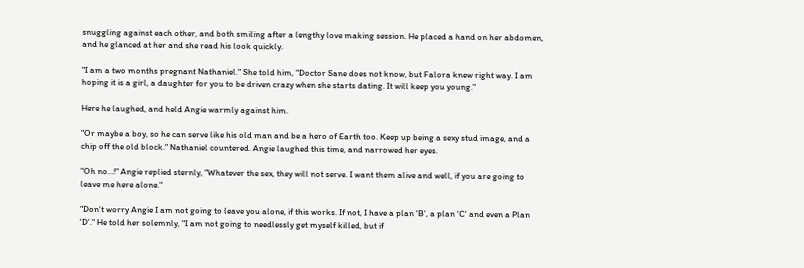snuggling against each other, and both smiling after a lengthy love making session. He placed a hand on her abdomen, and he glanced at her and she read his look quickly.

"I am a two months pregnant Nathaniel." She told him, "Doctor Sane does not know, but Falora knew right way. I am hoping it is a girl, a daughter for you to be driven crazy when she starts dating. It will keep you young."

Here he laughed, and held Angie warmly against him.

"Or maybe a boy, so he can serve like his old man and be a hero of Earth too. Keep up being a sexy stud image, and a chip off the old block." Nathaniel countered. Angie laughed this time, and narrowed her eyes.

"Oh no…!" Angie replied sternly, "Whatever the sex, they will not serve. I want them alive and well, if you are going to leave me here alone."

"Don't worry Angie I am not going to leave you alone, if this works. If not, I have a plan 'B', a plan 'C' and even a Plan 'D'." He told her solemnly, "I am not going to needlessly get myself killed, but if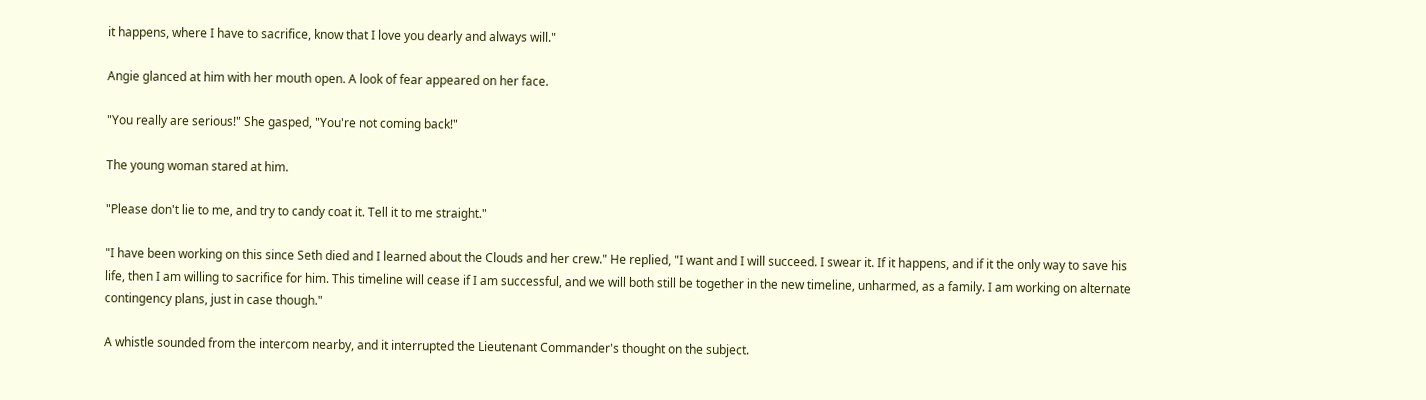it happens, where I have to sacrifice, know that I love you dearly and always will."

Angie glanced at him with her mouth open. A look of fear appeared on her face.

"You really are serious!" She gasped, "You're not coming back!"

The young woman stared at him.

"Please don't lie to me, and try to candy coat it. Tell it to me straight."

"I have been working on this since Seth died and I learned about the Clouds and her crew." He replied, "I want and I will succeed. I swear it. If it happens, and if it the only way to save his life, then I am willing to sacrifice for him. This timeline will cease if I am successful, and we will both still be together in the new timeline, unharmed, as a family. I am working on alternate contingency plans, just in case though."

A whistle sounded from the intercom nearby, and it interrupted the Lieutenant Commander's thought on the subject.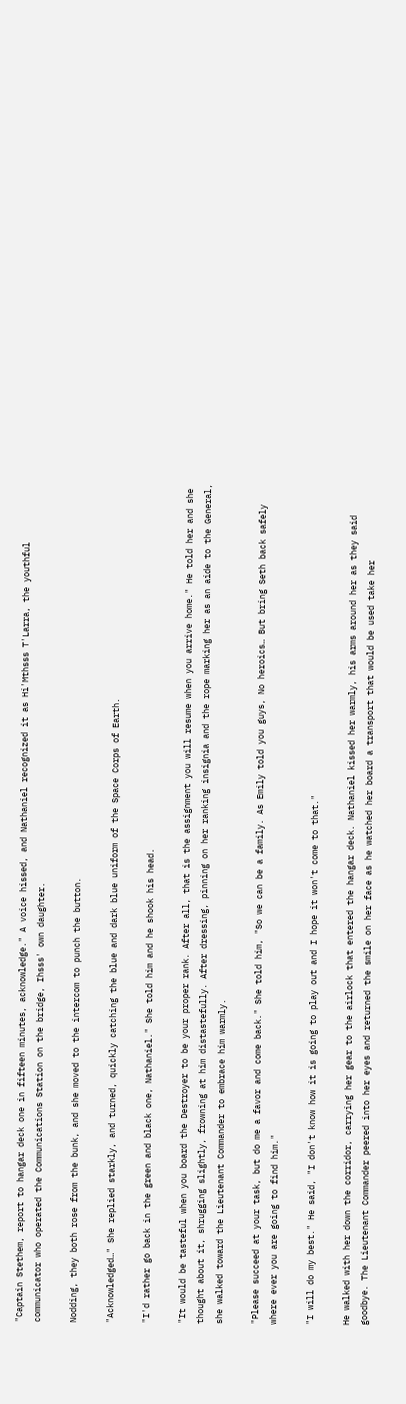"Captain Stethem, report to hangar deck one in fifteen minutes, acknowledge." A voice hissed, and Nathaniel recognized it as Hi'Mthsss T'Larra, the youthful communicator who operated the Communications Station on the bridge, Ihsss' own daughter.

Nodding, they both rose from the bunk, and she moved to the intercom to punch the button.

"Acknowledged…" She replied starkly, and turned, quickly catching the blue and dark blue uniform of the Space Corps of Earth.

"I'd rather go back in the green and black one, Nathaniel." She told him and he shook his head.

"It would be tasteful when you board the Destroyer to be your proper rank. After all, that is the assignment you will resume when you arrive home." He told her and she thought about it, shrugging slightly, frowning at him distastefully. After dressing, pinning on her ranking insignia and the rope marking her as an aide to the General, she walked toward the Lieutenant Commander to embrace him warmly.

"Please succeed at your task, but do me a favor and come back." She told him, "So we can be a family. As Emily told you guys, No heroics… But bring Seth back safely where ever you are going to find him."

"I will do my best." He said, "I don't know how it is going to play out and I hope it won't come to that."

He walked with her down the corridor, carrying her gear to the airlock that entered the hangar deck. Nathaniel kissed her warmly, his arms around her as they said goodbye. The Lieutenant Commander peered into her eyes and returned the smile on her face as he watched her board a transport that would be used take her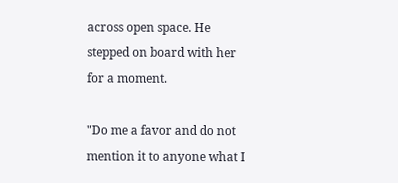across open space. He stepped on board with her for a moment.

"Do me a favor and do not mention it to anyone what I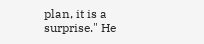plan, it is a surprise." He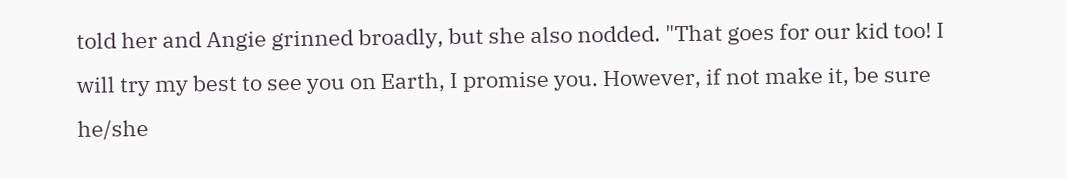told her and Angie grinned broadly, but she also nodded. "That goes for our kid too! I will try my best to see you on Earth, I promise you. However, if not make it, be sure he/she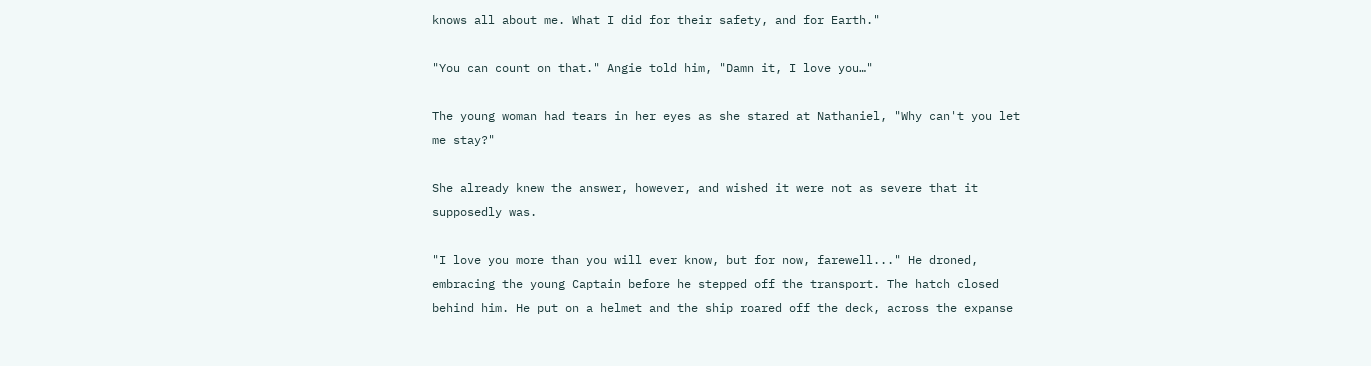knows all about me. What I did for their safety, and for Earth."

"You can count on that." Angie told him, "Damn it, I love you…"

The young woman had tears in her eyes as she stared at Nathaniel, "Why can't you let me stay?"

She already knew the answer, however, and wished it were not as severe that it supposedly was.

"I love you more than you will ever know, but for now, farewell..." He droned, embracing the young Captain before he stepped off the transport. The hatch closed behind him. He put on a helmet and the ship roared off the deck, across the expanse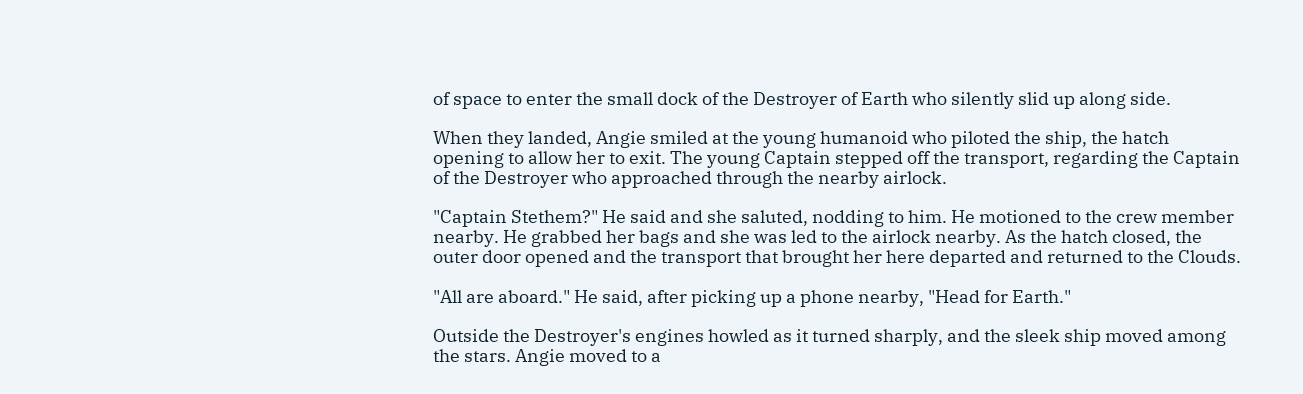of space to enter the small dock of the Destroyer of Earth who silently slid up along side.

When they landed, Angie smiled at the young humanoid who piloted the ship, the hatch opening to allow her to exit. The young Captain stepped off the transport, regarding the Captain of the Destroyer who approached through the nearby airlock.

"Captain Stethem?" He said and she saluted, nodding to him. He motioned to the crew member nearby. He grabbed her bags and she was led to the airlock nearby. As the hatch closed, the outer door opened and the transport that brought her here departed and returned to the Clouds.

"All are aboard." He said, after picking up a phone nearby, "Head for Earth."

Outside the Destroyer's engines howled as it turned sharply, and the sleek ship moved among the stars. Angie moved to a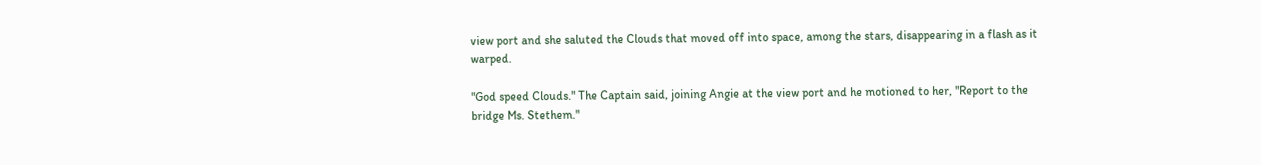view port and she saluted the Clouds that moved off into space, among the stars, disappearing in a flash as it warped.

"God speed Clouds." The Captain said, joining Angie at the view port and he motioned to her, "Report to the bridge Ms. Stethem."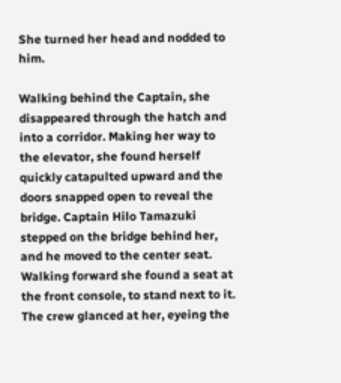She turned her head and nodded to him.

Walking behind the Captain, she disappeared through the hatch and into a corridor. Making her way to the elevator, she found herself quickly catapulted upward and the doors snapped open to reveal the bridge. Captain Hilo Tamazuki stepped on the bridge behind her, and he moved to the center seat. Walking forward she found a seat at the front console, to stand next to it. The crew glanced at her, eyeing the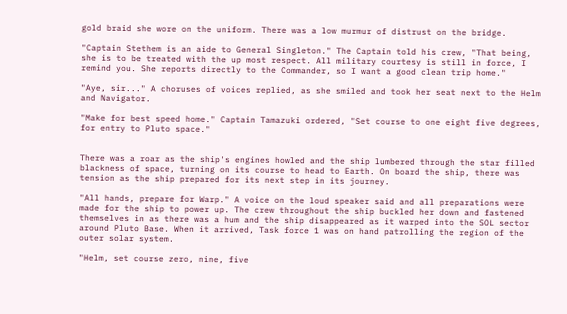gold braid she wore on the uniform. There was a low murmur of distrust on the bridge.

"Captain Stethem is an aide to General Singleton." The Captain told his crew, "That being, she is to be treated with the up most respect. All military courtesy is still in force, I remind you. She reports directly to the Commander, so I want a good clean trip home."

"Aye, sir..." A choruses of voices replied, as she smiled and took her seat next to the Helm and Navigator.

"Make for best speed home." Captain Tamazuki ordered, "Set course to one eight five degrees, for entry to Pluto space."


There was a roar as the ship's engines howled and the ship lumbered through the star filled blackness of space, turning on its course to head to Earth. On board the ship, there was tension as the ship prepared for its next step in its journey.

"All hands, prepare for Warp." A voice on the loud speaker said and all preparations were made for the ship to power up. The crew throughout the ship buckled her down and fastened themselves in as there was a hum and the ship disappeared as it warped into the SOL sector around Pluto Base. When it arrived, Task force 1 was on hand patrolling the region of the outer solar system.

"Helm, set course zero, nine, five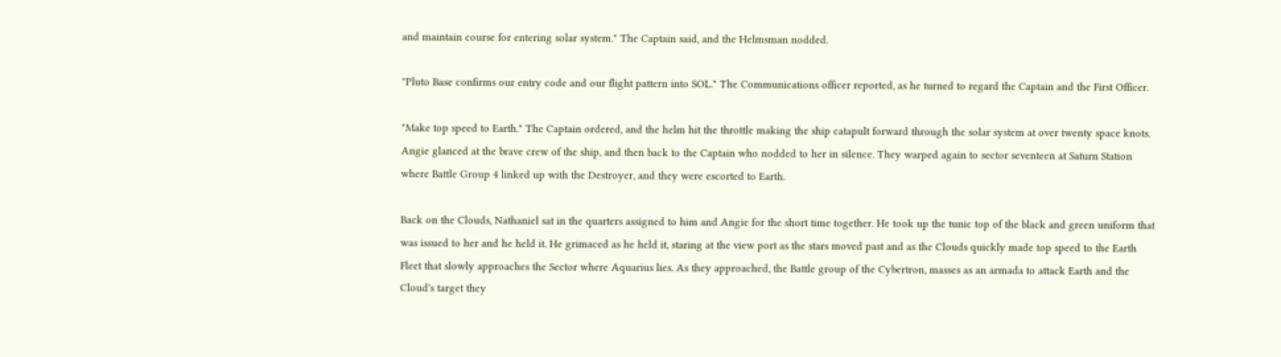and maintain course for entering solar system." The Captain said, and the Helmsman nodded.

"Pluto Base confirms our entry code and our flight pattern into SOL." The Communications officer reported, as he turned to regard the Captain and the First Officer.

"Make top speed to Earth." The Captain ordered, and the helm hit the throttle making the ship catapult forward through the solar system at over twenty space knots. Angie glanced at the brave crew of the ship, and then back to the Captain who nodded to her in silence. They warped again to sector seventeen at Saturn Station where Battle Group 4 linked up with the Destroyer, and they were escorted to Earth.

Back on the Clouds, Nathaniel sat in the quarters assigned to him and Angie for the short time together. He took up the tunic top of the black and green uniform that was issued to her and he held it. He grimaced as he held it, staring at the view port as the stars moved past and as the Clouds quickly made top speed to the Earth Fleet that slowly approaches the Sector where Aquarius lies. As they approached, the Battle group of the Cybertron, masses as an armada to attack Earth and the Cloud's target they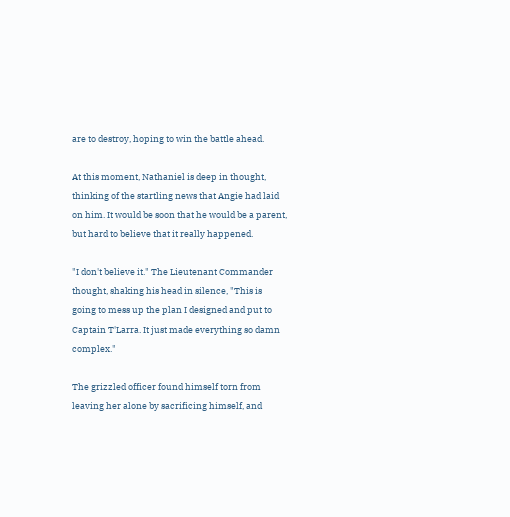are to destroy, hoping to win the battle ahead.

At this moment, Nathaniel is deep in thought, thinking of the startling news that Angie had laid on him. It would be soon that he would be a parent, but hard to believe that it really happened.

"I don't believe it." The Lieutenant Commander thought, shaking his head in silence, "This is going to mess up the plan I designed and put to Captain T'Larra. It just made everything so damn complex."

The grizzled officer found himself torn from leaving her alone by sacrificing himself, and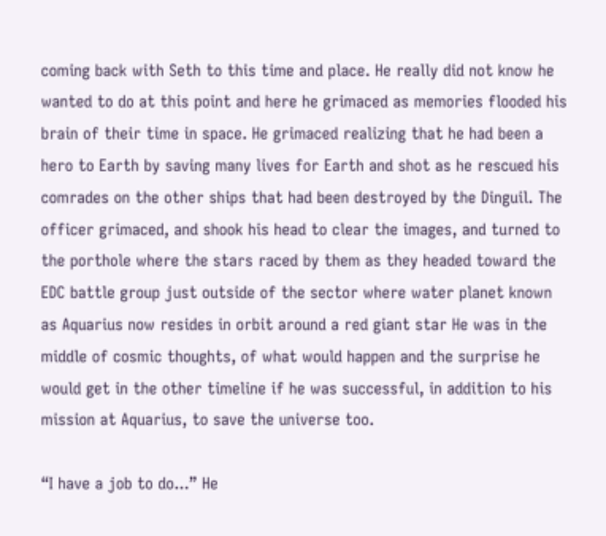coming back with Seth to this time and place. He really did not know he wanted to do at this point and here he grimaced as memories flooded his brain of their time in space. He grimaced realizing that he had been a hero to Earth by saving many lives for Earth and shot as he rescued his comrades on the other ships that had been destroyed by the Dinguil. The officer grimaced, and shook his head to clear the images, and turned to the porthole where the stars raced by them as they headed toward the EDC battle group just outside of the sector where water planet known as Aquarius now resides in orbit around a red giant star He was in the middle of cosmic thoughts, of what would happen and the surprise he would get in the other timeline if he was successful, in addition to his mission at Aquarius, to save the universe too.

“I have a job to do...” He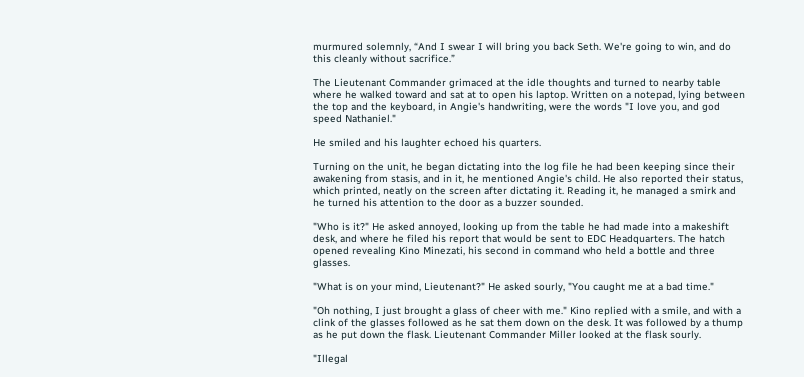murmured solemnly, “And I swear I will bring you back Seth. We're going to win, and do this cleanly without sacrifice.”

The Lieutenant Commander grimaced at the idle thoughts and turned to nearby table where he walked toward and sat at to open his laptop. Written on a notepad, lying between the top and the keyboard, in Angie's handwriting, were the words "I love you, and god speed Nathaniel."

He smiled and his laughter echoed his quarters.

Turning on the unit, he began dictating into the log file he had been keeping since their awakening from stasis, and in it, he mentioned Angie's child. He also reported their status, which printed, neatly on the screen after dictating it. Reading it, he managed a smirk and he turned his attention to the door as a buzzer sounded.

"Who is it?" He asked annoyed, looking up from the table he had made into a makeshift desk, and where he filed his report that would be sent to EDC Headquarters. The hatch opened revealing Kino Minezati, his second in command who held a bottle and three glasses.

"What is on your mind, Lieutenant?" He asked sourly, "You caught me at a bad time."

"Oh nothing, I just brought a glass of cheer with me." Kino replied with a smile, and with a clink of the glasses followed as he sat them down on the desk. It was followed by a thump as he put down the flask. Lieutenant Commander Miller looked at the flask sourly.

"Illegal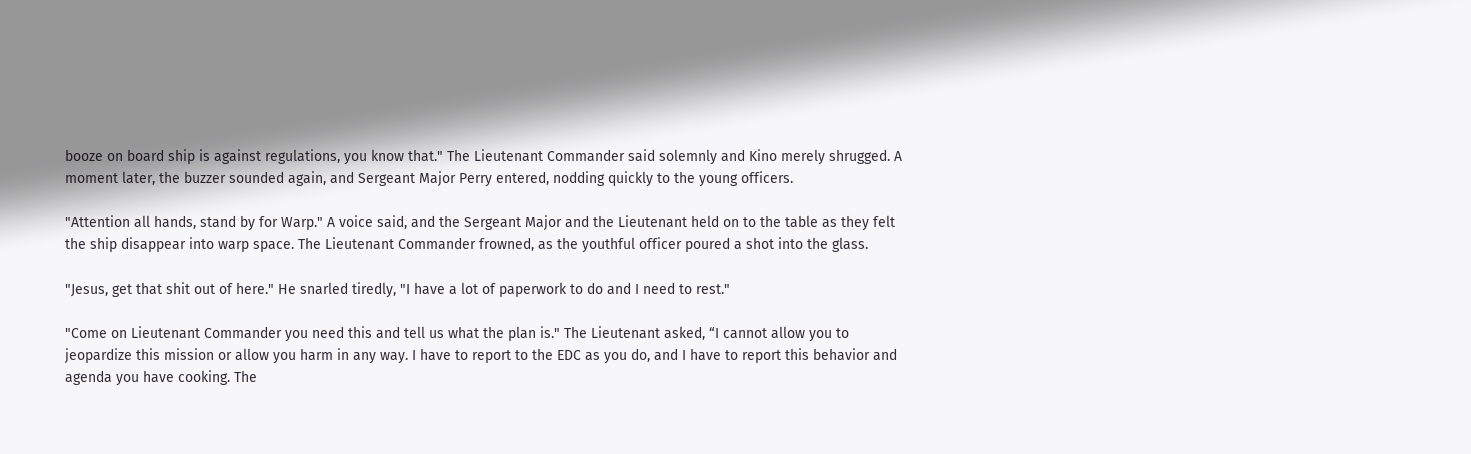booze on board ship is against regulations, you know that." The Lieutenant Commander said solemnly and Kino merely shrugged. A moment later, the buzzer sounded again, and Sergeant Major Perry entered, nodding quickly to the young officers.

"Attention all hands, stand by for Warp." A voice said, and the Sergeant Major and the Lieutenant held on to the table as they felt the ship disappear into warp space. The Lieutenant Commander frowned, as the youthful officer poured a shot into the glass.

"Jesus, get that shit out of here." He snarled tiredly, "I have a lot of paperwork to do and I need to rest."

"Come on Lieutenant Commander you need this and tell us what the plan is." The Lieutenant asked, “I cannot allow you to jeopardize this mission or allow you harm in any way. I have to report to the EDC as you do, and I have to report this behavior and agenda you have cooking. The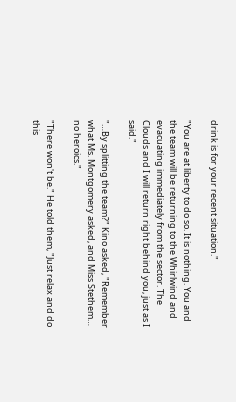drink is for your recent situation."

"You are at liberty to do so. It is nothing. You and the team will be returning to the Whirlwind and evacuating immediately from the sector. The Clouds and I will return right behind you, just as I said."

"…By splitting the team?" Kino asked, "Remember what Ms. Montgomery asked, and Miss Stethem… no heroics."

"There won't be." He told them, "Just relax and do this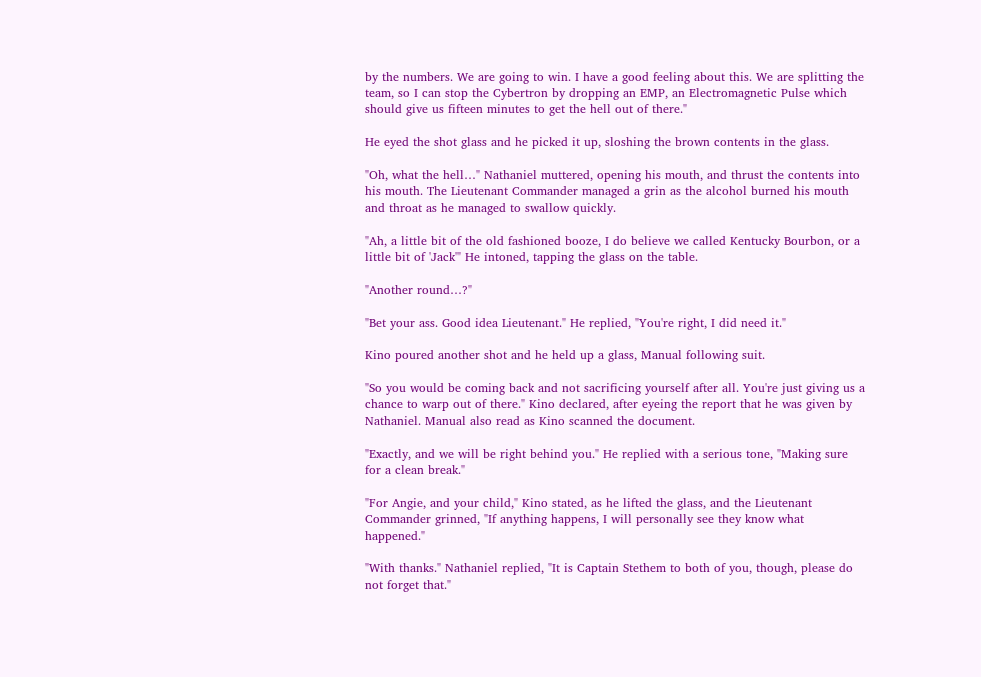by the numbers. We are going to win. I have a good feeling about this. We are splitting the team, so I can stop the Cybertron by dropping an EMP, an Electromagnetic Pulse which should give us fifteen minutes to get the hell out of there."

He eyed the shot glass and he picked it up, sloshing the brown contents in the glass.

"Oh, what the hell…" Nathaniel muttered, opening his mouth, and thrust the contents into his mouth. The Lieutenant Commander managed a grin as the alcohol burned his mouth and throat as he managed to swallow quickly.

"Ah, a little bit of the old fashioned booze, I do believe we called Kentucky Bourbon, or a little bit of 'Jack'" He intoned, tapping the glass on the table.

"Another round…?"

"Bet your ass. Good idea Lieutenant." He replied, "You're right, I did need it."

Kino poured another shot and he held up a glass, Manual following suit.

"So you would be coming back and not sacrificing yourself after all. You're just giving us a chance to warp out of there." Kino declared, after eyeing the report that he was given by Nathaniel. Manual also read as Kino scanned the document.

"Exactly, and we will be right behind you." He replied with a serious tone, "Making sure for a clean break."

"For Angie, and your child," Kino stated, as he lifted the glass, and the Lieutenant Commander grinned, "If anything happens, I will personally see they know what happened."

"With thanks." Nathaniel replied, "It is Captain Stethem to both of you, though, please do not forget that."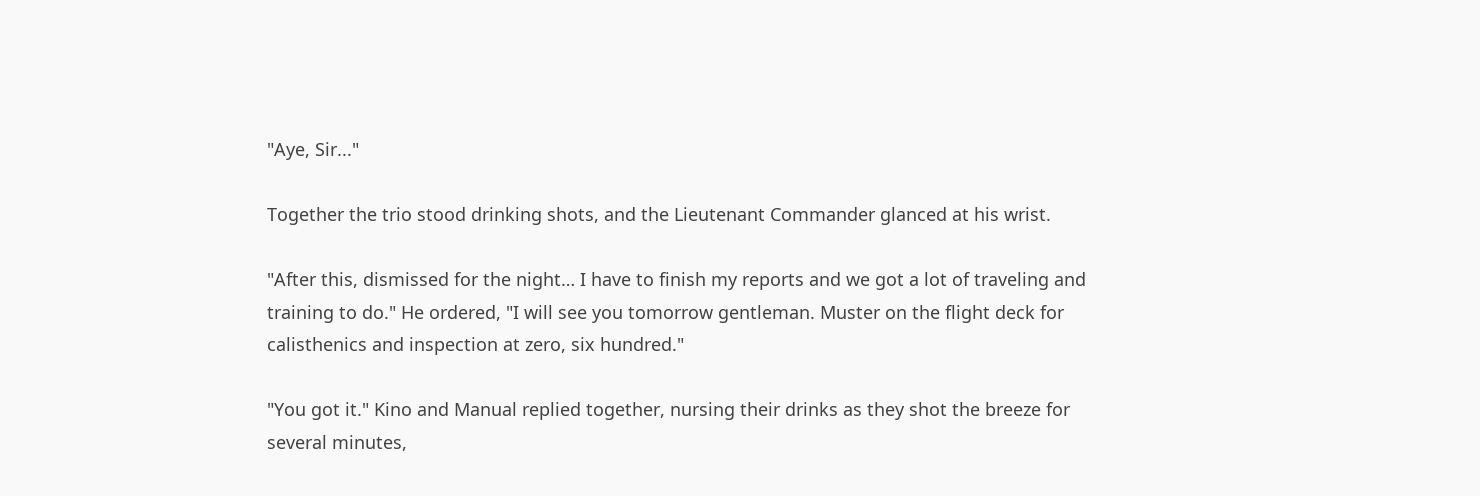"Aye, Sir..."

Together the trio stood drinking shots, and the Lieutenant Commander glanced at his wrist.

"After this, dismissed for the night… I have to finish my reports and we got a lot of traveling and training to do." He ordered, "I will see you tomorrow gentleman. Muster on the flight deck for calisthenics and inspection at zero, six hundred."

"You got it." Kino and Manual replied together, nursing their drinks as they shot the breeze for several minutes,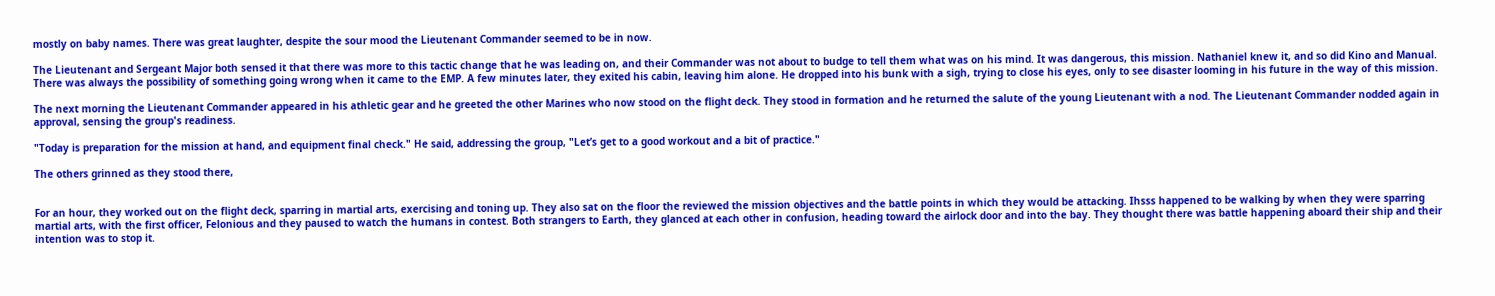mostly on baby names. There was great laughter, despite the sour mood the Lieutenant Commander seemed to be in now.

The Lieutenant and Sergeant Major both sensed it that there was more to this tactic change that he was leading on, and their Commander was not about to budge to tell them what was on his mind. It was dangerous, this mission. Nathaniel knew it, and so did Kino and Manual. There was always the possibility of something going wrong when it came to the EMP. A few minutes later, they exited his cabin, leaving him alone. He dropped into his bunk with a sigh, trying to close his eyes, only to see disaster looming in his future in the way of this mission.

The next morning the Lieutenant Commander appeared in his athletic gear and he greeted the other Marines who now stood on the flight deck. They stood in formation and he returned the salute of the young Lieutenant with a nod. The Lieutenant Commander nodded again in approval, sensing the group's readiness.

"Today is preparation for the mission at hand, and equipment final check." He said, addressing the group, "Let’s get to a good workout and a bit of practice."

The others grinned as they stood there,


For an hour, they worked out on the flight deck, sparring in martial arts, exercising and toning up. They also sat on the floor the reviewed the mission objectives and the battle points in which they would be attacking. Ihsss happened to be walking by when they were sparring martial arts, with the first officer, Felonious and they paused to watch the humans in contest. Both strangers to Earth, they glanced at each other in confusion, heading toward the airlock door and into the bay. They thought there was battle happening aboard their ship and their intention was to stop it.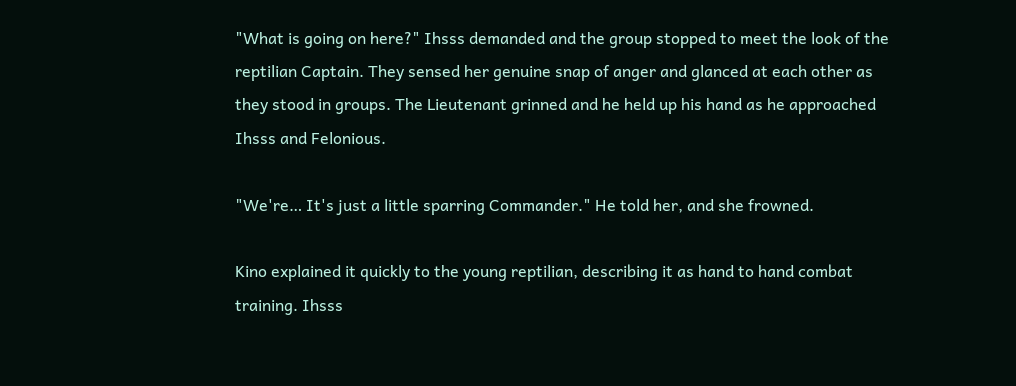"What is going on here?" Ihsss demanded and the group stopped to meet the look of the reptilian Captain. They sensed her genuine snap of anger and glanced at each other as they stood in groups. The Lieutenant grinned and he held up his hand as he approached Ihsss and Felonious.

"We're… It's just a little sparring Commander." He told her, and she frowned.

Kino explained it quickly to the young reptilian, describing it as hand to hand combat training. Ihsss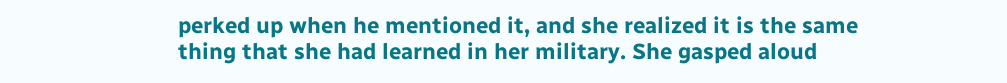perked up when he mentioned it, and she realized it is the same thing that she had learned in her military. She gasped aloud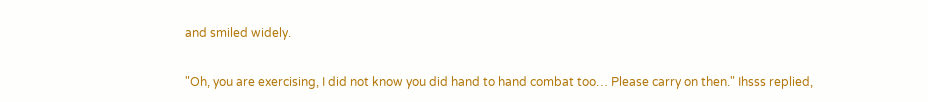and smiled widely.

"Oh, you are exercising, I did not know you did hand to hand combat too… Please carry on then." Ihsss replied,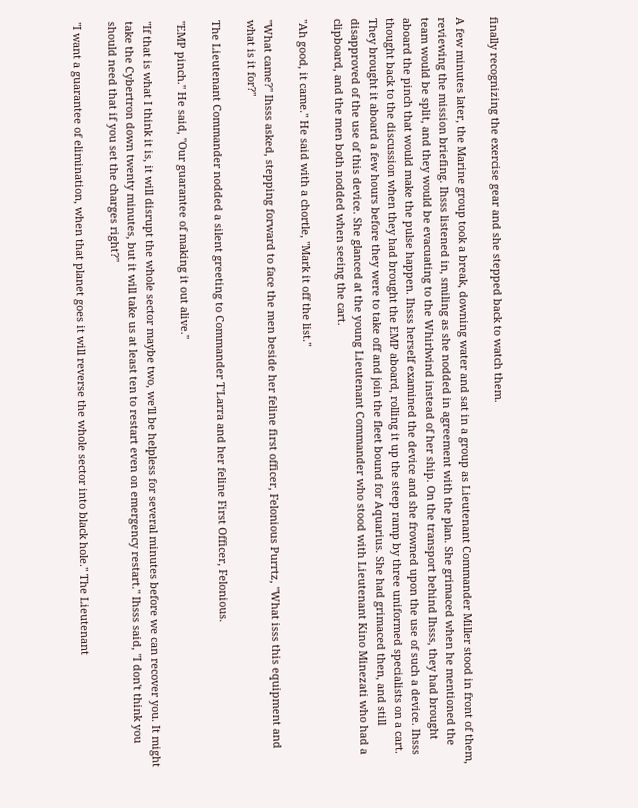finally recognizing the exercise gear and she stepped back to watch them.

A few minutes later, the Marine group took a break, downing water and sat in a group as Lieutenant Commander Miller stood in front of them, reviewing the mission briefing. Ihsss listened in, smiling as she nodded in agreement with the plan. She grimaced when he mentioned the team would be split, and they would be evacuating to the Whirlwind instead of her ship. On the transport behind Ihsss, they had brought aboard the pinch that would make the pulse happen. Ihsss herself examined the device and she frowned upon the use of such a device. Ihsss thought back to the discussion when they had brought the EMP aboard, rolling it up the steep ramp by three uniformed specialists on a cart. They brought it aboard a few hours before they were to take off and join the fleet bound for Aquarius. She had grimaced then, and still disapproved of the use of this device. She glanced at the young Lieutenant Commander who stood with Lieutenant Kino Minezati who had a clipboard, and the men both nodded when seeing the cart.

"Ah good, it came." He said with a chortle, "Mark it off the list."

"What came?" Ihsss asked, stepping forward to face the men beside her feline first officer, Felonious Purrtz, "What isss this equipment and what is it for?"

The Lieutenant Commander nodded a silent greeting to Commander T'Larra and her feline First Officer, Felonious.

"EMP pinch." He said, "Our guarantee of making it out alive."

"If that is what I think it is, it will disrupt the whole sector maybe two, we'll be helpless for several minutes before we can recover you. It might take the Cybertron down twenty minutes, but it will take us at least ten to restart even on emergency restart." Ihsss said, "I don't think you should need that if you set the charges right?"

"I want a guarantee of elimination, when that planet goes it will reverse the whole sector into black hole." The Lieutenant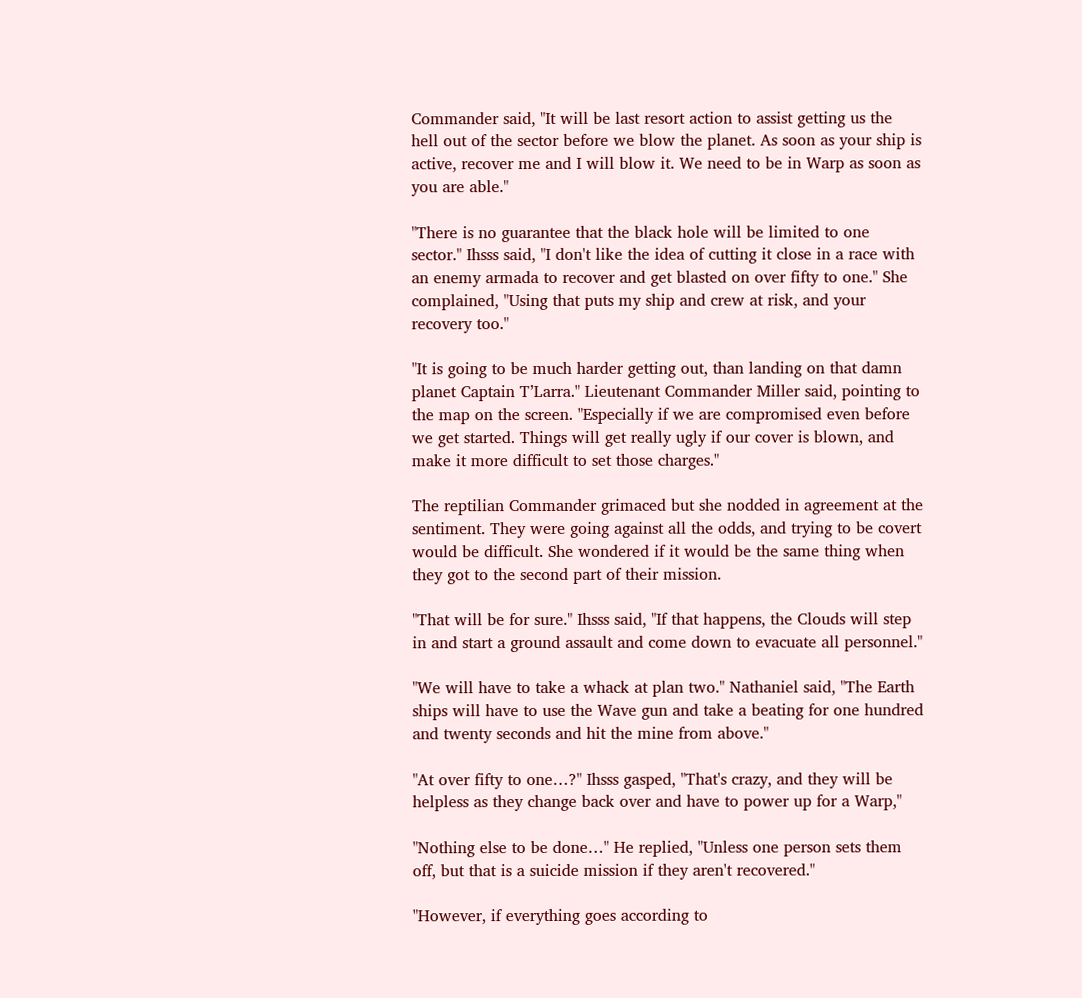Commander said, "It will be last resort action to assist getting us the hell out of the sector before we blow the planet. As soon as your ship is active, recover me and I will blow it. We need to be in Warp as soon as you are able."

"There is no guarantee that the black hole will be limited to one sector." Ihsss said, "I don't like the idea of cutting it close in a race with an enemy armada to recover and get blasted on over fifty to one." She complained, "Using that puts my ship and crew at risk, and your recovery too."

"It is going to be much harder getting out, than landing on that damn planet Captain T’Larra." Lieutenant Commander Miller said, pointing to the map on the screen. "Especially if we are compromised even before we get started. Things will get really ugly if our cover is blown, and make it more difficult to set those charges."

The reptilian Commander grimaced but she nodded in agreement at the sentiment. They were going against all the odds, and trying to be covert would be difficult. She wondered if it would be the same thing when they got to the second part of their mission.

"That will be for sure." Ihsss said, "If that happens, the Clouds will step in and start a ground assault and come down to evacuate all personnel."

"We will have to take a whack at plan two." Nathaniel said, "The Earth ships will have to use the Wave gun and take a beating for one hundred and twenty seconds and hit the mine from above."

"At over fifty to one…?" Ihsss gasped, "That's crazy, and they will be helpless as they change back over and have to power up for a Warp,"

"Nothing else to be done…" He replied, "Unless one person sets them off, but that is a suicide mission if they aren't recovered."

"However, if everything goes according to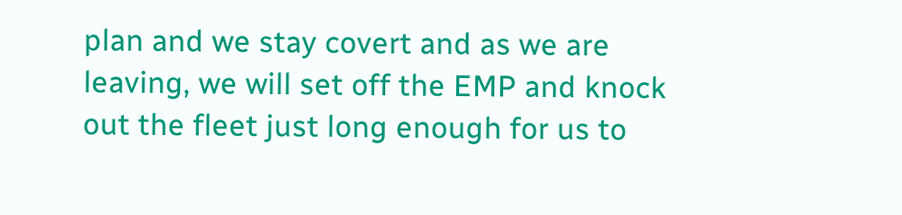plan and we stay covert and as we are leaving, we will set off the EMP and knock out the fleet just long enough for us to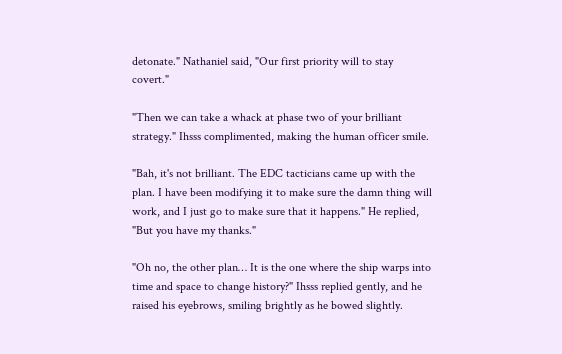detonate." Nathaniel said, "Our first priority will to stay covert."

"Then we can take a whack at phase two of your brilliant strategy." Ihsss complimented, making the human officer smile.

"Bah, it's not brilliant. The EDC tacticians came up with the plan. I have been modifying it to make sure the damn thing will work, and I just go to make sure that it happens." He replied, "But you have my thanks."

"Oh no, the other plan… It is the one where the ship warps into time and space to change history?" Ihsss replied gently, and he raised his eyebrows, smiling brightly as he bowed slightly.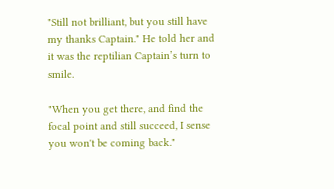"Still not brilliant, but you still have my thanks Captain." He told her and it was the reptilian Captain’s turn to smile.

"When you get there, and find the focal point and still succeed, I sense you won't be coming back."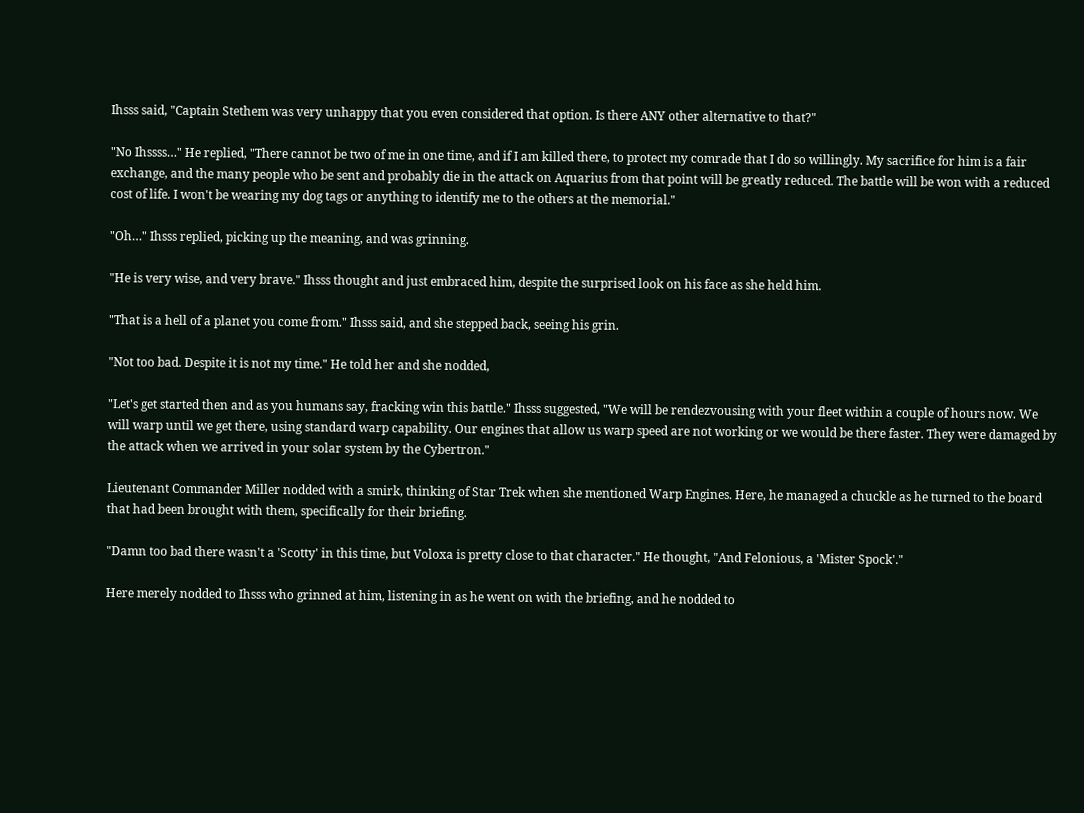Ihsss said, "Captain Stethem was very unhappy that you even considered that option. Is there ANY other alternative to that?"

"No Ihssss…" He replied, "There cannot be two of me in one time, and if I am killed there, to protect my comrade that I do so willingly. My sacrifice for him is a fair exchange, and the many people who be sent and probably die in the attack on Aquarius from that point will be greatly reduced. The battle will be won with a reduced cost of life. I won't be wearing my dog tags or anything to identify me to the others at the memorial."

"Oh…" Ihsss replied, picking up the meaning, and was grinning.

"He is very wise, and very brave." Ihsss thought and just embraced him, despite the surprised look on his face as she held him.

"That is a hell of a planet you come from." Ihsss said, and she stepped back, seeing his grin.

"Not too bad. Despite it is not my time." He told her and she nodded,

"Let's get started then and as you humans say, fracking win this battle." Ihsss suggested, "We will be rendezvousing with your fleet within a couple of hours now. We will warp until we get there, using standard warp capability. Our engines that allow us warp speed are not working or we would be there faster. They were damaged by the attack when we arrived in your solar system by the Cybertron."

Lieutenant Commander Miller nodded with a smirk, thinking of Star Trek when she mentioned Warp Engines. Here, he managed a chuckle as he turned to the board that had been brought with them, specifically for their briefing.

"Damn too bad there wasn't a 'Scotty' in this time, but Voloxa is pretty close to that character." He thought, "And Felonious, a 'Mister Spock'."

Here merely nodded to Ihsss who grinned at him, listening in as he went on with the briefing, and he nodded to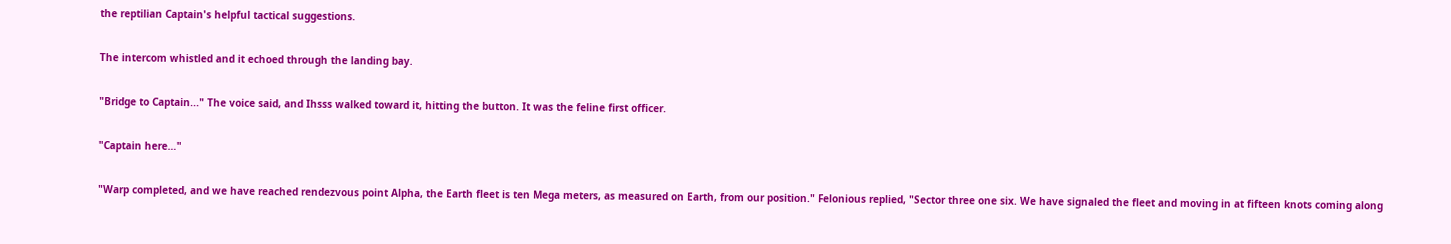the reptilian Captain's helpful tactical suggestions.

The intercom whistled and it echoed through the landing bay.

"Bridge to Captain..." The voice said, and Ihsss walked toward it, hitting the button. It was the feline first officer.

"Captain here…"

"Warp completed, and we have reached rendezvous point Alpha, the Earth fleet is ten Mega meters, as measured on Earth, from our position." Felonious replied, "Sector three one six. We have signaled the fleet and moving in at fifteen knots coming along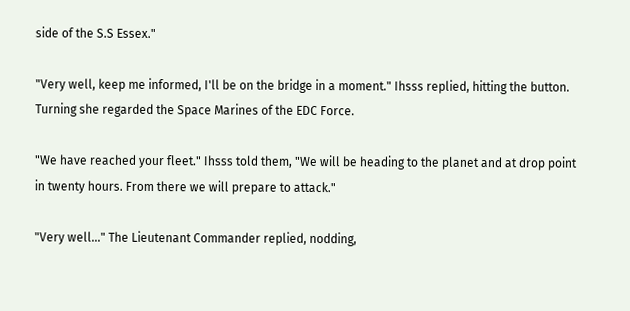side of the S.S Essex."

"Very well, keep me informed, I'll be on the bridge in a moment." Ihsss replied, hitting the button. Turning she regarded the Space Marines of the EDC Force.

"We have reached your fleet." Ihsss told them, "We will be heading to the planet and at drop point in twenty hours. From there we will prepare to attack."

"Very well..." The Lieutenant Commander replied, nodding,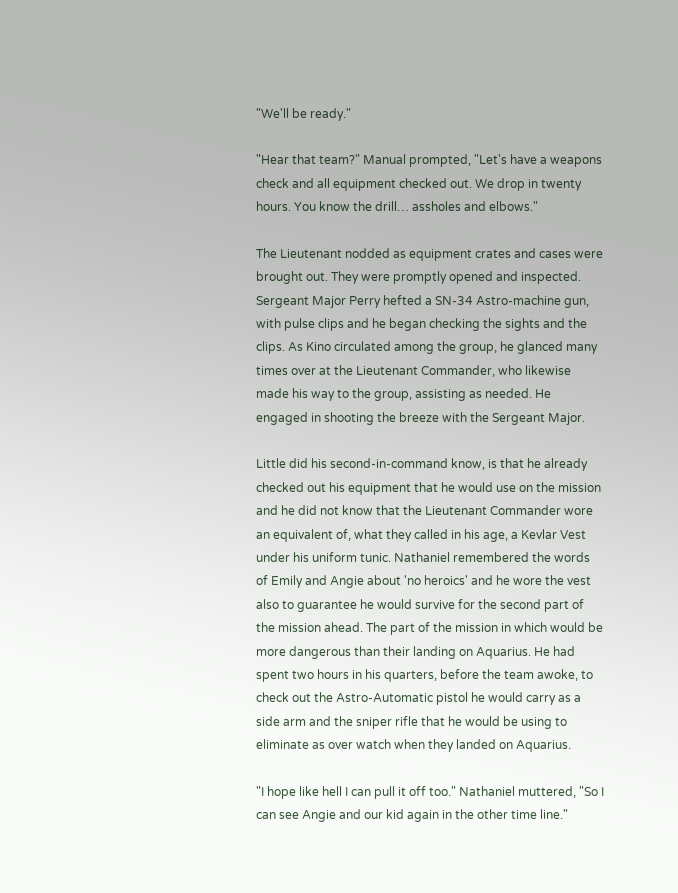"We'll be ready."

"Hear that team?" Manual prompted, "Let's have a weapons check and all equipment checked out. We drop in twenty hours. You know the drill… assholes and elbows."

The Lieutenant nodded as equipment crates and cases were brought out. They were promptly opened and inspected. Sergeant Major Perry hefted a SN-34 Astro-machine gun, with pulse clips and he began checking the sights and the clips. As Kino circulated among the group, he glanced many times over at the Lieutenant Commander, who likewise made his way to the group, assisting as needed. He engaged in shooting the breeze with the Sergeant Major.

Little did his second-in-command know, is that he already checked out his equipment that he would use on the mission and he did not know that the Lieutenant Commander wore an equivalent of, what they called in his age, a Kevlar Vest under his uniform tunic. Nathaniel remembered the words of Emily and Angie about 'no heroics' and he wore the vest also to guarantee he would survive for the second part of the mission ahead. The part of the mission in which would be more dangerous than their landing on Aquarius. He had spent two hours in his quarters, before the team awoke, to check out the Astro-Automatic pistol he would carry as a side arm and the sniper rifle that he would be using to eliminate as over watch when they landed on Aquarius.

"I hope like hell I can pull it off too." Nathaniel muttered, "So I can see Angie and our kid again in the other time line."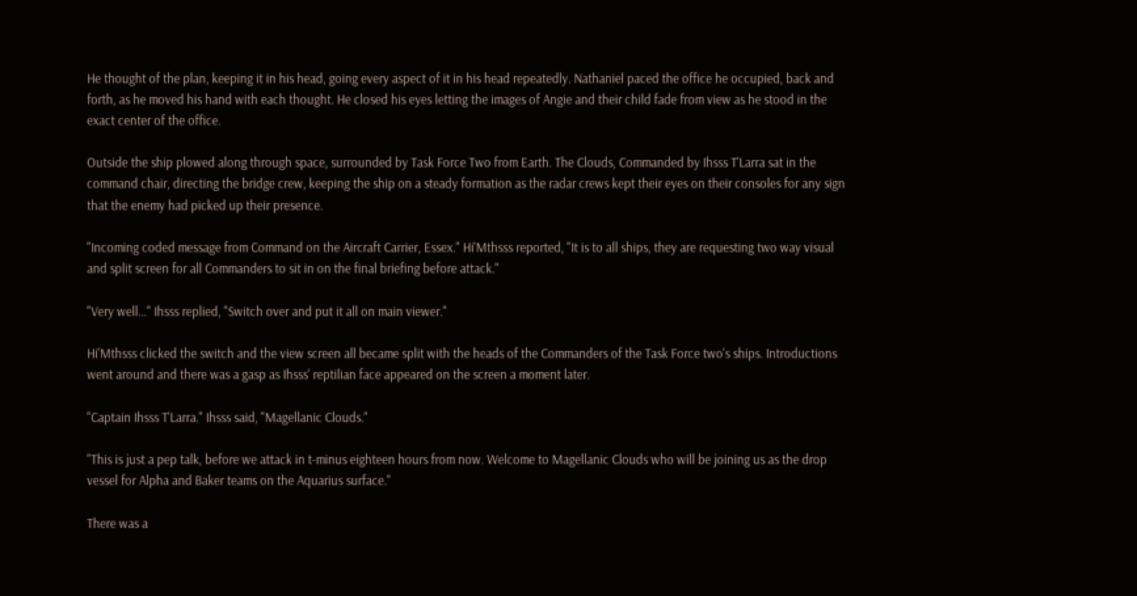He thought of the plan, keeping it in his head, going every aspect of it in his head repeatedly. Nathaniel paced the office he occupied, back and forth, as he moved his hand with each thought. He closed his eyes letting the images of Angie and their child fade from view as he stood in the exact center of the office.

Outside the ship plowed along through space, surrounded by Task Force Two from Earth. The Clouds, Commanded by Ihsss T'Larra sat in the command chair, directing the bridge crew, keeping the ship on a steady formation as the radar crews kept their eyes on their consoles for any sign that the enemy had picked up their presence.

"Incoming coded message from Command on the Aircraft Carrier, Essex." Hi'Mthsss reported, "It is to all ships, they are requesting two way visual and split screen for all Commanders to sit in on the final briefing before attack."

"Very well…" Ihsss replied, "Switch over and put it all on main viewer."

Hi'Mthsss clicked the switch and the view screen all became split with the heads of the Commanders of the Task Force two's ships. Introductions went around and there was a gasp as Ihsss' reptilian face appeared on the screen a moment later.

"Captain Ihsss T'Larra." Ihsss said, "Magellanic Clouds."

"This is just a pep talk, before we attack in t-minus eighteen hours from now. Welcome to Magellanic Clouds who will be joining us as the drop vessel for Alpha and Baker teams on the Aquarius surface."

There was a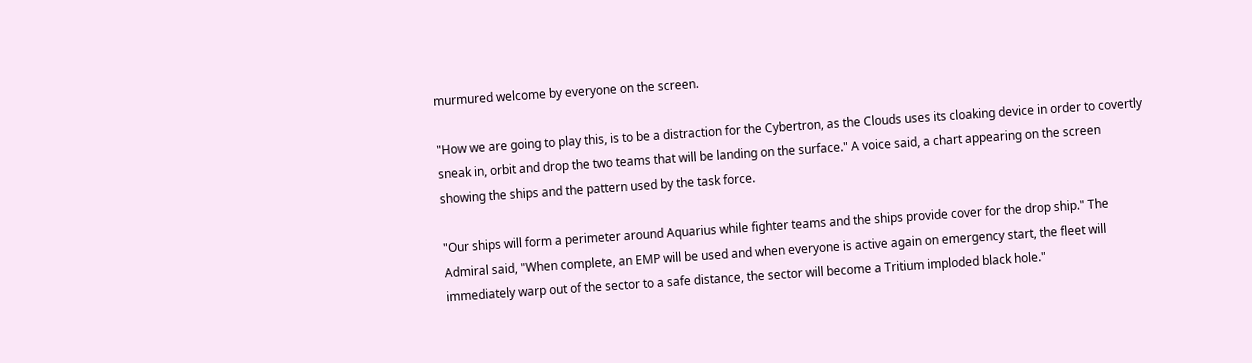murmured welcome by everyone on the screen.

"How we are going to play this, is to be a distraction for the Cybertron, as the Clouds uses its cloaking device in order to covertly sneak in, orbit and drop the two teams that will be landing on the surface." A voice said, a chart appearing on the screen showing the ships and the pattern used by the task force.

"Our ships will form a perimeter around Aquarius while fighter teams and the ships provide cover for the drop ship." The Admiral said, "When complete, an EMP will be used and when everyone is active again on emergency start, the fleet will immediately warp out of the sector to a safe distance, the sector will become a Tritium imploded black hole."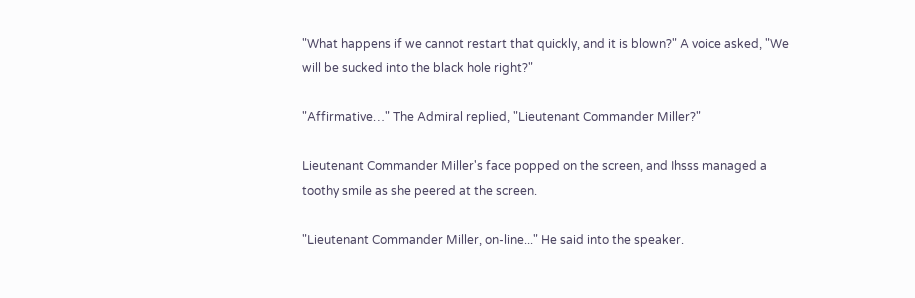"What happens if we cannot restart that quickly, and it is blown?" A voice asked, "We will be sucked into the black hole right?"

"Affirmative…" The Admiral replied, "Lieutenant Commander Miller?"

Lieutenant Commander Miller's face popped on the screen, and Ihsss managed a toothy smile as she peered at the screen.

"Lieutenant Commander Miller, on-line..." He said into the speaker.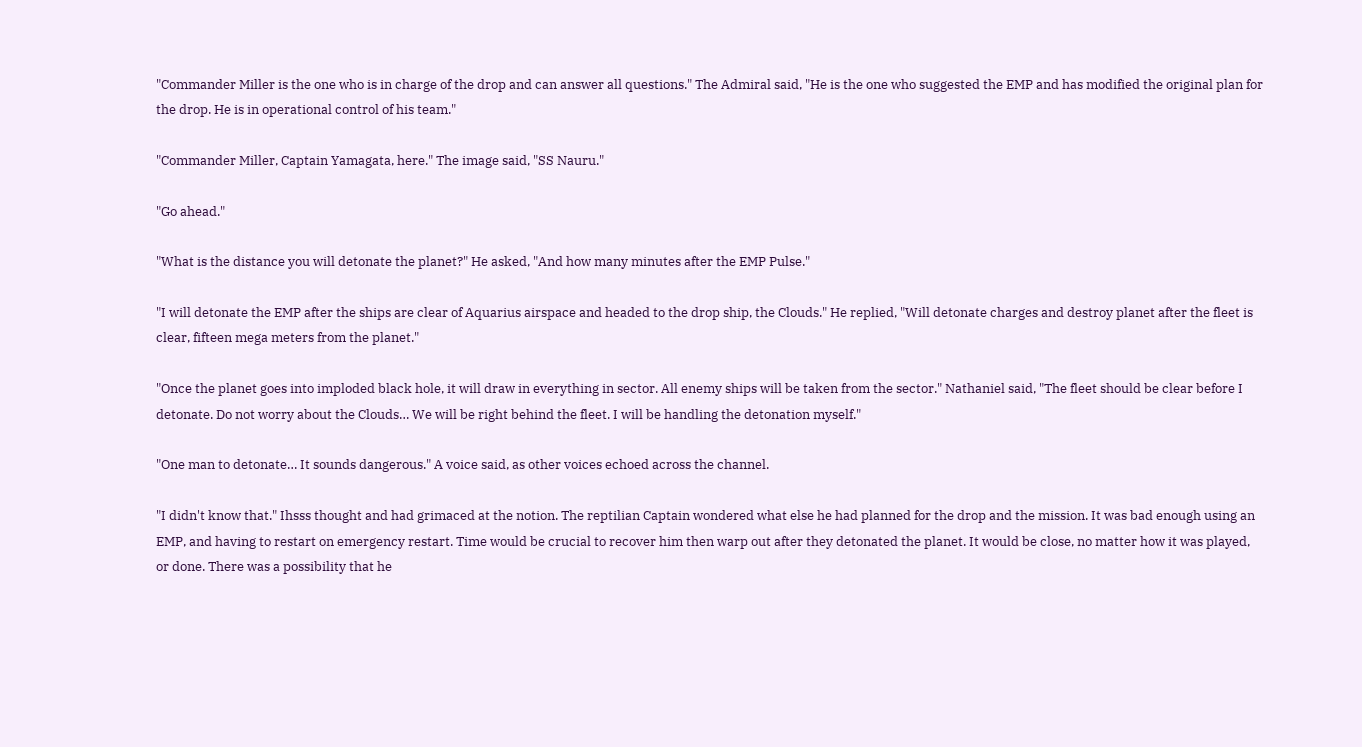"Commander Miller is the one who is in charge of the drop and can answer all questions." The Admiral said, "He is the one who suggested the EMP and has modified the original plan for the drop. He is in operational control of his team."

"Commander Miller, Captain Yamagata, here." The image said, "SS Nauru."

"Go ahead."

"What is the distance you will detonate the planet?" He asked, "And how many minutes after the EMP Pulse."

"I will detonate the EMP after the ships are clear of Aquarius airspace and headed to the drop ship, the Clouds." He replied, "Will detonate charges and destroy planet after the fleet is clear, fifteen mega meters from the planet."

"Once the planet goes into imploded black hole, it will draw in everything in sector. All enemy ships will be taken from the sector." Nathaniel said, "The fleet should be clear before I detonate. Do not worry about the Clouds… We will be right behind the fleet. I will be handling the detonation myself."

"One man to detonate… It sounds dangerous." A voice said, as other voices echoed across the channel.

"I didn't know that." Ihsss thought and had grimaced at the notion. The reptilian Captain wondered what else he had planned for the drop and the mission. It was bad enough using an EMP, and having to restart on emergency restart. Time would be crucial to recover him then warp out after they detonated the planet. It would be close, no matter how it was played, or done. There was a possibility that he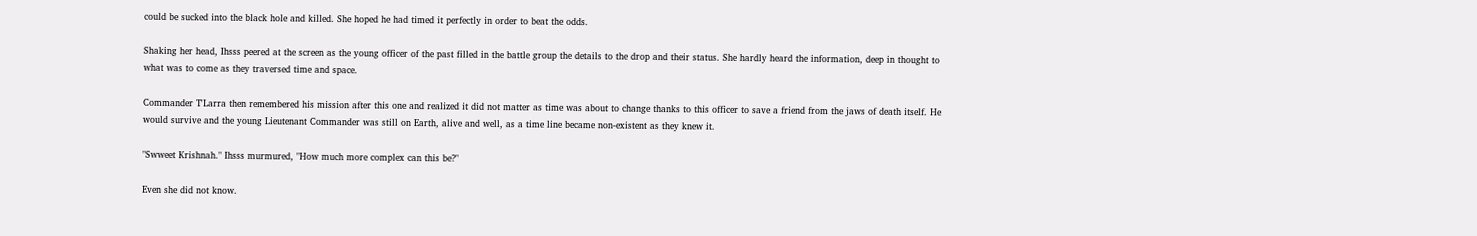could be sucked into the black hole and killed. She hoped he had timed it perfectly in order to beat the odds.

Shaking her head, Ihsss peered at the screen as the young officer of the past filled in the battle group the details to the drop and their status. She hardly heard the information, deep in thought to what was to come as they traversed time and space.

Commander T'Larra then remembered his mission after this one and realized it did not matter as time was about to change thanks to this officer to save a friend from the jaws of death itself. He would survive and the young Lieutenant Commander was still on Earth, alive and well, as a time line became non-existent as they knew it.

"Swweet Krishnah." Ihsss murmured, "How much more complex can this be?"

Even she did not know.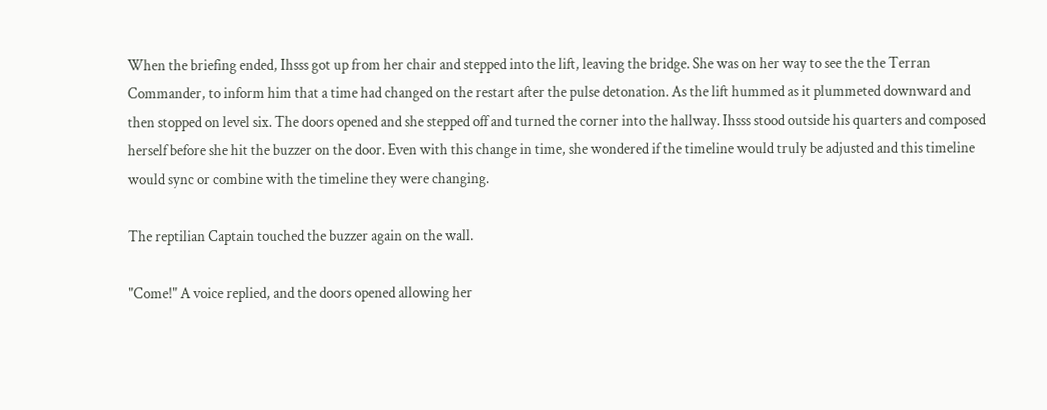When the briefing ended, Ihsss got up from her chair and stepped into the lift, leaving the bridge. She was on her way to see the the Terran Commander, to inform him that a time had changed on the restart after the pulse detonation. As the lift hummed as it plummeted downward and then stopped on level six. The doors opened and she stepped off and turned the corner into the hallway. Ihsss stood outside his quarters and composed herself before she hit the buzzer on the door. Even with this change in time, she wondered if the timeline would truly be adjusted and this timeline would sync or combine with the timeline they were changing.

The reptilian Captain touched the buzzer again on the wall.

"Come!" A voice replied, and the doors opened allowing her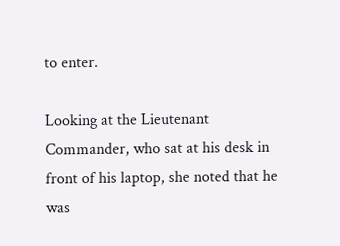to enter.

Looking at the Lieutenant Commander, who sat at his desk in front of his laptop, she noted that he was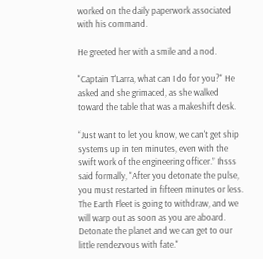worked on the daily paperwork associated with his command.

He greeted her with a smile and a nod.

"Captain T'Larra, what can I do for you?" He asked and she grimaced, as she walked toward the table that was a makeshift desk.

“Just want to let you know, we can't get ship systems up in ten minutes, even with the swift work of the engineering officer.” Ihsss said formally, "After you detonate the pulse, you must restarted in fifteen minutes or less. The Earth Fleet is going to withdraw, and we will warp out as soon as you are aboard. Detonate the planet and we can get to our little rendezvous with fate."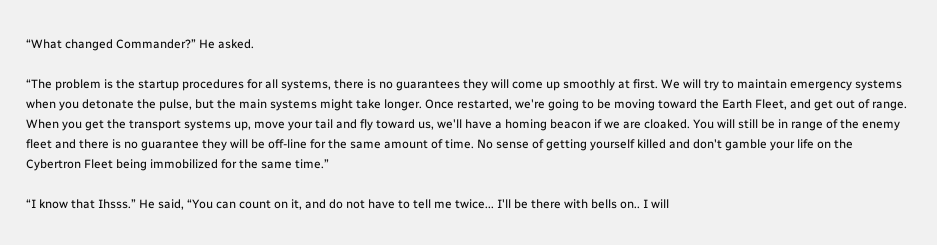“What changed Commander?” He asked.

“The problem is the startup procedures for all systems, there is no guarantees they will come up smoothly at first. We will try to maintain emergency systems when you detonate the pulse, but the main systems might take longer. Once restarted, we're going to be moving toward the Earth Fleet, and get out of range. When you get the transport systems up, move your tail and fly toward us, we'll have a homing beacon if we are cloaked. You will still be in range of the enemy fleet and there is no guarantee they will be off-line for the same amount of time. No sense of getting yourself killed and don't gamble your life on the Cybertron Fleet being immobilized for the same time.”

“I know that Ihsss.” He said, “You can count on it, and do not have to tell me twice... I'll be there with bells on.. I will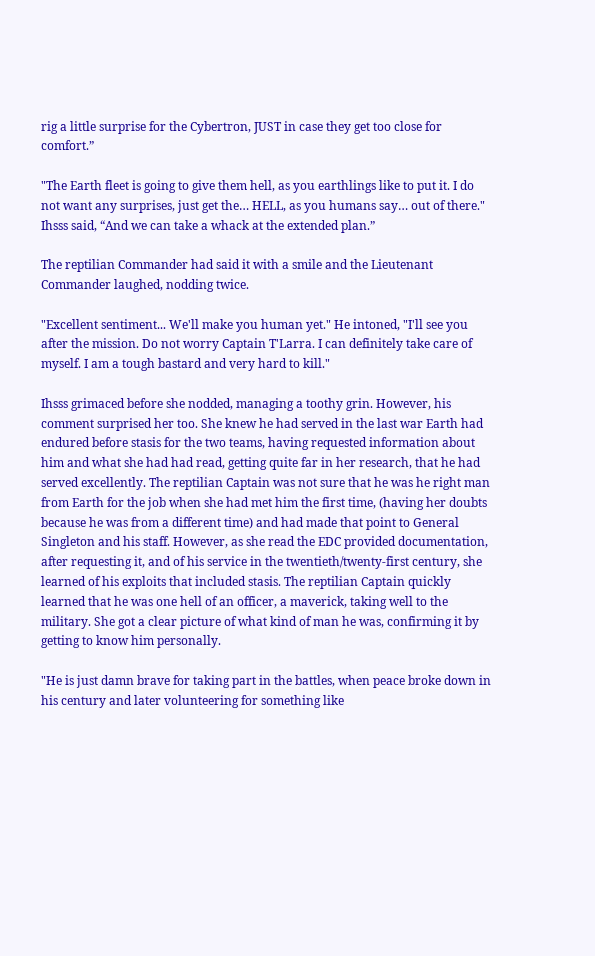rig a little surprise for the Cybertron, JUST in case they get too close for comfort.”

"The Earth fleet is going to give them hell, as you earthlings like to put it. I do not want any surprises, just get the… HELL, as you humans say… out of there." Ihsss said, “And we can take a whack at the extended plan.”

The reptilian Commander had said it with a smile and the Lieutenant Commander laughed, nodding twice.

"Excellent sentiment... We'll make you human yet." He intoned, "I'll see you after the mission. Do not worry Captain T'Larra. I can definitely take care of myself. I am a tough bastard and very hard to kill."

Ihsss grimaced before she nodded, managing a toothy grin. However, his comment surprised her too. She knew he had served in the last war Earth had endured before stasis for the two teams, having requested information about him and what she had had read, getting quite far in her research, that he had served excellently. The reptilian Captain was not sure that he was he right man from Earth for the job when she had met him the first time, (having her doubts because he was from a different time) and had made that point to General Singleton and his staff. However, as she read the EDC provided documentation, after requesting it, and of his service in the twentieth/twenty-first century, she learned of his exploits that included stasis. The reptilian Captain quickly learned that he was one hell of an officer, a maverick, taking well to the military. She got a clear picture of what kind of man he was, confirming it by getting to know him personally.

"He is just damn brave for taking part in the battles, when peace broke down in his century and later volunteering for something like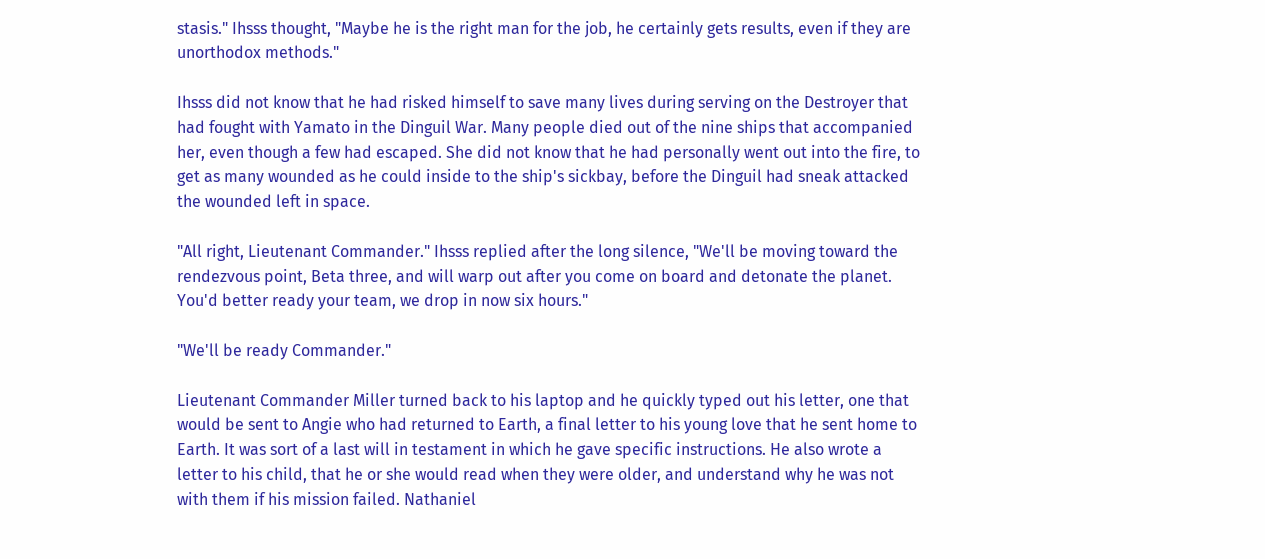stasis." Ihsss thought, "Maybe he is the right man for the job, he certainly gets results, even if they are unorthodox methods."

Ihsss did not know that he had risked himself to save many lives during serving on the Destroyer that had fought with Yamato in the Dinguil War. Many people died out of the nine ships that accompanied her, even though a few had escaped. She did not know that he had personally went out into the fire, to get as many wounded as he could inside to the ship's sickbay, before the Dinguil had sneak attacked the wounded left in space.

"All right, Lieutenant Commander." Ihsss replied after the long silence, "We'll be moving toward the rendezvous point, Beta three, and will warp out after you come on board and detonate the planet. You'd better ready your team, we drop in now six hours."

"We'll be ready Commander."

Lieutenant Commander Miller turned back to his laptop and he quickly typed out his letter, one that would be sent to Angie who had returned to Earth, a final letter to his young love that he sent home to Earth. It was sort of a last will in testament in which he gave specific instructions. He also wrote a letter to his child, that he or she would read when they were older, and understand why he was not with them if his mission failed. Nathaniel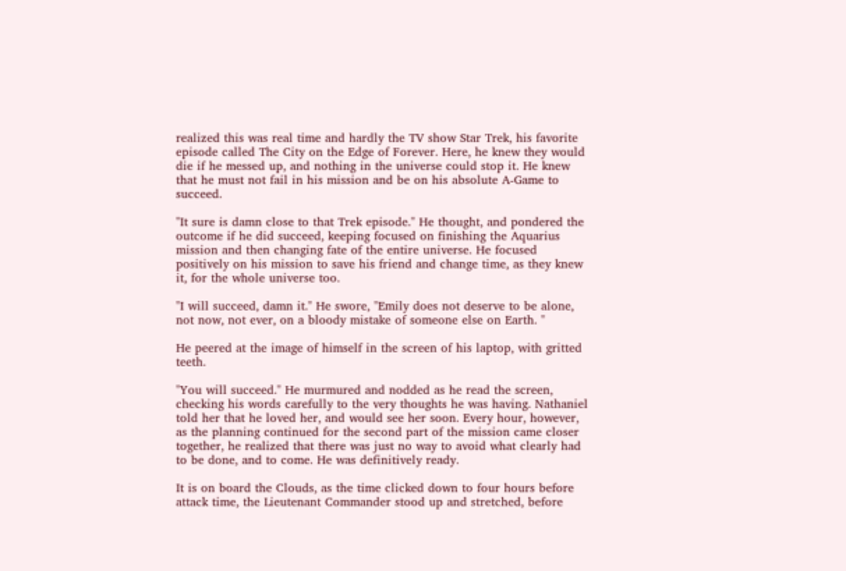realized this was real time and hardly the TV show Star Trek, his favorite episode called The City on the Edge of Forever. Here, he knew they would die if he messed up, and nothing in the universe could stop it. He knew that he must not fail in his mission and be on his absolute A-Game to succeed.

"It sure is damn close to that Trek episode." He thought, and pondered the outcome if he did succeed, keeping focused on finishing the Aquarius mission and then changing fate of the entire universe. He focused positively on his mission to save his friend and change time, as they knew it, for the whole universe too.

"I will succeed, damn it." He swore, "Emily does not deserve to be alone, not now, not ever, on a bloody mistake of someone else on Earth. "

He peered at the image of himself in the screen of his laptop, with gritted teeth.

"You will succeed." He murmured and nodded as he read the screen, checking his words carefully to the very thoughts he was having. Nathaniel told her that he loved her, and would see her soon. Every hour, however, as the planning continued for the second part of the mission came closer together, he realized that there was just no way to avoid what clearly had to be done, and to come. He was definitively ready.

It is on board the Clouds, as the time clicked down to four hours before attack time, the Lieutenant Commander stood up and stretched, before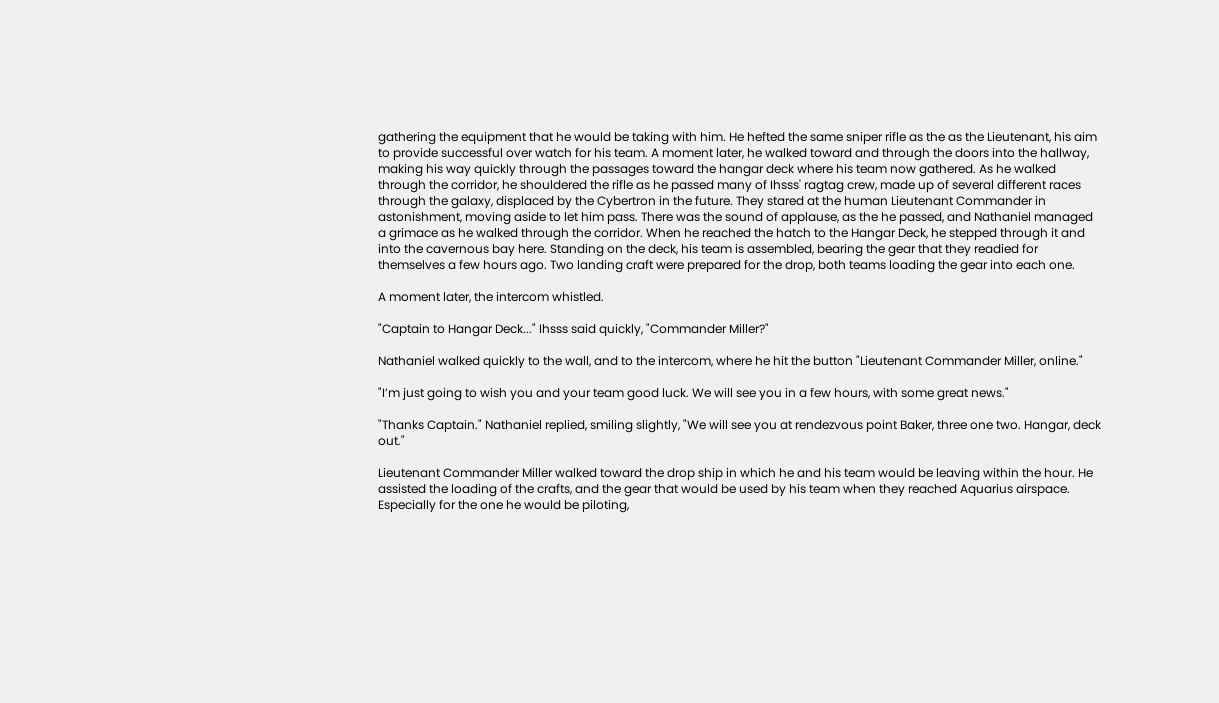gathering the equipment that he would be taking with him. He hefted the same sniper rifle as the as the Lieutenant, his aim to provide successful over watch for his team. A moment later, he walked toward and through the doors into the hallway, making his way quickly through the passages toward the hangar deck where his team now gathered. As he walked through the corridor, he shouldered the rifle as he passed many of Ihsss' ragtag crew, made up of several different races through the galaxy, displaced by the Cybertron in the future. They stared at the human Lieutenant Commander in astonishment, moving aside to let him pass. There was the sound of applause, as the he passed, and Nathaniel managed a grimace as he walked through the corridor. When he reached the hatch to the Hangar Deck, he stepped through it and into the cavernous bay here. Standing on the deck, his team is assembled, bearing the gear that they readied for themselves a few hours ago. Two landing craft were prepared for the drop, both teams loading the gear into each one.

A moment later, the intercom whistled.

"Captain to Hangar Deck..." Ihsss said quickly, "Commander Miller?"

Nathaniel walked quickly to the wall, and to the intercom, where he hit the button "Lieutenant Commander Miller, online."

"I’m just going to wish you and your team good luck. We will see you in a few hours, with some great news."

"Thanks Captain." Nathaniel replied, smiling slightly, "We will see you at rendezvous point Baker, three one two. Hangar, deck out."

Lieutenant Commander Miller walked toward the drop ship in which he and his team would be leaving within the hour. He assisted the loading of the crafts, and the gear that would be used by his team when they reached Aquarius airspace. Especially for the one he would be piloting,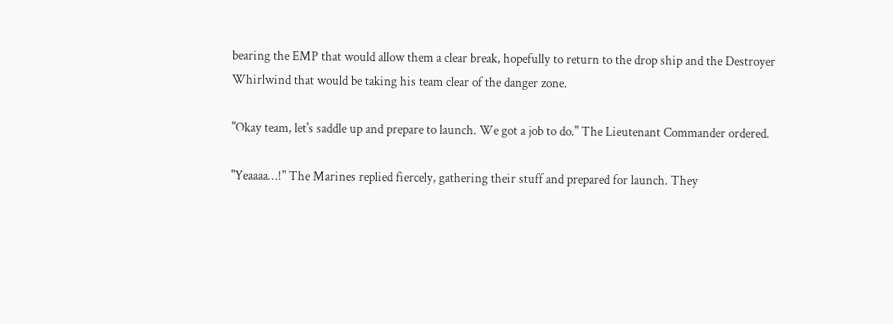bearing the EMP that would allow them a clear break, hopefully to return to the drop ship and the Destroyer Whirlwind that would be taking his team clear of the danger zone.

"Okay team, let's saddle up and prepare to launch. We got a job to do." The Lieutenant Commander ordered.

"Yeaaaa…!" The Marines replied fiercely, gathering their stuff and prepared for launch. They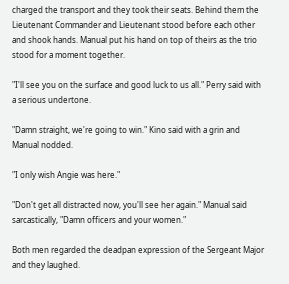charged the transport and they took their seats. Behind them the Lieutenant Commander and Lieutenant stood before each other and shook hands. Manual put his hand on top of theirs as the trio stood for a moment together.

"I'll see you on the surface and good luck to us all." Perry said with a serious undertone.

"Damn straight, we're going to win." Kino said with a grin and Manual nodded.

"I only wish Angie was here."

"Don't get all distracted now, you'll see her again." Manual said sarcastically, "Damn officers and your women."

Both men regarded the deadpan expression of the Sergeant Major and they laughed.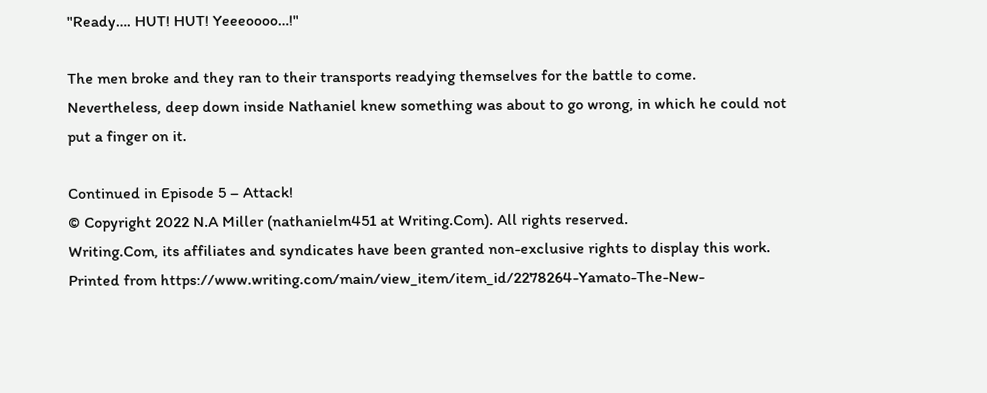"Ready…. HUT! HUT! Yeeeoooo…!"

The men broke and they ran to their transports readying themselves for the battle to come. Nevertheless, deep down inside Nathaniel knew something was about to go wrong, in which he could not put a finger on it.

Continued in Episode 5 – Attack!
© Copyright 2022 N.A Miller (nathanielm451 at Writing.Com). All rights reserved.
Writing.Com, its affiliates and syndicates have been granted non-exclusive rights to display this work.
Printed from https://www.writing.com/main/view_item/item_id/2278264-Yamato-The-New-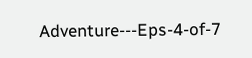Adventure---Eps-4-of-7